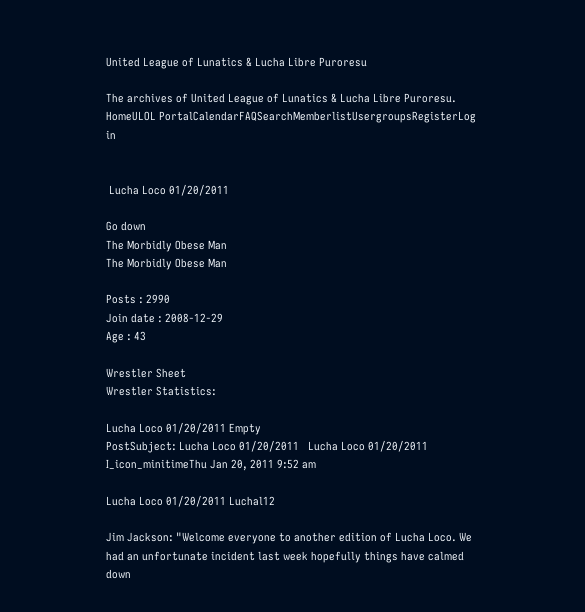United League of Lunatics & Lucha Libre Puroresu

The archives of United League of Lunatics & Lucha Libre Puroresu.
HomeULOL PortalCalendarFAQSearchMemberlistUsergroupsRegisterLog in


 Lucha Loco 01/20/2011

Go down
The Morbidly Obese Man
The Morbidly Obese Man

Posts : 2990
Join date : 2008-12-29
Age : 43

Wrestler Sheet
Wrestler Statistics:

Lucha Loco 01/20/2011 Empty
PostSubject: Lucha Loco 01/20/2011   Lucha Loco 01/20/2011 I_icon_minitimeThu Jan 20, 2011 9:52 am

Lucha Loco 01/20/2011 Luchal12

Jim Jackson: "Welcome everyone to another edition of Lucha Loco. We had an unfortunate incident last week hopefully things have calmed down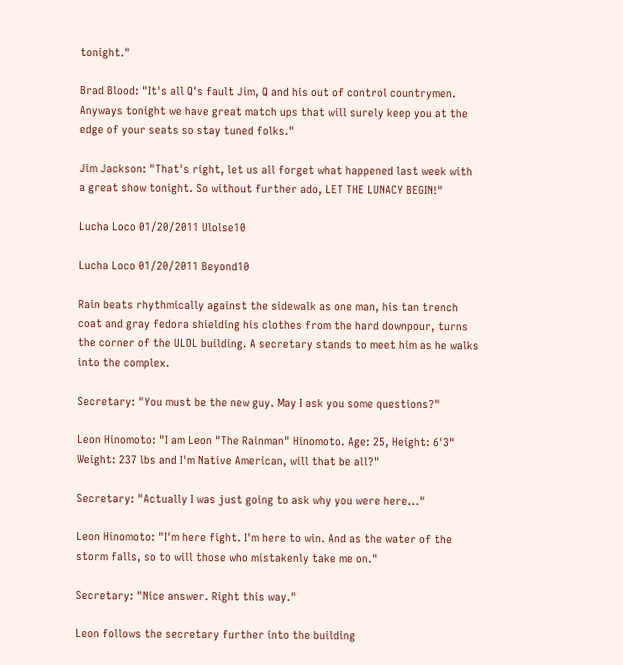tonight."

Brad Blood: "It's all Q's fault Jim, Q and his out of control countrymen. Anyways tonight we have great match ups that will surely keep you at the edge of your seats so stay tuned folks."

Jim Jackson: "That's right, let us all forget what happened last week with a great show tonight. So without further ado, LET THE LUNACY BEGIN!"

Lucha Loco 01/20/2011 Ulolse10

Lucha Loco 01/20/2011 Beyond10

Rain beats rhythmically against the sidewalk as one man, his tan trench coat and gray fedora shielding his clothes from the hard downpour, turns the corner of the ULOL building. A secretary stands to meet him as he walks into the complex.

Secretary: "You must be the new guy. May I ask you some questions?"

Leon Hinomoto: "I am Leon "The Rainman" Hinomoto. Age: 25, Height: 6'3" Weight: 237 lbs and I'm Native American, will that be all?"

Secretary: "Actually I was just going to ask why you were here..."

Leon Hinomoto: "I'm here fight. I'm here to win. And as the water of the storm falls, so to will those who mistakenly take me on."

Secretary: "Nice answer. Right this way."

Leon follows the secretary further into the building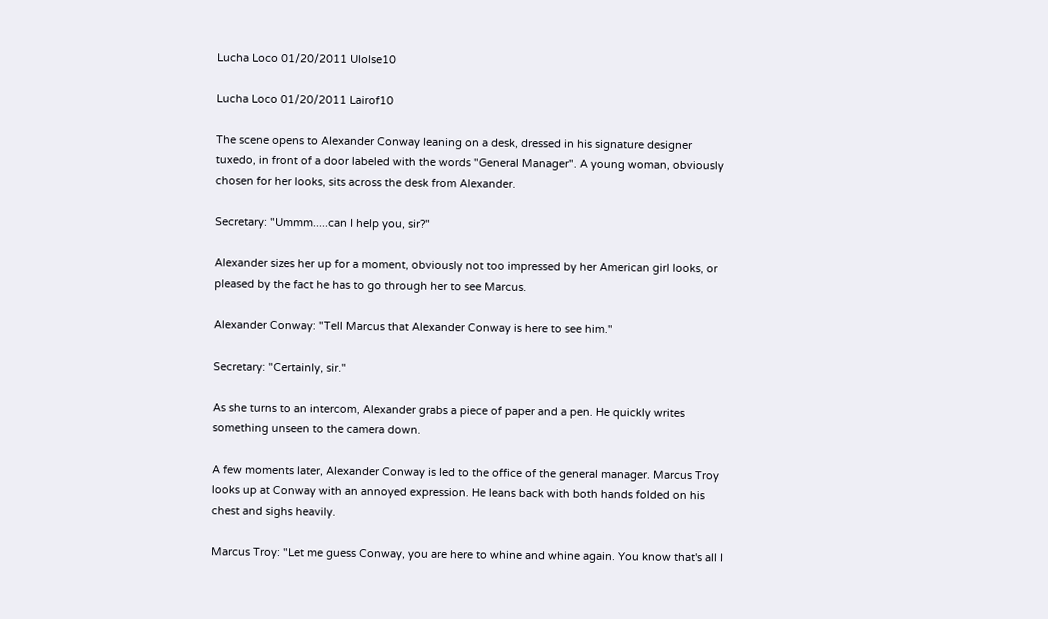Lucha Loco 01/20/2011 Ulolse10

Lucha Loco 01/20/2011 Lairof10

The scene opens to Alexander Conway leaning on a desk, dressed in his signature designer tuxedo, in front of a door labeled with the words "General Manager". A young woman, obviously chosen for her looks, sits across the desk from Alexander.

Secretary: "Ummm.....can I help you, sir?"

Alexander sizes her up for a moment, obviously not too impressed by her American girl looks, or pleased by the fact he has to go through her to see Marcus.

Alexander Conway: "Tell Marcus that Alexander Conway is here to see him."

Secretary: "Certainly, sir."

As she turns to an intercom, Alexander grabs a piece of paper and a pen. He quickly writes something unseen to the camera down.

A few moments later, Alexander Conway is led to the office of the general manager. Marcus Troy looks up at Conway with an annoyed expression. He leans back with both hands folded on his chest and sighs heavily.

Marcus Troy: "Let me guess Conway, you are here to whine and whine again. You know that's all I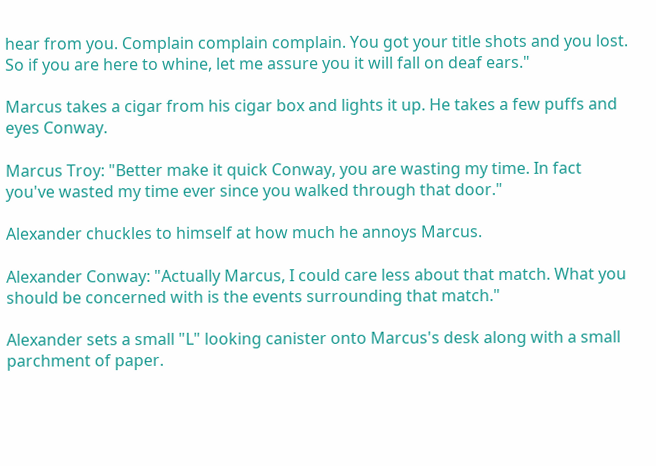hear from you. Complain complain complain. You got your title shots and you lost. So if you are here to whine, let me assure you it will fall on deaf ears."

Marcus takes a cigar from his cigar box and lights it up. He takes a few puffs and eyes Conway.

Marcus Troy: "Better make it quick Conway, you are wasting my time. In fact you've wasted my time ever since you walked through that door."

Alexander chuckles to himself at how much he annoys Marcus.

Alexander Conway: "Actually Marcus, I could care less about that match. What you should be concerned with is the events surrounding that match."

Alexander sets a small "L" looking canister onto Marcus's desk along with a small parchment of paper.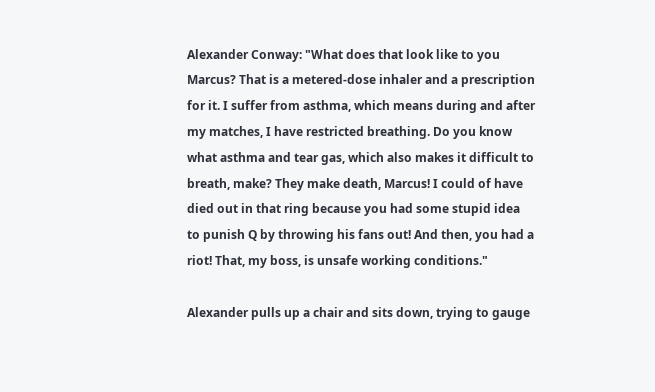Alexander Conway: "What does that look like to you Marcus? That is a metered-dose inhaler and a prescription for it. I suffer from asthma, which means during and after my matches, I have restricted breathing. Do you know what asthma and tear gas, which also makes it difficult to breath, make? They make death, Marcus! I could of have died out in that ring because you had some stupid idea to punish Q by throwing his fans out! And then, you had a riot! That, my boss, is unsafe working conditions."

Alexander pulls up a chair and sits down, trying to gauge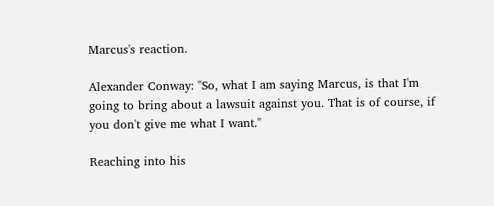Marcus's reaction.

Alexander Conway: "So, what I am saying Marcus, is that I'm going to bring about a lawsuit against you. That is of course, if you don't give me what I want."

Reaching into his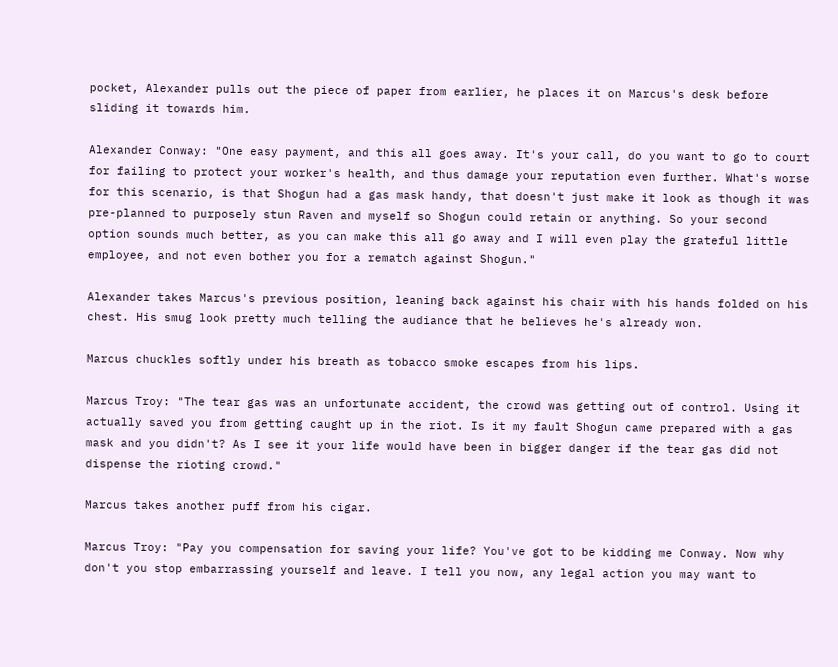pocket, Alexander pulls out the piece of paper from earlier, he places it on Marcus's desk before sliding it towards him.

Alexander Conway: "One easy payment, and this all goes away. It's your call, do you want to go to court for failing to protect your worker's health, and thus damage your reputation even further. What's worse for this scenario, is that Shogun had a gas mask handy, that doesn't just make it look as though it was pre-planned to purposely stun Raven and myself so Shogun could retain or anything. So your second option sounds much better, as you can make this all go away and I will even play the grateful little employee, and not even bother you for a rematch against Shogun."

Alexander takes Marcus's previous position, leaning back against his chair with his hands folded on his chest. His smug look pretty much telling the audiance that he believes he's already won.

Marcus chuckles softly under his breath as tobacco smoke escapes from his lips.

Marcus Troy: "The tear gas was an unfortunate accident, the crowd was getting out of control. Using it actually saved you from getting caught up in the riot. Is it my fault Shogun came prepared with a gas mask and you didn't? As I see it your life would have been in bigger danger if the tear gas did not dispense the rioting crowd."

Marcus takes another puff from his cigar.

Marcus Troy: "Pay you compensation for saving your life? You've got to be kidding me Conway. Now why don't you stop embarrassing yourself and leave. I tell you now, any legal action you may want to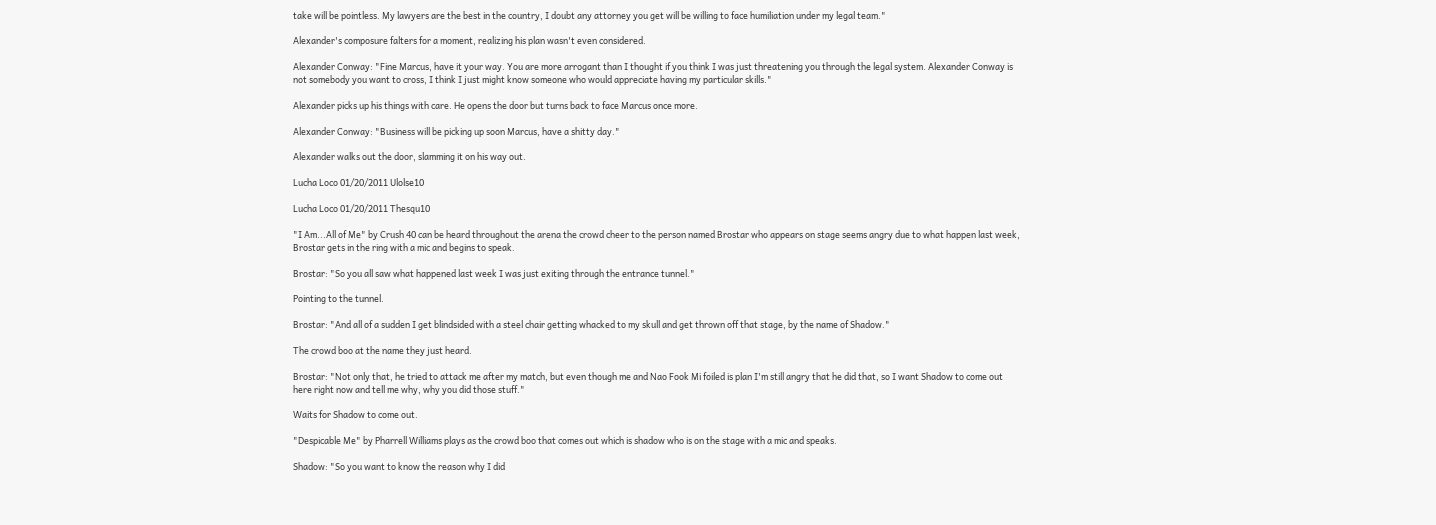take will be pointless. My lawyers are the best in the country, I doubt any attorney you get will be willing to face humiliation under my legal team."

Alexander's composure falters for a moment, realizing his plan wasn't even considered.

Alexander Conway: "Fine Marcus, have it your way. You are more arrogant than I thought if you think I was just threatening you through the legal system. Alexander Conway is not somebody you want to cross, I think I just might know someone who would appreciate having my particular skills."

Alexander picks up his things with care. He opens the door but turns back to face Marcus once more.

Alexander Conway: "Business will be picking up soon Marcus, have a shitty day."

Alexander walks out the door, slamming it on his way out.

Lucha Loco 01/20/2011 Ulolse10

Lucha Loco 01/20/2011 Thesqu10

"I Am...All of Me" by Crush 40 can be heard throughout the arena the crowd cheer to the person named Brostar who appears on stage seems angry due to what happen last week, Brostar gets in the ring with a mic and begins to speak.

Brostar: "So you all saw what happened last week I was just exiting through the entrance tunnel."

Pointing to the tunnel.

Brostar: "And all of a sudden I get blindsided with a steel chair getting whacked to my skull and get thrown off that stage, by the name of Shadow."

The crowd boo at the name they just heard.

Brostar: "Not only that, he tried to attack me after my match, but even though me and Nao Fook Mi foiled is plan I'm still angry that he did that, so I want Shadow to come out here right now and tell me why, why you did those stuff."

Waits for Shadow to come out.

"Despicable Me" by Pharrell Williams plays as the crowd boo that comes out which is shadow who is on the stage with a mic and speaks.

Shadow: "So you want to know the reason why I did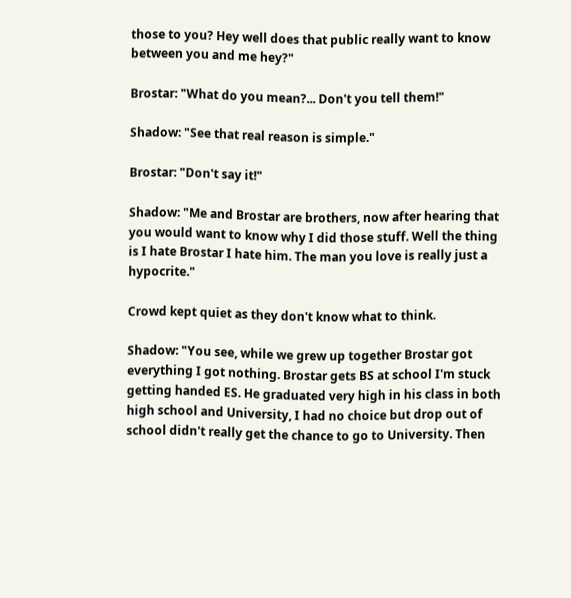those to you? Hey well does that public really want to know between you and me hey?"

Brostar: "What do you mean?... Don't you tell them!"

Shadow: "See that real reason is simple."

Brostar: "Don't say it!"

Shadow: "Me and Brostar are brothers, now after hearing that you would want to know why I did those stuff. Well the thing is I hate Brostar I hate him. The man you love is really just a hypocrite."

Crowd kept quiet as they don't know what to think.

Shadow: "You see, while we grew up together Brostar got everything I got nothing. Brostar gets BS at school I'm stuck getting handed ES. He graduated very high in his class in both high school and University, I had no choice but drop out of school didn't really get the chance to go to University. Then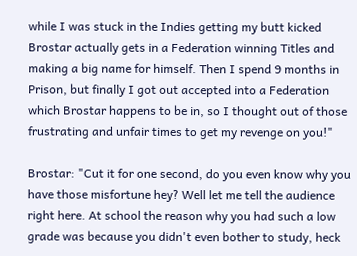while I was stuck in the Indies getting my butt kicked Brostar actually gets in a Federation winning Titles and making a big name for himself. Then I spend 9 months in Prison, but finally I got out accepted into a Federation which Brostar happens to be in, so I thought out of those frustrating and unfair times to get my revenge on you!"

Brostar: "Cut it for one second, do you even know why you have those misfortune hey? Well let me tell the audience right here. At school the reason why you had such a low grade was because you didn't even bother to study, heck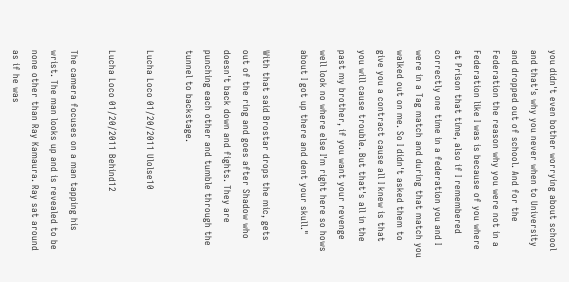you didn't even bother worrying about school and that's why you never when to University and dropped out of school. And for the Federation the reason why you were not in a Federation like I was is because of you where at Prison that time, also if I remembered correctly one time in a federation you and I were in a Tag match and during that match you walked out on me. So I didn't asked them to give you a contract cause all I knew is that you will cause trouble. But that's all in the past my brother, if you want your revenge well look no where else I'm right here so hows about I got up there and dent your skull."

With that said Brostar drops the mic, gets out of the ring and goes after Shadow who doesn't back down and fights. They are punching each other and tumble through the tunnel to backstage.

Lucha Loco 01/20/2011 Ulolse10

Lucha Loco 01/20/2011 Behind12

The camera focuses on a man tapping his wrist. The man looks up and is revealed to be none other than Ray Kamaura. Ray sat around as if he was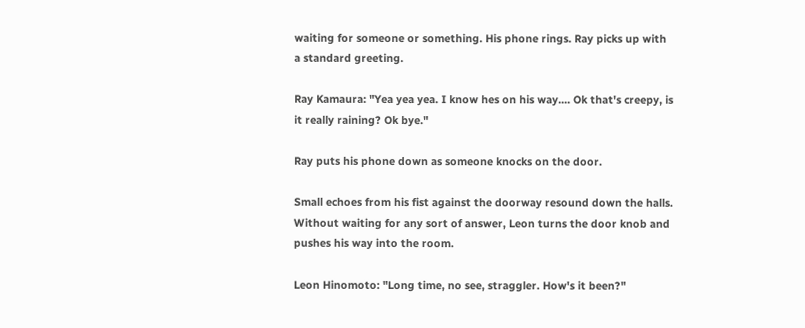waiting for someone or something. His phone rings. Ray picks up with a standard greeting.

Ray Kamaura: "Yea yea yea. I know hes on his way.... Ok that's creepy, is it really raining? Ok bye."

Ray puts his phone down as someone knocks on the door.

Small echoes from his fist against the doorway resound down the halls. Without waiting for any sort of answer, Leon turns the door knob and pushes his way into the room.

Leon Hinomoto: "Long time, no see, straggler. How's it been?"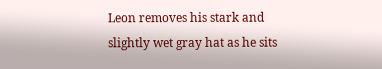Leon removes his stark and slightly wet gray hat as he sits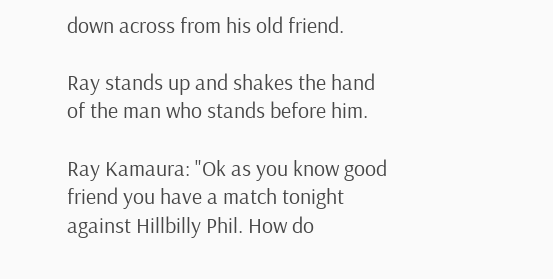down across from his old friend.

Ray stands up and shakes the hand of the man who stands before him.

Ray Kamaura: "Ok as you know good friend you have a match tonight against Hillbilly Phil. How do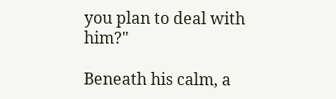you plan to deal with him?"

Beneath his calm, a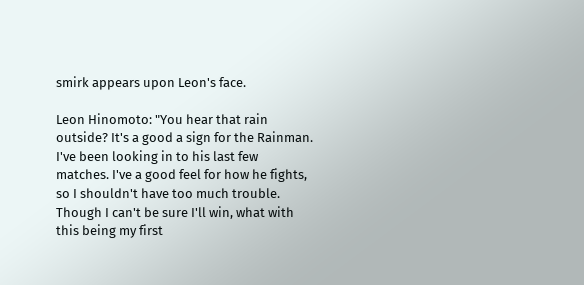smirk appears upon Leon's face.

Leon Hinomoto: "You hear that rain outside? It's a good a sign for the Rainman. I've been looking in to his last few matches. I've a good feel for how he fights, so I shouldn't have too much trouble. Though I can't be sure I'll win, what with this being my first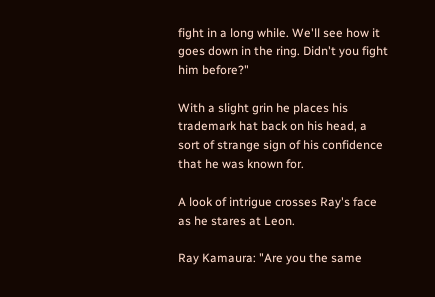fight in a long while. We'll see how it goes down in the ring. Didn't you fight him before?"

With a slight grin he places his trademark hat back on his head, a sort of strange sign of his confidence that he was known for.

A look of intrigue crosses Ray's face as he stares at Leon.

Ray Kamaura: "Are you the same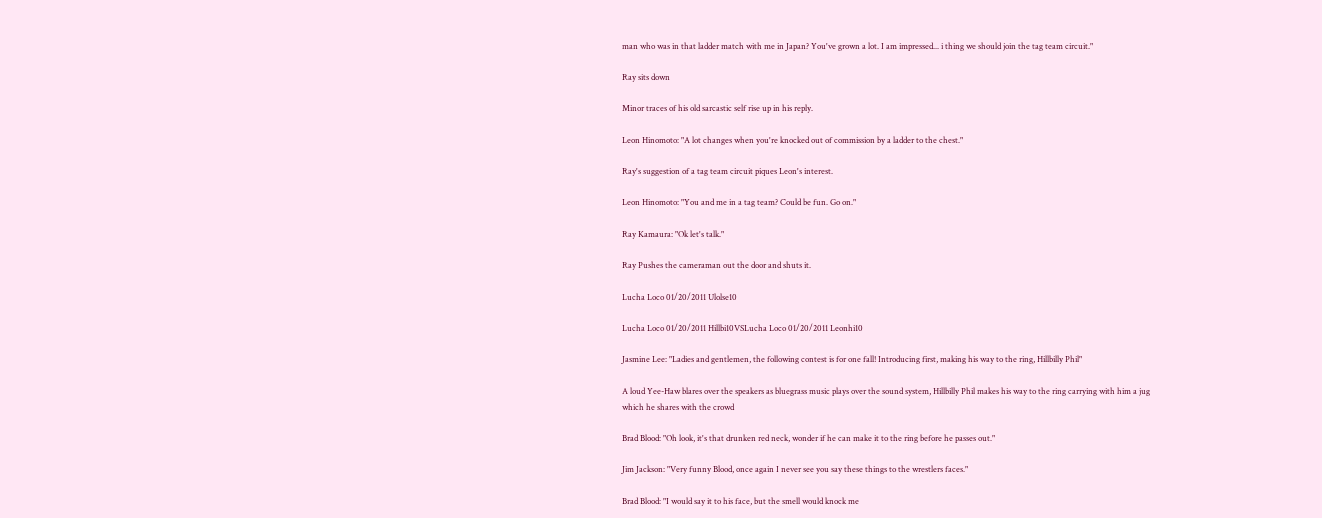man who was in that ladder match with me in Japan? You've grown a lot. I am impressed... i thing we should join the tag team circuit."

Ray sits down

Minor traces of his old sarcastic self rise up in his reply.

Leon Hinomoto: "A lot changes when you're knocked out of commission by a ladder to the chest."

Ray's suggestion of a tag team circuit piques Leon's interest.

Leon Hinomoto: "You and me in a tag team? Could be fun. Go on."

Ray Kamaura: "Ok let's talk."

Ray Pushes the cameraman out the door and shuts it.

Lucha Loco 01/20/2011 Ulolse10

Lucha Loco 01/20/2011 Hillbi10VSLucha Loco 01/20/2011 Leonhi10

Jasmine Lee: "Ladies and gentlemen, the following contest is for one fall! Introducing first, making his way to the ring, Hillbilly Phil"

A loud Yee-Haw blares over the speakers as bluegrass music plays over the sound system, Hillbilly Phil makes his way to the ring carrying with him a jug which he shares with the crowd

Brad Blood: "Oh look, it's that drunken red neck, wonder if he can make it to the ring before he passes out."

Jim Jackson: "Very funny Blood, once again I never see you say these things to the wrestlers faces."

Brad Blood: "I would say it to his face, but the smell would knock me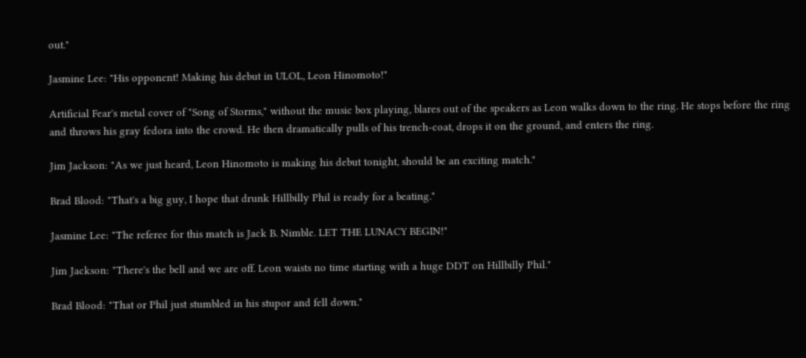out."

Jasmine Lee: "His opponent! Making his debut in ULOL, Leon Hinomoto!"

Artificial Fear's metal cover of "Song of Storms," without the music box playing, blares out of the speakers as Leon walks down to the ring. He stops before the ring and throws his gray fedora into the crowd. He then dramatically pulls of his trench-coat, drops it on the ground, and enters the ring.

Jim Jackson: "As we just heard, Leon Hinomoto is making his debut tonight, should be an exciting match."

Brad Blood: "That's a big guy, I hope that drunk Hillbilly Phil is ready for a beating."

Jasmine Lee: "The referee for this match is Jack B. Nimble. LET THE LUNACY BEGIN!"

Jim Jackson: "There's the bell and we are off. Leon waists no time starting with a huge DDT on Hillbilly Phil."

Brad Blood: "That or Phil just stumbled in his stupor and fell down."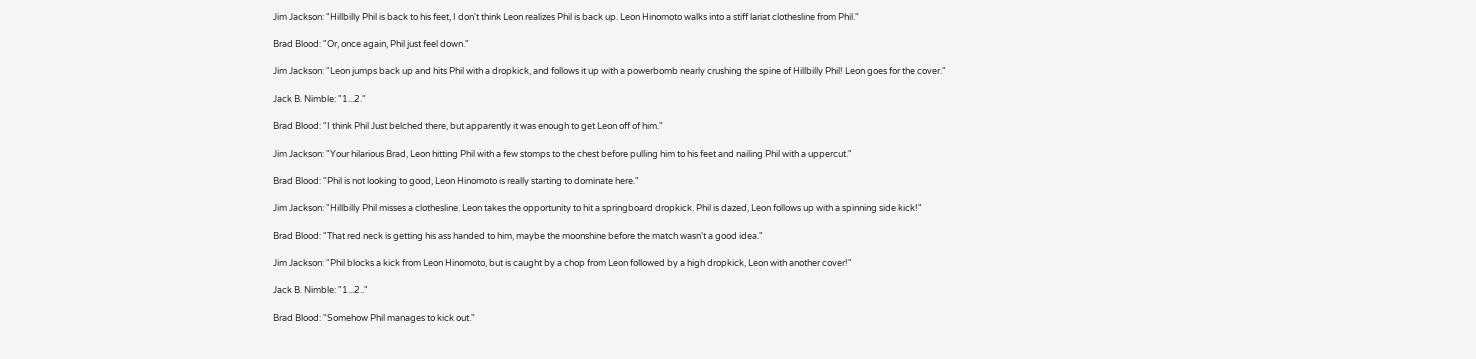Jim Jackson: "Hillbilly Phil is back to his feet, I don't think Leon realizes Phil is back up. Leon Hinomoto walks into a stiff lariat clothesline from Phil."

Brad Blood: "Or, once again, Phil just feel down."

Jim Jackson: "Leon jumps back up and hits Phil with a dropkick, and follows it up with a powerbomb nearly crushing the spine of Hillbilly Phil! Leon goes for the cover."

Jack B. Nimble: "1...2."

Brad Blood: "I think Phil Just belched there, but apparently it was enough to get Leon off of him."

Jim Jackson: "Your hilarious Brad, Leon hitting Phil with a few stomps to the chest before pulling him to his feet and nailing Phil with a uppercut."

Brad Blood: "Phil is not looking to good, Leon Hinomoto is really starting to dominate here."

Jim Jackson: "Hillbilly Phil misses a clothesline. Leon takes the opportunity to hit a springboard dropkick. Phil is dazed, Leon follows up with a spinning side kick!"

Brad Blood: "That red neck is getting his ass handed to him, maybe the moonshine before the match wasn't a good idea."

Jim Jackson: "Phil blocks a kick from Leon Hinomoto, but is caught by a chop from Leon followed by a high dropkick, Leon with another cover!"

Jack B. Nimble: "1...2.."

Brad Blood: "Somehow Phil manages to kick out."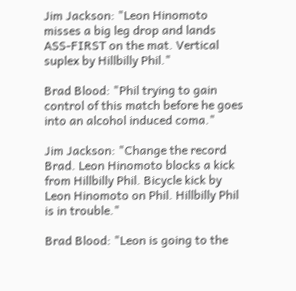Jim Jackson: "Leon Hinomoto misses a big leg drop and lands ASS-FIRST on the mat. Vertical suplex by Hillbilly Phil."

Brad Blood: "Phil trying to gain control of this match before he goes into an alcohol induced coma."

Jim Jackson: "Change the record Brad. Leon Hinomoto blocks a kick from Hillbilly Phil. Bicycle kick by Leon Hinomoto on Phil. Hillbilly Phil is in trouble."

Brad Blood: "Leon is going to the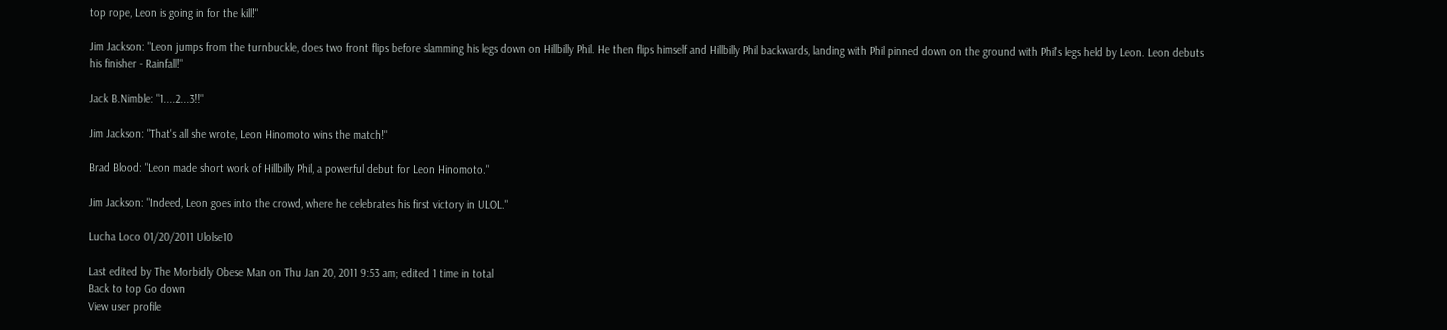top rope, Leon is going in for the kill!"

Jim Jackson: "Leon jumps from the turnbuckle, does two front flips before slamming his legs down on Hillbilly Phil. He then flips himself and Hillbilly Phil backwards, landing with Phil pinned down on the ground with Phil's legs held by Leon. Leon debuts his finisher - Rainfall!"

Jack B.Nimble: "1....2...3!!"

Jim Jackson: "That's all she wrote, Leon Hinomoto wins the match!"

Brad Blood: "Leon made short work of Hillbilly Phil, a powerful debut for Leon Hinomoto."

Jim Jackson: "Indeed, Leon goes into the crowd, where he celebrates his first victory in ULOL."

Lucha Loco 01/20/2011 Ulolse10

Last edited by The Morbidly Obese Man on Thu Jan 20, 2011 9:53 am; edited 1 time in total
Back to top Go down
View user profile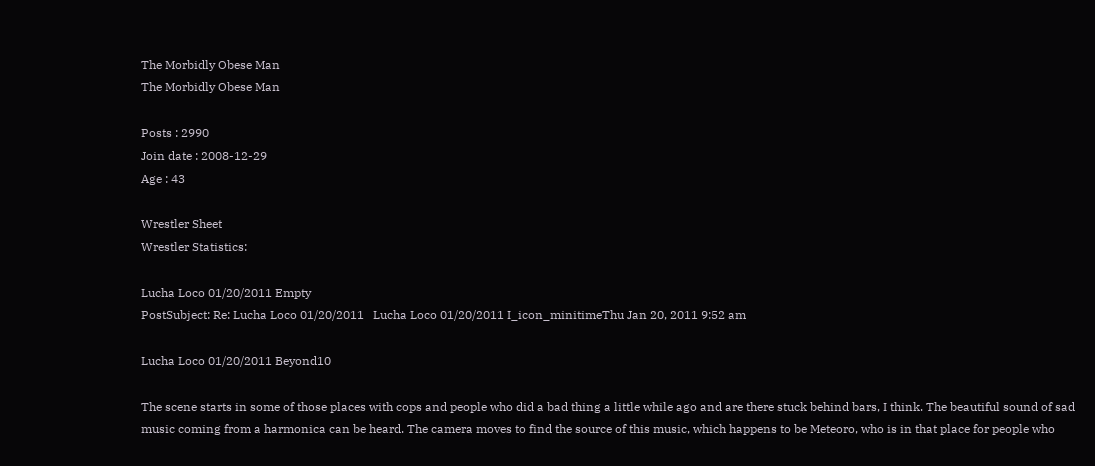The Morbidly Obese Man
The Morbidly Obese Man

Posts : 2990
Join date : 2008-12-29
Age : 43

Wrestler Sheet
Wrestler Statistics:

Lucha Loco 01/20/2011 Empty
PostSubject: Re: Lucha Loco 01/20/2011   Lucha Loco 01/20/2011 I_icon_minitimeThu Jan 20, 2011 9:52 am

Lucha Loco 01/20/2011 Beyond10

The scene starts in some of those places with cops and people who did a bad thing a little while ago and are there stuck behind bars, I think. The beautiful sound of sad music coming from a harmonica can be heard. The camera moves to find the source of this music, which happens to be Meteoro, who is in that place for people who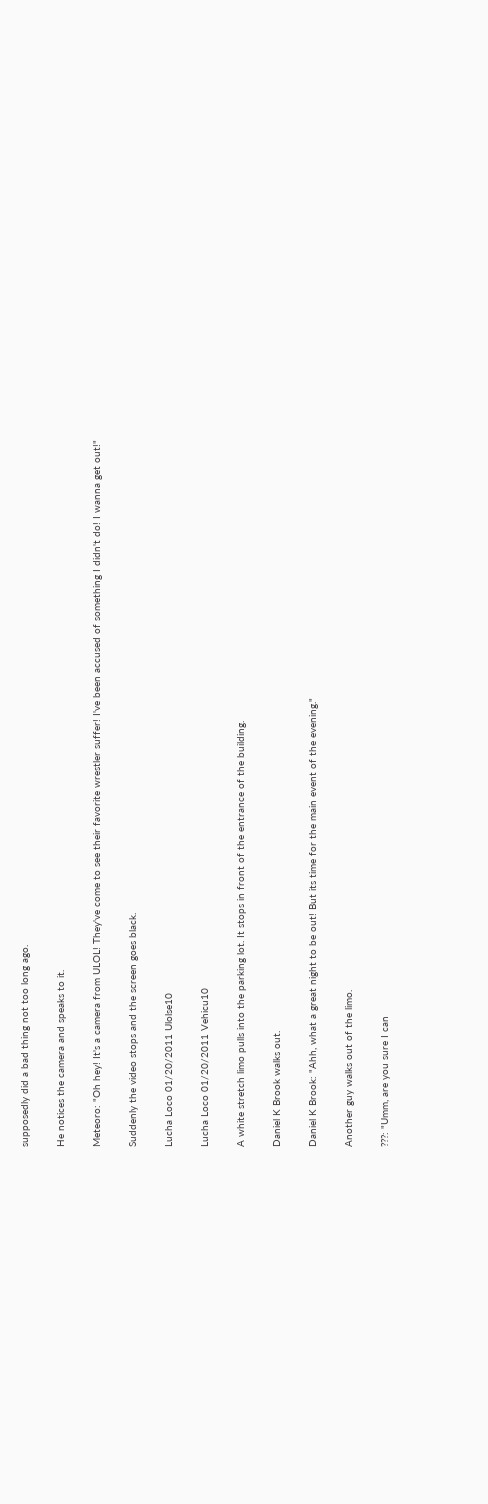supposedly did a bad thing not too long ago.

He notices the camera and speaks to it.

Meteoro: "Oh hey! It's a camera from ULOL! They've come to see their favorite wrestler suffer! I've been accused of something I didn't do! I wanna get out!"

Suddenly the video stops and the screen goes black.

Lucha Loco 01/20/2011 Ulolse10

Lucha Loco 01/20/2011 Vehicu10

A white stretch limo pulls into the parking lot. It stops in front of the entrance of the building.

Daniel K Brook walks out.

Daniel K Brook: "Ahh, what a great night to be out! But its time for the main event of the evening."

Another guy walks out of the limo.

???: "Umm, are you sure I can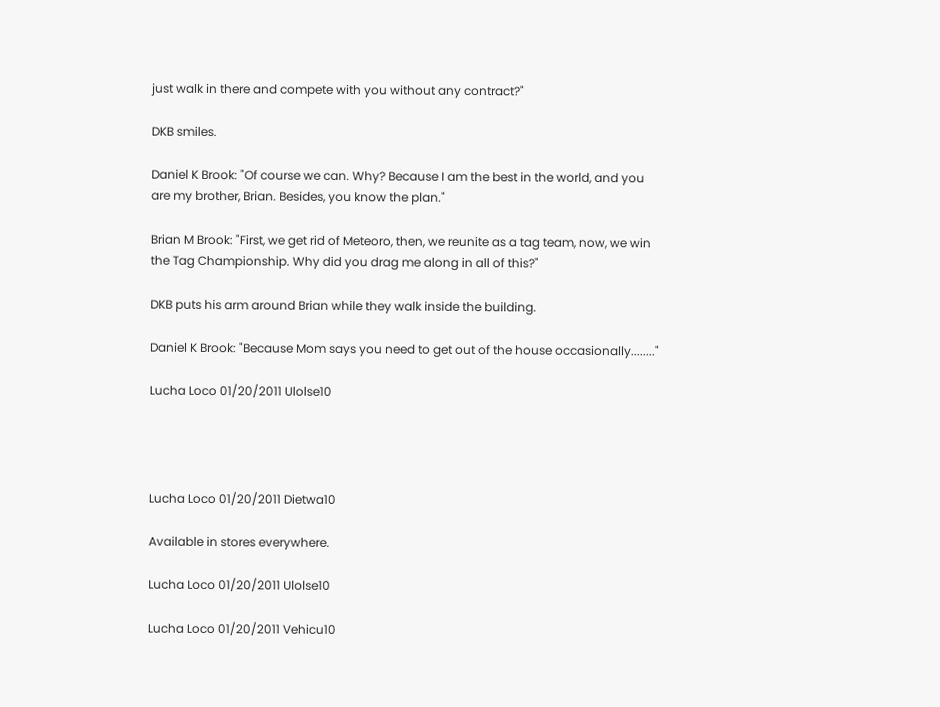just walk in there and compete with you without any contract?"

DKB smiles.

Daniel K Brook: "Of course we can. Why? Because I am the best in the world, and you are my brother, Brian. Besides, you know the plan."

Brian M Brook: "First, we get rid of Meteoro, then, we reunite as a tag team, now, we win the Tag Championship. Why did you drag me along in all of this?"

DKB puts his arm around Brian while they walk inside the building.

Daniel K Brook: "Because Mom says you need to get out of the house occasionally........"

Lucha Loco 01/20/2011 Ulolse10




Lucha Loco 01/20/2011 Dietwa10

Available in stores everywhere.

Lucha Loco 01/20/2011 Ulolse10

Lucha Loco 01/20/2011 Vehicu10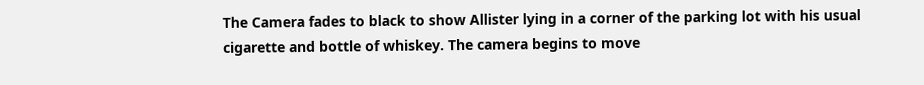The Camera fades to black to show Allister lying in a corner of the parking lot with his usual cigarette and bottle of whiskey. The camera begins to move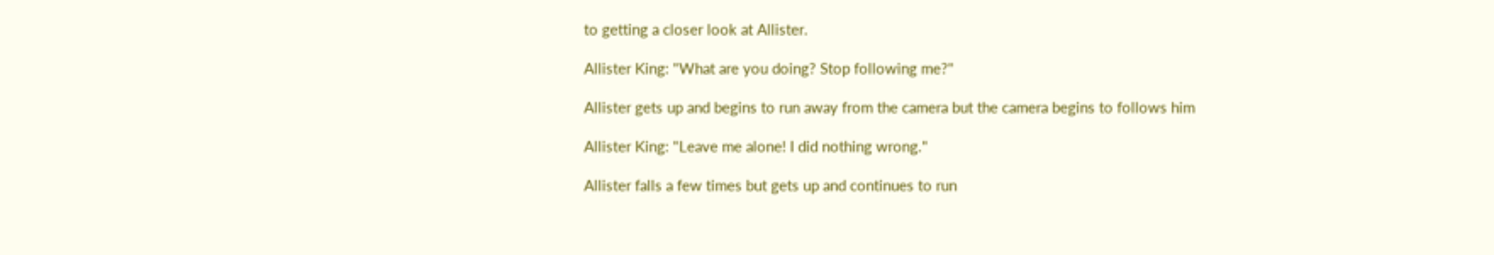to getting a closer look at Allister.

Allister King: "What are you doing? Stop following me?"

Allister gets up and begins to run away from the camera but the camera begins to follows him

Allister King: "Leave me alone! I did nothing wrong."

Allister falls a few times but gets up and continues to run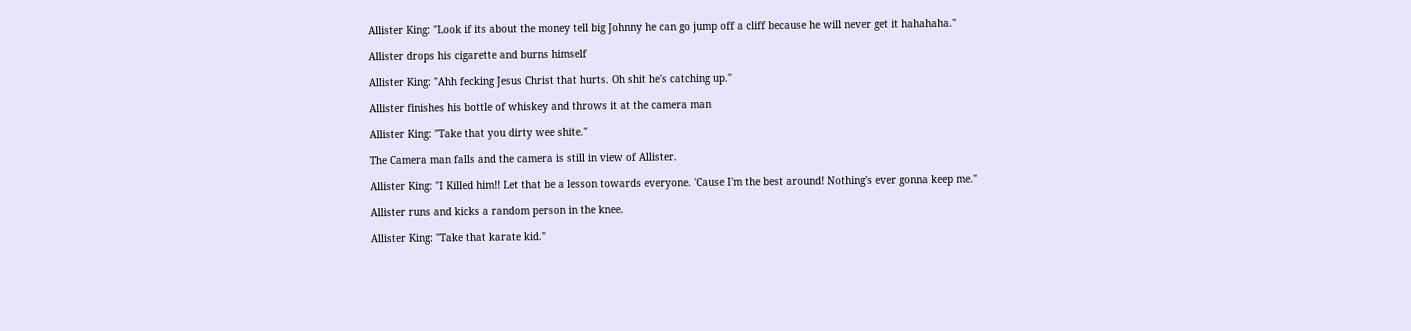Allister King: "Look if its about the money tell big Johnny he can go jump off a cliff because he will never get it hahahaha."

Allister drops his cigarette and burns himself

Allister King: "Ahh fecking Jesus Christ that hurts. Oh shit he's catching up."

Allister finishes his bottle of whiskey and throws it at the camera man

Allister King: "Take that you dirty wee shite."

The Camera man falls and the camera is still in view of Allister.

Allister King: "I Killed him!! Let that be a lesson towards everyone. 'Cause I'm the best around! Nothing's ever gonna keep me."

Allister runs and kicks a random person in the knee.

Allister King: "Take that karate kid."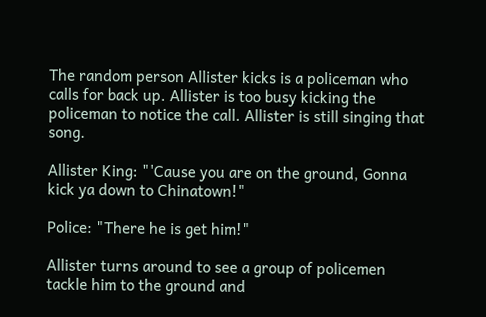The random person Allister kicks is a policeman who calls for back up. Allister is too busy kicking the policeman to notice the call. Allister is still singing that song.

Allister King: "'Cause you are on the ground, Gonna kick ya down to Chinatown!"

Police: "There he is get him!"

Allister turns around to see a group of policemen tackle him to the ground and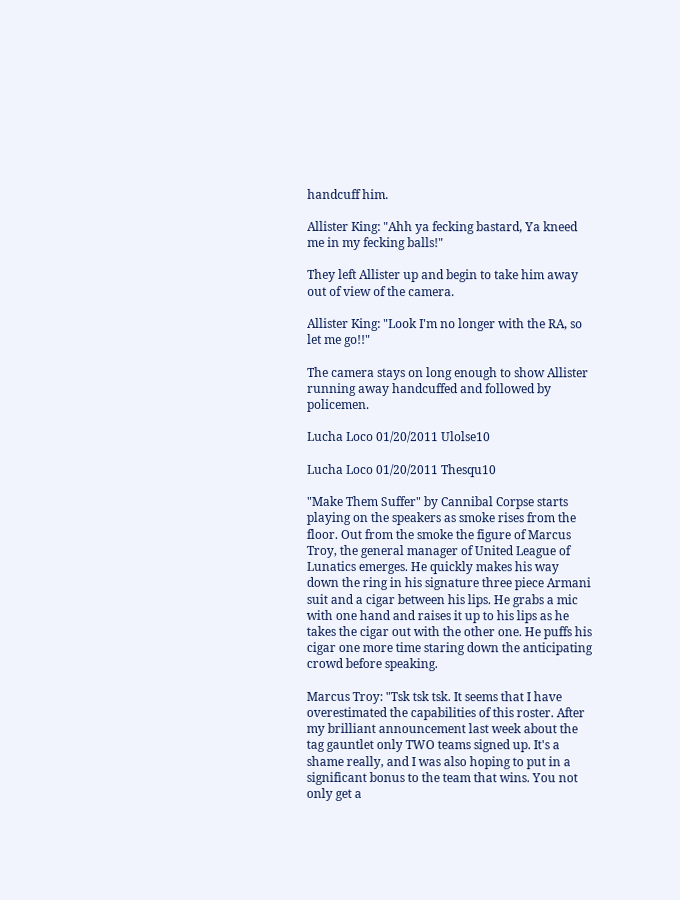handcuff him.

Allister King: "Ahh ya fecking bastard, Ya kneed me in my fecking balls!"

They left Allister up and begin to take him away out of view of the camera.

Allister King: "Look I'm no longer with the RA, so let me go!!"

The camera stays on long enough to show Allister running away handcuffed and followed by policemen.

Lucha Loco 01/20/2011 Ulolse10

Lucha Loco 01/20/2011 Thesqu10

"Make Them Suffer" by Cannibal Corpse starts playing on the speakers as smoke rises from the floor. Out from the smoke the figure of Marcus Troy, the general manager of United League of Lunatics emerges. He quickly makes his way down the ring in his signature three piece Armani suit and a cigar between his lips. He grabs a mic with one hand and raises it up to his lips as he takes the cigar out with the other one. He puffs his cigar one more time staring down the anticipating crowd before speaking.

Marcus Troy: "Tsk tsk tsk. It seems that I have overestimated the capabilities of this roster. After my brilliant announcement last week about the tag gauntlet only TWO teams signed up. It's a shame really, and I was also hoping to put in a significant bonus to the team that wins. You not only get a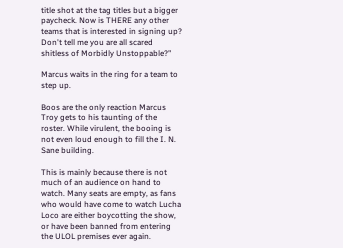title shot at the tag titles but a bigger paycheck. Now is THERE any other teams that is interested in signing up? Don't tell me you are all scared shitless of Morbidly Unstoppable?"

Marcus waits in the ring for a team to step up.

Boos are the only reaction Marcus Troy gets to his taunting of the roster. While virulent, the booing is not even loud enough to fill the I. N. Sane building.

This is mainly because there is not much of an audience on hand to watch. Many seats are empty, as fans who would have come to watch Lucha Loco are either boycotting the show, or have been banned from entering the ULOL premises ever again.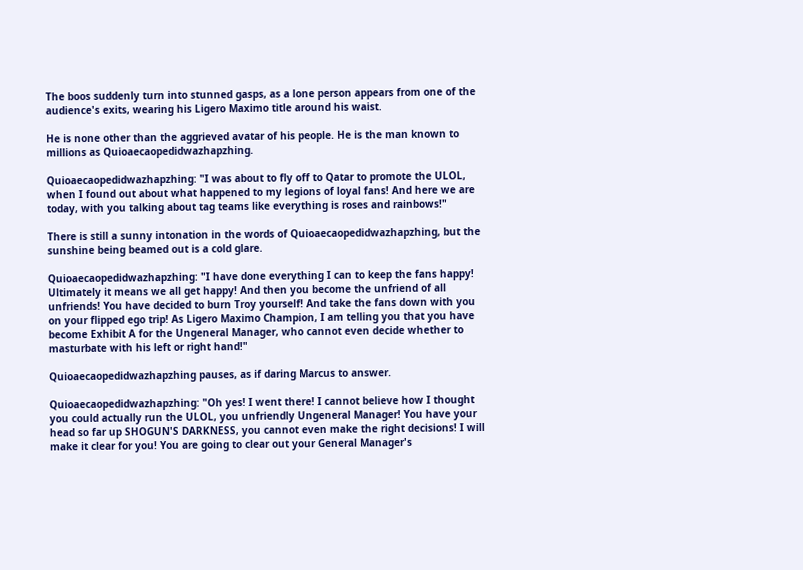The boos suddenly turn into stunned gasps, as a lone person appears from one of the audience's exits, wearing his Ligero Maximo title around his waist.

He is none other than the aggrieved avatar of his people. He is the man known to millions as Quioaecaopedidwazhapzhing.

Quioaecaopedidwazhapzhing: "I was about to fly off to Qatar to promote the ULOL, when I found out about what happened to my legions of loyal fans! And here we are today, with you talking about tag teams like everything is roses and rainbows!"

There is still a sunny intonation in the words of Quioaecaopedidwazhapzhing, but the sunshine being beamed out is a cold glare.

Quioaecaopedidwazhapzhing: "I have done everything I can to keep the fans happy! Ultimately it means we all get happy! And then you become the unfriend of all unfriends! You have decided to burn Troy yourself! And take the fans down with you on your flipped ego trip! As Ligero Maximo Champion, I am telling you that you have become Exhibit A for the Ungeneral Manager, who cannot even decide whether to masturbate with his left or right hand!"

Quioaecaopedidwazhapzhing pauses, as if daring Marcus to answer.

Quioaecaopedidwazhapzhing: "Oh yes! I went there! I cannot believe how I thought you could actually run the ULOL, you unfriendly Ungeneral Manager! You have your head so far up SHOGUN'S DARKNESS, you cannot even make the right decisions! I will make it clear for you! You are going to clear out your General Manager's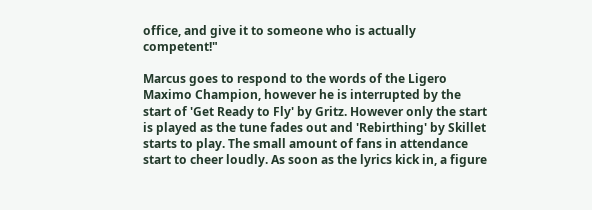office, and give it to someone who is actually competent!"

Marcus goes to respond to the words of the Ligero Maximo Champion, however he is interrupted by the start of 'Get Ready to Fly' by Gritz. However only the start is played as the tune fades out and 'Rebirthing' by Skillet starts to play. The small amount of fans in attendance start to cheer loudly. As soon as the lyrics kick in, a figure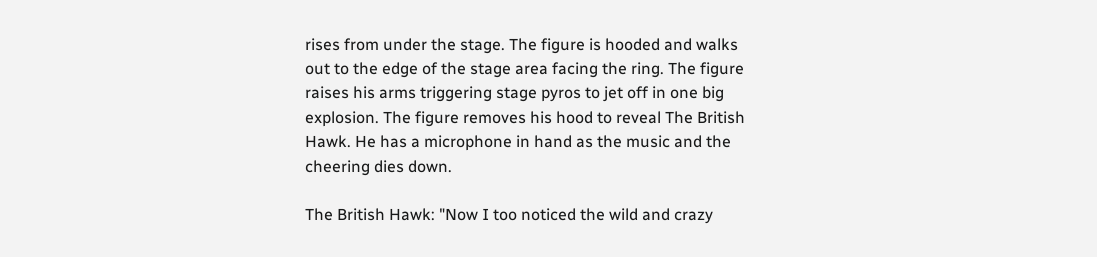rises from under the stage. The figure is hooded and walks out to the edge of the stage area facing the ring. The figure raises his arms triggering stage pyros to jet off in one big explosion. The figure removes his hood to reveal The British Hawk. He has a microphone in hand as the music and the cheering dies down.

The British Hawk: "Now I too noticed the wild and crazy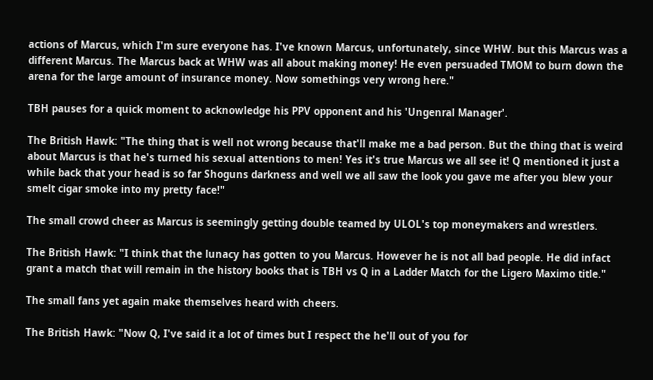actions of Marcus, which I'm sure everyone has. I've known Marcus, unfortunately, since WHW. but this Marcus was a different Marcus. The Marcus back at WHW was all about making money! He even persuaded TMOM to burn down the arena for the large amount of insurance money. Now somethings very wrong here."

TBH pauses for a quick moment to acknowledge his PPV opponent and his 'Ungenral Manager'.

The British Hawk: "The thing that is well not wrong because that'll make me a bad person. But the thing that is weird about Marcus is that he's turned his sexual attentions to men! Yes it's true Marcus we all see it! Q mentioned it just a while back that your head is so far Shoguns darkness and well we all saw the look you gave me after you blew your smelt cigar smoke into my pretty face!"

The small crowd cheer as Marcus is seemingly getting double teamed by ULOL's top moneymakers and wrestlers.

The British Hawk: "I think that the lunacy has gotten to you Marcus. However he is not all bad people. He did infact grant a match that will remain in the history books that is TBH vs Q in a Ladder Match for the Ligero Maximo title."

The small fans yet again make themselves heard with cheers.

The British Hawk: "Now Q, I've said it a lot of times but I respect the he'll out of you for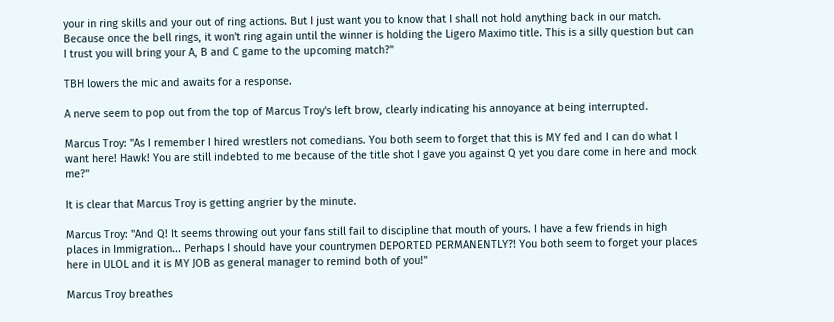your in ring skills and your out of ring actions. But I just want you to know that I shall not hold anything back in our match. Because once the bell rings, it won't ring again until the winner is holding the Ligero Maximo title. This is a silly question but can I trust you will bring your A, B and C game to the upcoming match?"

TBH lowers the mic and awaits for a response.

A nerve seem to pop out from the top of Marcus Troy's left brow, clearly indicating his annoyance at being interrupted.

Marcus Troy: "As I remember I hired wrestlers not comedians. You both seem to forget that this is MY fed and I can do what I want here! Hawk! You are still indebted to me because of the title shot I gave you against Q yet you dare come in here and mock me?"

It is clear that Marcus Troy is getting angrier by the minute.

Marcus Troy: "And Q! It seems throwing out your fans still fail to discipline that mouth of yours. I have a few friends in high places in Immigration... Perhaps I should have your countrymen DEPORTED PERMANENTLY?! You both seem to forget your places here in ULOL and it is MY JOB as general manager to remind both of you!"

Marcus Troy breathes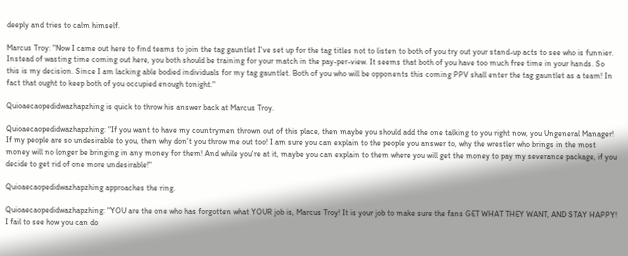deeply and tries to calm himself.

Marcus Troy: "Now I came out here to find teams to join the tag gauntlet I've set up for the tag titles not to listen to both of you try out your stand-up acts to see who is funnier. Instead of wasting time coming out here, you both should be training for your match in the pay-per-view. It seems that both of you have too much free time in your hands. So this is my decision. Since I am lacking able bodied individuals for my tag gauntlet. Both of you who will be opponents this coming PPV shall enter the tag gauntlet as a team! In fact that ought to keep both of you occupied enough tonight."

Quioaecaopedidwazhapzhing is quick to throw his answer back at Marcus Troy.

Quioaecaopedidwazhapzhing: "If you want to have my countrymen thrown out of this place, then maybe you should add the one talking to you right now, you Ungeneral Manager! If my people are so undesirable to you, then why don't you throw me out too! I am sure you can explain to the people you answer to, why the wrestler who brings in the most money will no longer be bringing in any money for them! And while you're at it, maybe you can explain to them where you will get the money to pay my severance package, if you decide to get rid of one more undesirable!"

Quioaecaopedidwazhapzhing approaches the ring.

Quioaecaopedidwazhapzhing: "YOU are the one who has forgotten what YOUR job is, Marcus Troy! It is your job to make sure the fans GET WHAT THEY WANT, AND STAY HAPPY! I fail to see how you can do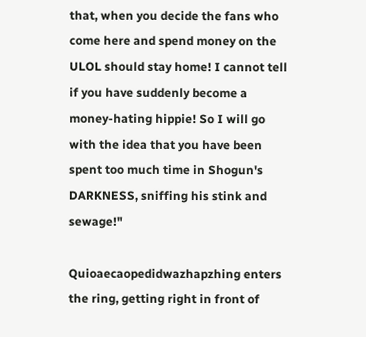that, when you decide the fans who come here and spend money on the ULOL should stay home! I cannot tell if you have suddenly become a money-hating hippie! So I will go with the idea that you have been spent too much time in Shogun's DARKNESS, sniffing his stink and sewage!"

Quioaecaopedidwazhapzhing enters the ring, getting right in front of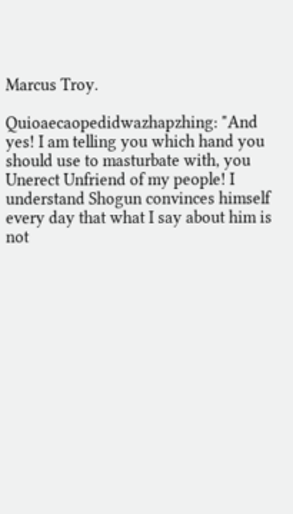Marcus Troy.

Quioaecaopedidwazhapzhing: "And yes! I am telling you which hand you should use to masturbate with, you Unerect Unfriend of my people! I understand Shogun convinces himself every day that what I say about him is not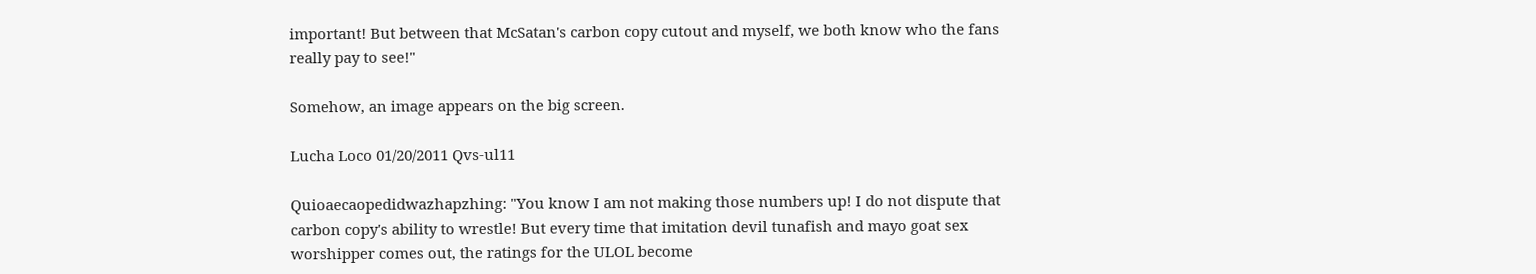important! But between that McSatan's carbon copy cutout and myself, we both know who the fans really pay to see!"

Somehow, an image appears on the big screen.

Lucha Loco 01/20/2011 Qvs-ul11

Quioaecaopedidwazhapzhing: "You know I am not making those numbers up! I do not dispute that carbon copy's ability to wrestle! But every time that imitation devil tunafish and mayo goat sex worshipper comes out, the ratings for the ULOL become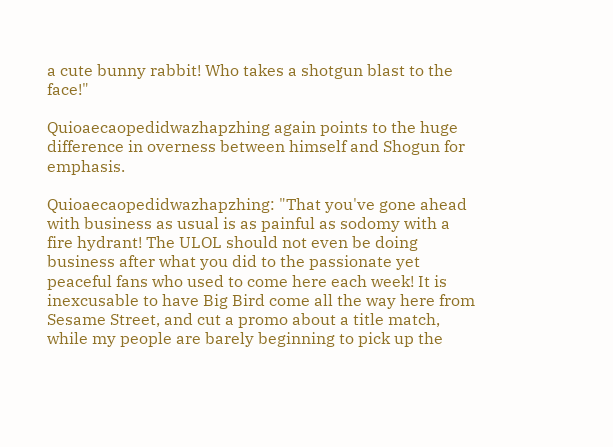a cute bunny rabbit! Who takes a shotgun blast to the face!"

Quioaecaopedidwazhapzhing again points to the huge difference in overness between himself and Shogun for emphasis.

Quioaecaopedidwazhapzhing: "That you've gone ahead with business as usual is as painful as sodomy with a fire hydrant! The ULOL should not even be doing business after what you did to the passionate yet peaceful fans who used to come here each week! It is inexcusable to have Big Bird come all the way here from Sesame Street, and cut a promo about a title match, while my people are barely beginning to pick up the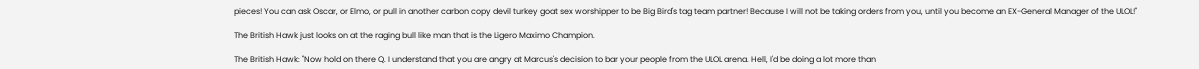pieces! You can ask Oscar, or Elmo, or pull in another carbon copy devil turkey goat sex worshipper to be Big Bird's tag team partner! Because I will not be taking orders from you, until you become an EX-General Manager of the ULOL!"

The British Hawk just looks on at the raging bull like man that is the Ligero Maximo Champion.

The British Hawk: "Now hold on there Q. I understand that you are angry at Marcus's decision to bar your people from the ULOL arena. Hell, I'd be doing a lot more than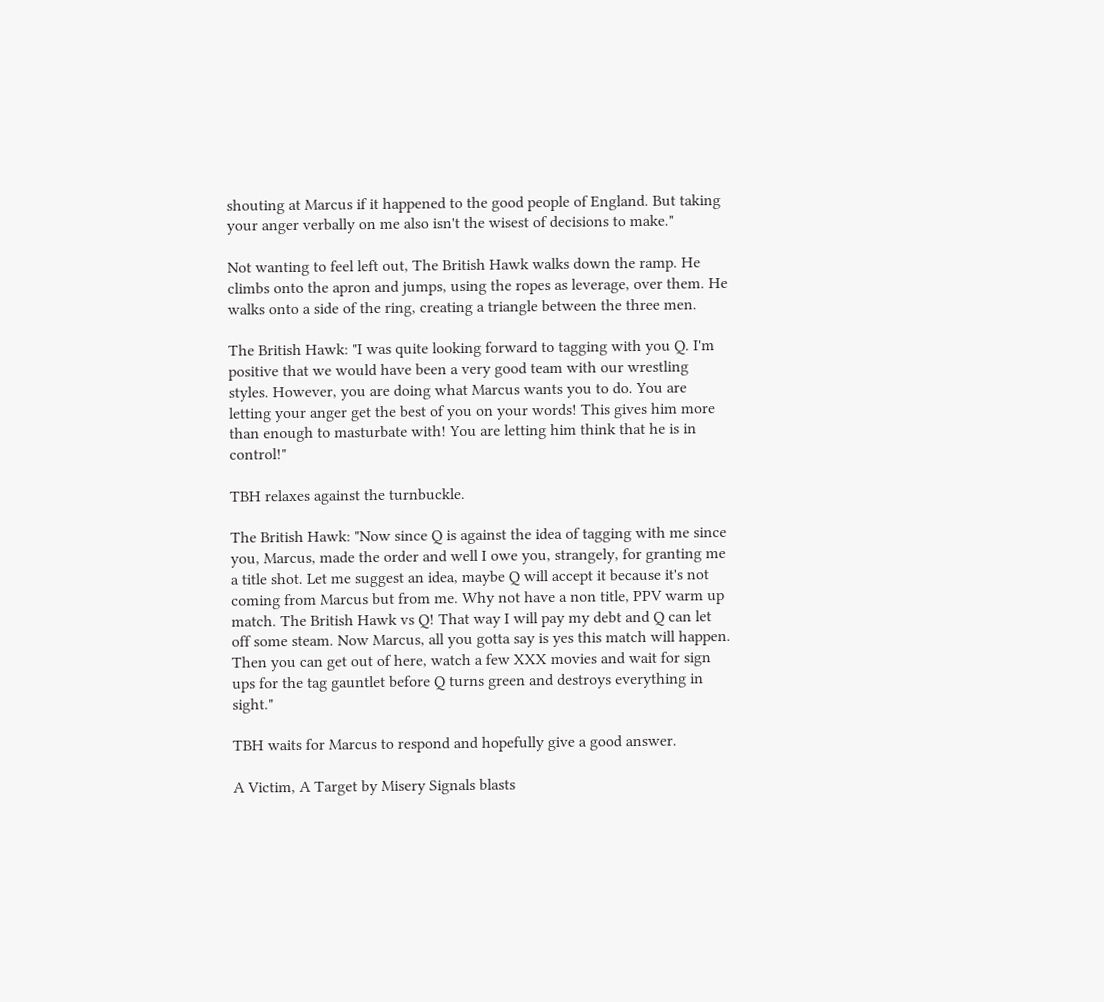shouting at Marcus if it happened to the good people of England. But taking your anger verbally on me also isn't the wisest of decisions to make."

Not wanting to feel left out, The British Hawk walks down the ramp. He climbs onto the apron and jumps, using the ropes as leverage, over them. He walks onto a side of the ring, creating a triangle between the three men.

The British Hawk: "I was quite looking forward to tagging with you Q. I'm positive that we would have been a very good team with our wrestling styles. However, you are doing what Marcus wants you to do. You are letting your anger get the best of you on your words! This gives him more than enough to masturbate with! You are letting him think that he is in control!"

TBH relaxes against the turnbuckle.

The British Hawk: "Now since Q is against the idea of tagging with me since you, Marcus, made the order and well I owe you, strangely, for granting me a title shot. Let me suggest an idea, maybe Q will accept it because it's not coming from Marcus but from me. Why not have a non title, PPV warm up match. The British Hawk vs Q! That way I will pay my debt and Q can let off some steam. Now Marcus, all you gotta say is yes this match will happen. Then you can get out of here, watch a few XXX movies and wait for sign ups for the tag gauntlet before Q turns green and destroys everything in sight."

TBH waits for Marcus to respond and hopefully give a good answer.

A Victim, A Target by Misery Signals blasts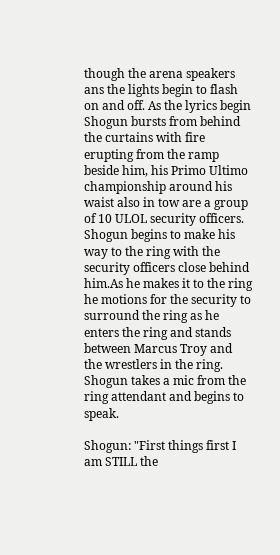though the arena speakers ans the lights begin to flash on and off. As the lyrics begin Shogun bursts from behind the curtains with fire erupting from the ramp beside him, his Primo Ultimo championship around his waist also in tow are a group of 10 ULOL security officers. Shogun begins to make his way to the ring with the security officers close behind him.As he makes it to the ring he motions for the security to surround the ring as he enters the ring and stands between Marcus Troy and the wrestlers in the ring. Shogun takes a mic from the ring attendant and begins to speak.

Shogun: "First things first I am STILL the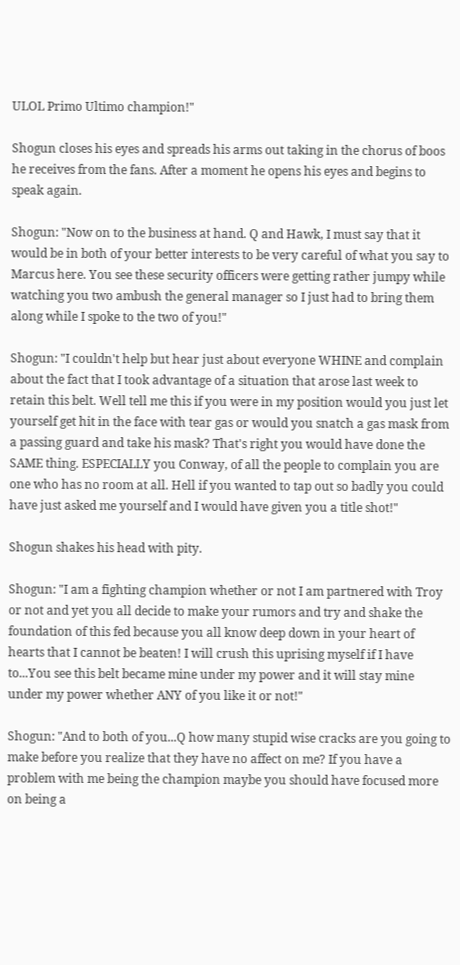ULOL Primo Ultimo champion!"

Shogun closes his eyes and spreads his arms out taking in the chorus of boos he receives from the fans. After a moment he opens his eyes and begins to speak again.

Shogun: "Now on to the business at hand. Q and Hawk, I must say that it would be in both of your better interests to be very careful of what you say to Marcus here. You see these security officers were getting rather jumpy while watching you two ambush the general manager so I just had to bring them along while I spoke to the two of you!"

Shogun: "I couldn't help but hear just about everyone WHINE and complain about the fact that I took advantage of a situation that arose last week to retain this belt. Well tell me this if you were in my position would you just let yourself get hit in the face with tear gas or would you snatch a gas mask from a passing guard and take his mask? That's right you would have done the SAME thing. ESPECIALLY you Conway, of all the people to complain you are one who has no room at all. Hell if you wanted to tap out so badly you could have just asked me yourself and I would have given you a title shot!"

Shogun shakes his head with pity.

Shogun: "I am a fighting champion whether or not I am partnered with Troy or not and yet you all decide to make your rumors and try and shake the foundation of this fed because you all know deep down in your heart of hearts that I cannot be beaten! I will crush this uprising myself if I have to...You see this belt became mine under my power and it will stay mine under my power whether ANY of you like it or not!"

Shogun: "And to both of you...Q how many stupid wise cracks are you going to make before you realize that they have no affect on me? If you have a problem with me being the champion maybe you should have focused more on being a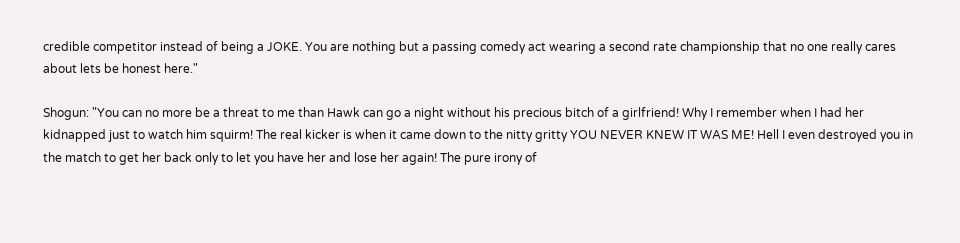credible competitor instead of being a JOKE. You are nothing but a passing comedy act wearing a second rate championship that no one really cares about lets be honest here."

Shogun: "You can no more be a threat to me than Hawk can go a night without his precious bitch of a girlfriend! Why I remember when I had her kidnapped just to watch him squirm! The real kicker is when it came down to the nitty gritty YOU NEVER KNEW IT WAS ME! Hell I even destroyed you in the match to get her back only to let you have her and lose her again! The pure irony of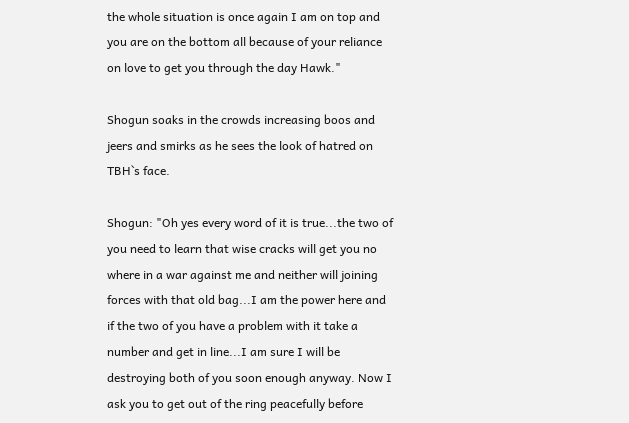the whole situation is once again I am on top and you are on the bottom all because of your reliance on love to get you through the day Hawk."

Shogun soaks in the crowds increasing boos and jeers and smirks as he sees the look of hatred on TBH`s face.

Shogun: "Oh yes every word of it is true...the two of you need to learn that wise cracks will get you no where in a war against me and neither will joining forces with that old bag...I am the power here and if the two of you have a problem with it take a number and get in line...I am sure I will be destroying both of you soon enough anyway. Now I ask you to get out of the ring peacefully before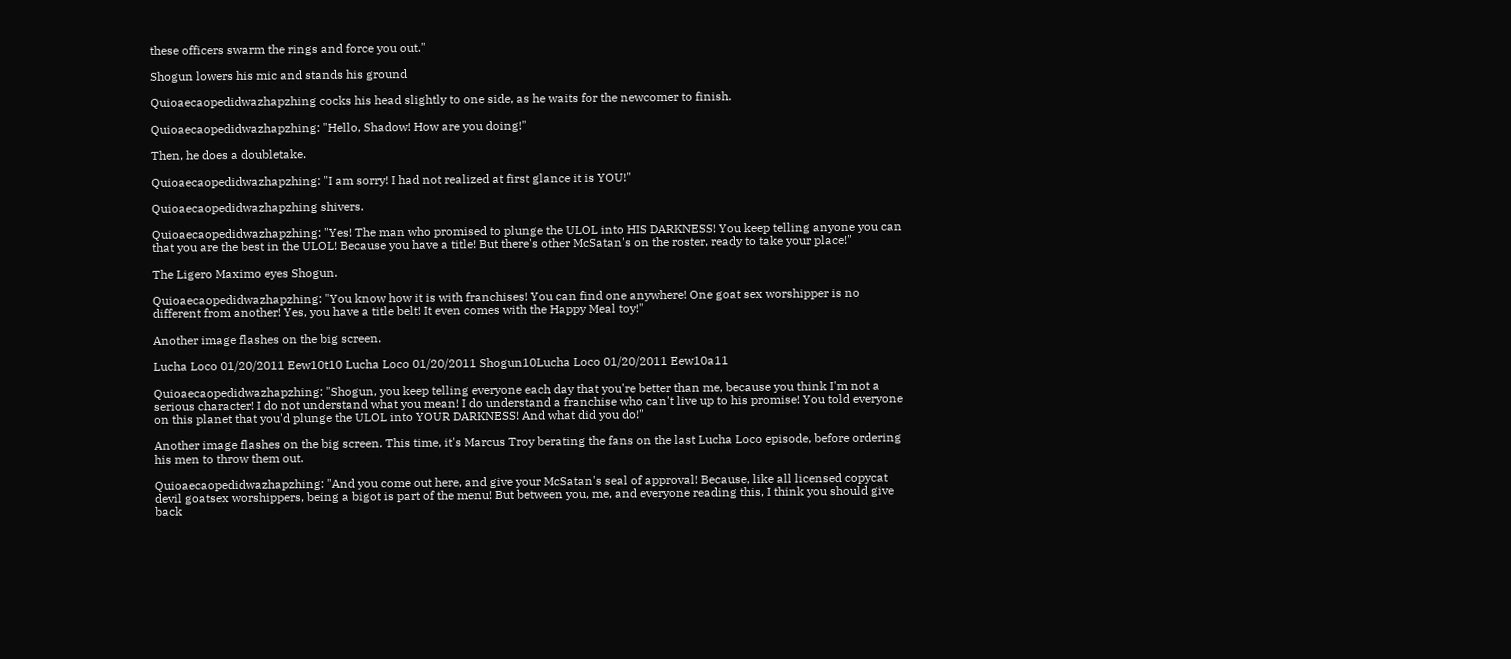these officers swarm the rings and force you out."

Shogun lowers his mic and stands his ground

Quioaecaopedidwazhapzhing cocks his head slightly to one side, as he waits for the newcomer to finish.

Quioaecaopedidwazhapzhing: "Hello, Shadow! How are you doing!"

Then, he does a doubletake.

Quioaecaopedidwazhapzhing: "I am sorry! I had not realized at first glance it is YOU!"

Quioaecaopedidwazhapzhing shivers.

Quioaecaopedidwazhapzhing: "Yes! The man who promised to plunge the ULOL into HIS DARKNESS! You keep telling anyone you can that you are the best in the ULOL! Because you have a title! But there's other McSatan's on the roster, ready to take your place!"

The Ligero Maximo eyes Shogun.

Quioaecaopedidwazhapzhing: "You know how it is with franchises! You can find one anywhere! One goat sex worshipper is no different from another! Yes, you have a title belt! It even comes with the Happy Meal toy!"

Another image flashes on the big screen.

Lucha Loco 01/20/2011 Eew10t10 Lucha Loco 01/20/2011 Shogun10Lucha Loco 01/20/2011 Eew10a11

Quioaecaopedidwazhapzhing: "Shogun, you keep telling everyone each day that you're better than me, because you think I'm not a serious character! I do not understand what you mean! I do understand a franchise who can't live up to his promise! You told everyone on this planet that you'd plunge the ULOL into YOUR DARKNESS! And what did you do!"

Another image flashes on the big screen. This time, it's Marcus Troy berating the fans on the last Lucha Loco episode, before ordering his men to throw them out.

Quioaecaopedidwazhapzhing: "And you come out here, and give your McSatan's seal of approval! Because, like all licensed copycat devil goatsex worshippers, being a bigot is part of the menu! But between you, me, and everyone reading this, I think you should give back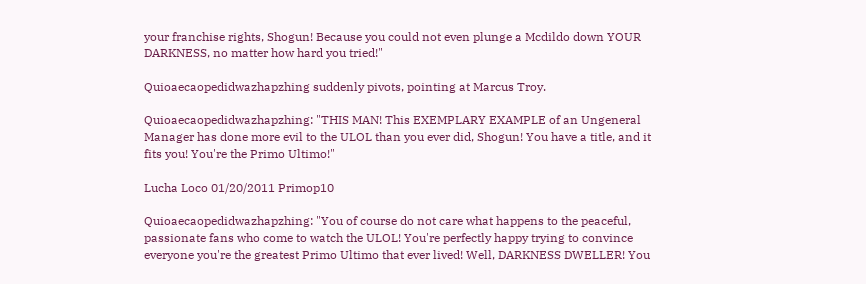your franchise rights, Shogun! Because you could not even plunge a Mcdildo down YOUR DARKNESS, no matter how hard you tried!"

Quioaecaopedidwazhapzhing suddenly pivots, pointing at Marcus Troy.

Quioaecaopedidwazhapzhing: "THIS MAN! This EXEMPLARY EXAMPLE of an Ungeneral Manager has done more evil to the ULOL than you ever did, Shogun! You have a title, and it fits you! You're the Primo Ultimo!"

Lucha Loco 01/20/2011 Primop10

Quioaecaopedidwazhapzhing: "You of course do not care what happens to the peaceful, passionate fans who come to watch the ULOL! You're perfectly happy trying to convince everyone you're the greatest Primo Ultimo that ever lived! Well, DARKNESS DWELLER! You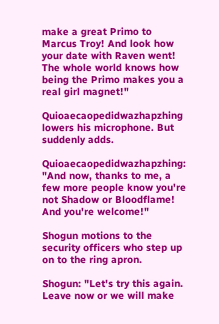make a great Primo to Marcus Troy! And look how your date with Raven went! The whole world knows how being the Primo makes you a real girl magnet!"

Quioaecaopedidwazhapzhing lowers his microphone. But suddenly adds.

Quioaecaopedidwazhapzhing: "And now, thanks to me, a few more people know you're not Shadow or Bloodflame! And you're welcome!"

Shogun motions to the security officers who step up on to the ring apron.

Shogun: "Let's try this again. Leave now or we will make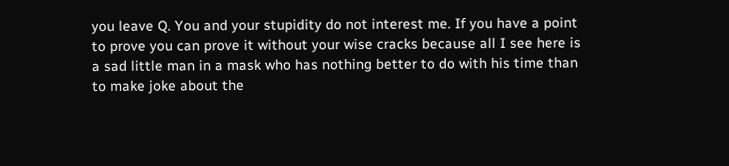you leave Q. You and your stupidity do not interest me. If you have a point to prove you can prove it without your wise cracks because all I see here is a sad little man in a mask who has nothing better to do with his time than to make joke about the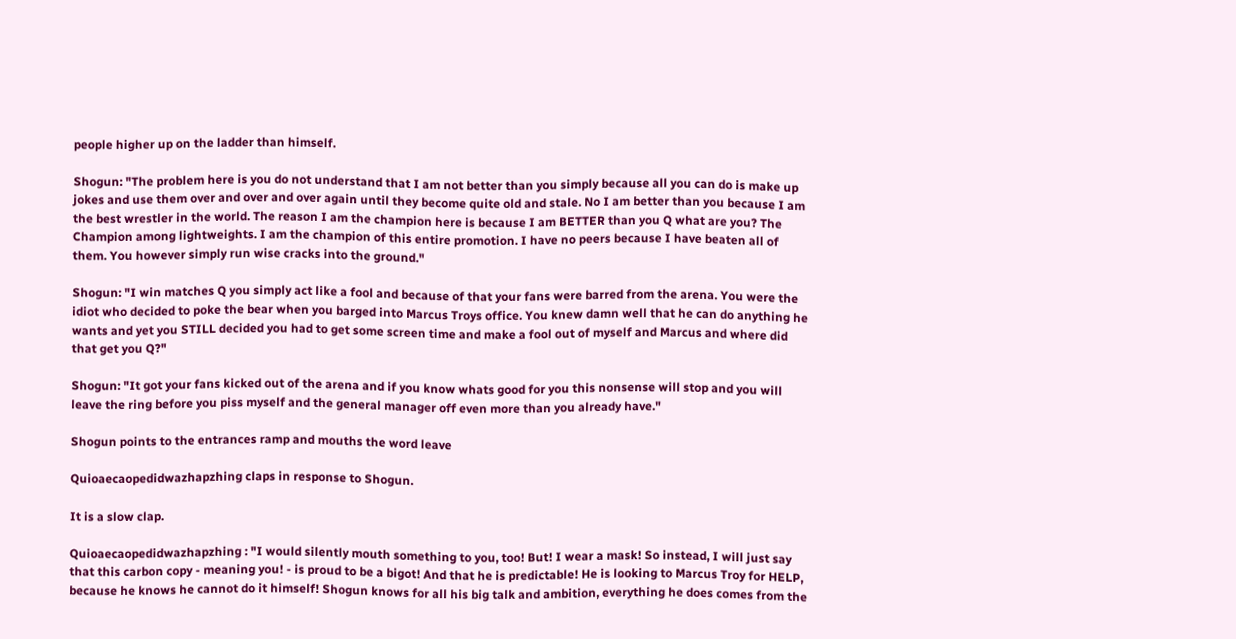people higher up on the ladder than himself.

Shogun: "The problem here is you do not understand that I am not better than you simply because all you can do is make up jokes and use them over and over and over again until they become quite old and stale. No I am better than you because I am the best wrestler in the world. The reason I am the champion here is because I am BETTER than you Q what are you? The Champion among lightweights. I am the champion of this entire promotion. I have no peers because I have beaten all of them. You however simply run wise cracks into the ground."

Shogun: "I win matches Q you simply act like a fool and because of that your fans were barred from the arena. You were the idiot who decided to poke the bear when you barged into Marcus Troys office. You knew damn well that he can do anything he wants and yet you STILL decided you had to get some screen time and make a fool out of myself and Marcus and where did that get you Q?"

Shogun: "It got your fans kicked out of the arena and if you know whats good for you this nonsense will stop and you will leave the ring before you piss myself and the general manager off even more than you already have."

Shogun points to the entrances ramp and mouths the word leave

Quioaecaopedidwazhapzhing claps in response to Shogun.

It is a slow clap.

Quioaecaopedidwazhapzhing : "I would silently mouth something to you, too! But! I wear a mask! So instead, I will just say that this carbon copy - meaning you! - is proud to be a bigot! And that he is predictable! He is looking to Marcus Troy for HELP, because he knows he cannot do it himself! Shogun knows for all his big talk and ambition, everything he does comes from the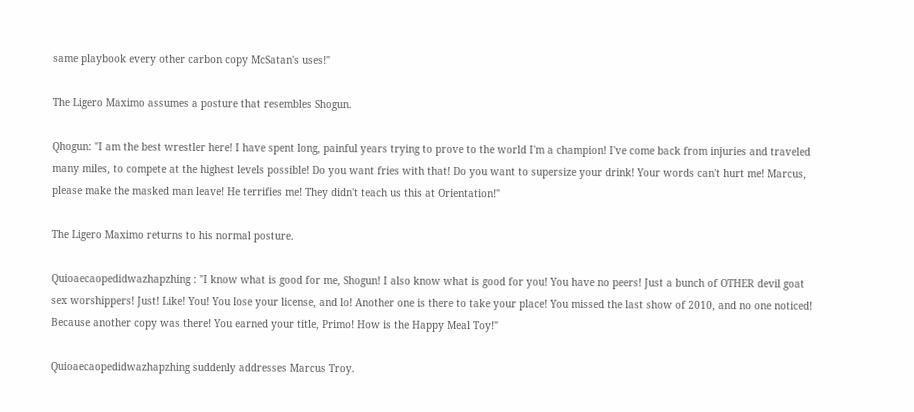same playbook every other carbon copy McSatan's uses!"

The Ligero Maximo assumes a posture that resembles Shogun.

Qhogun: "I am the best wrestler here! I have spent long, painful years trying to prove to the world I'm a champion! I've come back from injuries and traveled many miles, to compete at the highest levels possible! Do you want fries with that! Do you want to supersize your drink! Your words can't hurt me! Marcus, please make the masked man leave! He terrifies me! They didn't teach us this at Orientation!"

The Ligero Maximo returns to his normal posture.

Quioaecaopedidwazhapzhing : "I know what is good for me, Shogun! I also know what is good for you! You have no peers! Just a bunch of OTHER devil goat sex worshippers! Just! Like! You! You lose your license, and lo! Another one is there to take your place! You missed the last show of 2010, and no one noticed! Because another copy was there! You earned your title, Primo! How is the Happy Meal Toy!"

Quioaecaopedidwazhapzhing suddenly addresses Marcus Troy.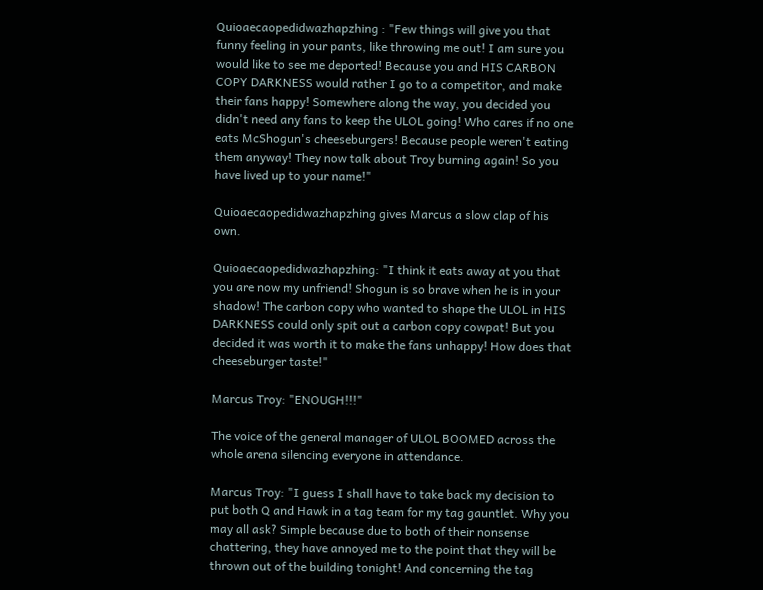Quioaecaopedidwazhapzhing : "Few things will give you that funny feeling in your pants, like throwing me out! I am sure you would like to see me deported! Because you and HIS CARBON COPY DARKNESS would rather I go to a competitor, and make their fans happy! Somewhere along the way, you decided you didn't need any fans to keep the ULOL going! Who cares if no one eats McShogun's cheeseburgers! Because people weren't eating them anyway! They now talk about Troy burning again! So you have lived up to your name!"

Quioaecaopedidwazhapzhing gives Marcus a slow clap of his own.

Quioaecaopedidwazhapzhing: "I think it eats away at you that you are now my unfriend! Shogun is so brave when he is in your shadow! The carbon copy who wanted to shape the ULOL in HIS DARKNESS could only spit out a carbon copy cowpat! But you decided it was worth it to make the fans unhappy! How does that cheeseburger taste!"

Marcus Troy: "ENOUGH!!!"

The voice of the general manager of ULOL BOOMED across the whole arena silencing everyone in attendance.

Marcus Troy: "I guess I shall have to take back my decision to put both Q and Hawk in a tag team for my tag gauntlet. Why you may all ask? Simple because due to both of their nonsense chattering, they have annoyed me to the point that they will be thrown out of the building tonight! And concerning the tag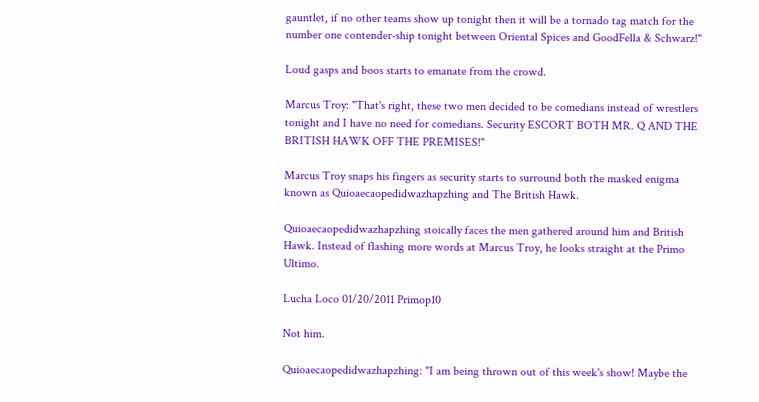gauntlet, if no other teams show up tonight then it will be a tornado tag match for the number one contender-ship tonight between Oriental Spices and GoodFella & Schwarz!"

Loud gasps and boos starts to emanate from the crowd.

Marcus Troy: "That's right, these two men decided to be comedians instead of wrestlers tonight and I have no need for comedians. Security ESCORT BOTH MR. Q AND THE BRITISH HAWK OFF THE PREMISES!"

Marcus Troy snaps his fingers as security starts to surround both the masked enigma known as Quioaecaopedidwazhapzhing and The British Hawk.

Quioaecaopedidwazhapzhing stoically faces the men gathered around him and British Hawk. Instead of flashing more words at Marcus Troy, he looks straight at the Primo Ultimo.

Lucha Loco 01/20/2011 Primop10

Not him.

Quioaecaopedidwazhapzhing: "I am being thrown out of this week's show! Maybe the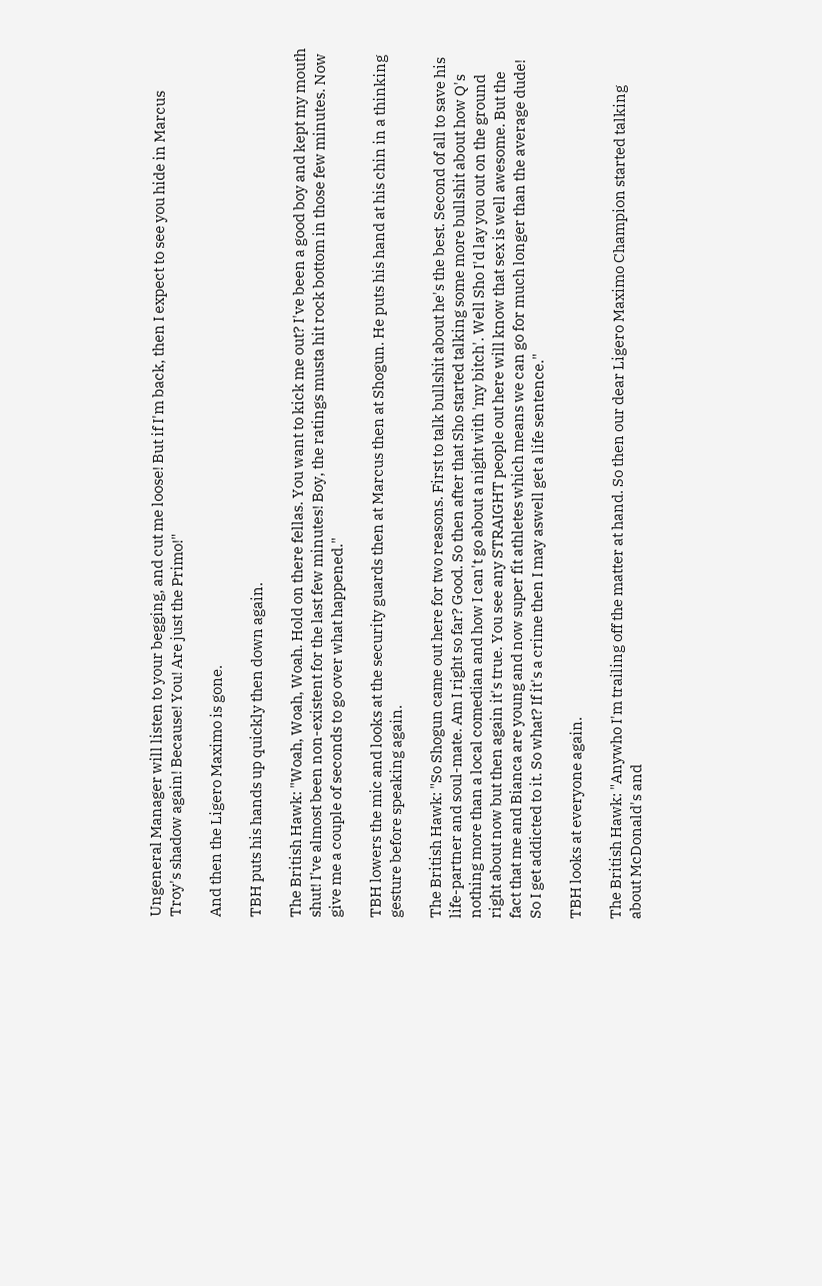Ungeneral Manager will listen to your begging, and cut me loose! But if I'm back, then I expect to see you hide in Marcus Troy's shadow again! Because! You! Are just the Primo!"

And then the Ligero Maximo is gone.

TBH puts his hands up quickly then down again.

The British Hawk: "Woah, Woah, Woah. Hold on there fellas. You want to kick me out? I've been a good boy and kept my mouth shut! I've almost been non-existent for the last few minutes! Boy, the ratings musta hit rock bottom in those few minutes. Now give me a couple of seconds to go over what happened."

TBH lowers the mic and looks at the security guards then at Marcus then at Shogun. He puts his hand at his chin in a thinking gesture before speaking again.

The British Hawk: "So Shogun came out here for two reasons. First to talk bullshit about he's the best. Second of all to save his life-partner and soul-mate. Am I right so far? Good. So then after that Sho started talking some more bullshit about how Q's nothing more than a local comedian and how I can't go about a night with 'my bitch'. Well Sho I'd lay you out on the ground right about now but then again it's true. You see any STRAIGHT people out here will know that sex is well awesome. But the fact that me and Bianca are young and now super fit athletes which means we can go for much longer than the average dude! So I get addicted to it. So what? If it's a crime then I may aswell get a life sentence."

TBH looks at everyone again.

The British Hawk: "Anywho I'm trailing off the matter at hand. So then our dear Ligero Maximo Champion started talking about McDonald's and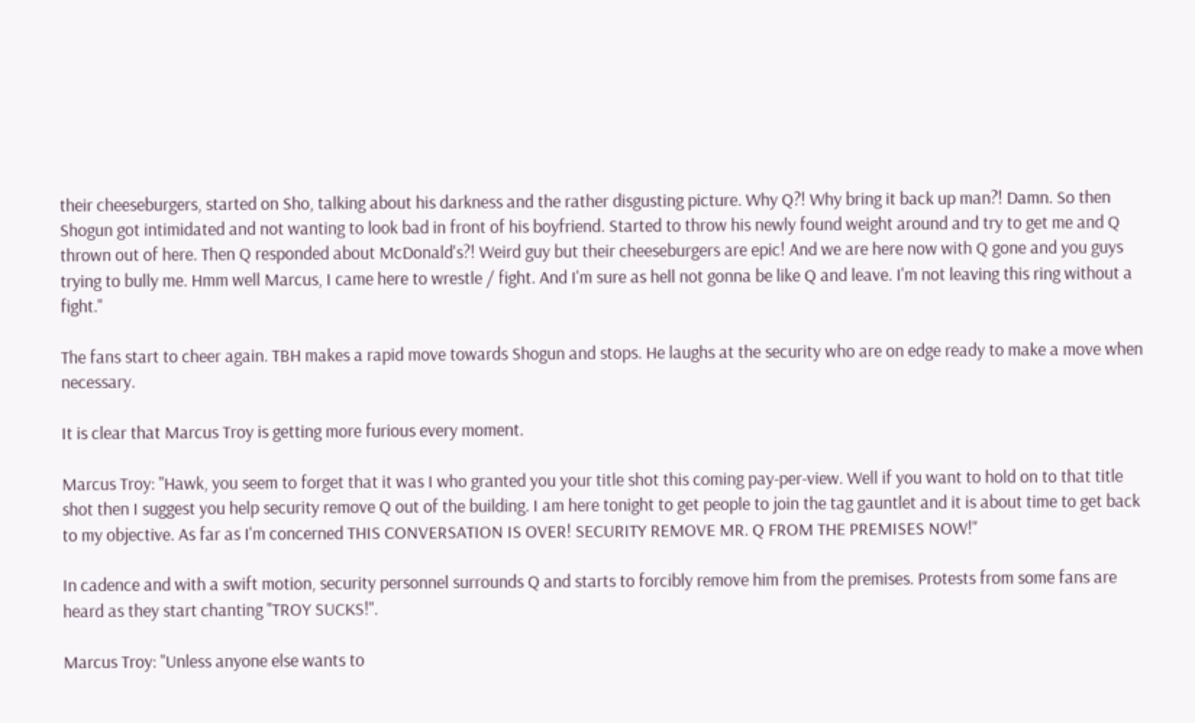their cheeseburgers, started on Sho, talking about his darkness and the rather disgusting picture. Why Q?! Why bring it back up man?! Damn. So then Shogun got intimidated and not wanting to look bad in front of his boyfriend. Started to throw his newly found weight around and try to get me and Q thrown out of here. Then Q responded about McDonald's?! Weird guy but their cheeseburgers are epic! And we are here now with Q gone and you guys trying to bully me. Hmm well Marcus, I came here to wrestle / fight. And I'm sure as hell not gonna be like Q and leave. I'm not leaving this ring without a fight."

The fans start to cheer again. TBH makes a rapid move towards Shogun and stops. He laughs at the security who are on edge ready to make a move when necessary.

It is clear that Marcus Troy is getting more furious every moment.

Marcus Troy: "Hawk, you seem to forget that it was I who granted you your title shot this coming pay-per-view. Well if you want to hold on to that title shot then I suggest you help security remove Q out of the building. I am here tonight to get people to join the tag gauntlet and it is about time to get back to my objective. As far as I'm concerned THIS CONVERSATION IS OVER! SECURITY REMOVE MR. Q FROM THE PREMISES NOW!"

In cadence and with a swift motion, security personnel surrounds Q and starts to forcibly remove him from the premises. Protests from some fans are heard as they start chanting "TROY SUCKS!".

Marcus Troy: "Unless anyone else wants to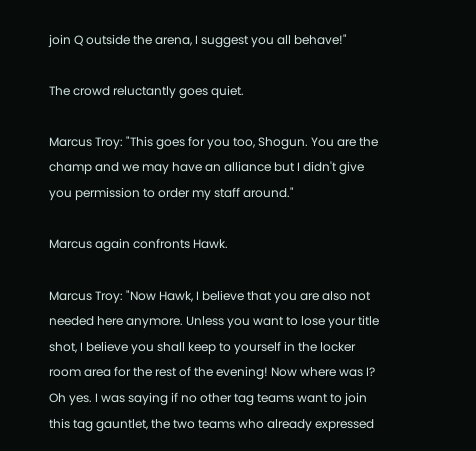join Q outside the arena, I suggest you all behave!"

The crowd reluctantly goes quiet.

Marcus Troy: "This goes for you too, Shogun. You are the champ and we may have an alliance but I didn't give you permission to order my staff around."

Marcus again confronts Hawk.

Marcus Troy: "Now Hawk, I believe that you are also not needed here anymore. Unless you want to lose your title shot, I believe you shall keep to yourself in the locker room area for the rest of the evening! Now where was I? Oh yes. I was saying if no other tag teams want to join this tag gauntlet, the two teams who already expressed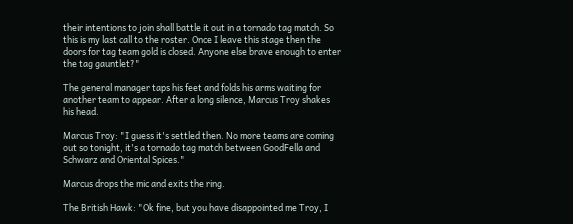their intentions to join shall battle it out in a tornado tag match. So this is my last call to the roster. Once I leave this stage then the doors for tag team gold is closed. Anyone else brave enough to enter the tag gauntlet?"

The general manager taps his feet and folds his arms waiting for another team to appear. After a long silence, Marcus Troy shakes his head.

Marcus Troy: "I guess it's settled then. No more teams are coming out so tonight, it's a tornado tag match between GoodFella and Schwarz and Oriental Spices."

Marcus drops the mic and exits the ring.

The British Hawk: "Ok fine, but you have disappointed me Troy, I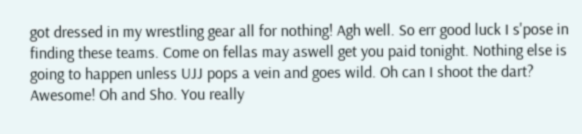got dressed in my wrestling gear all for nothing! Agh well. So err good luck I s'pose in finding these teams. Come on fellas may aswell get you paid tonight. Nothing else is going to happen unless UJJ pops a vein and goes wild. Oh can I shoot the dart? Awesome! Oh and Sho. You really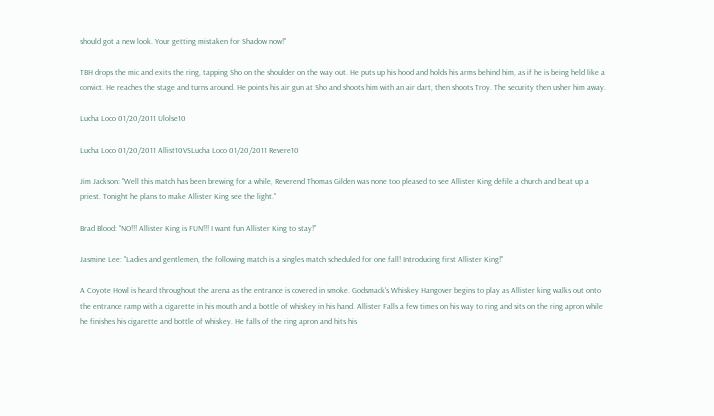should got a new look. Your getting mistaken for Shadow now!"

TBH drops the mic and exits the ring, tapping Sho on the shoulder on the way out. He puts up his hood and holds his arms behind him, as if he is being held like a convict. He reaches the stage and turns around. He points his air gun at Sho and shoots him with an air dart, then shoots Troy. The security then usher him away.

Lucha Loco 01/20/2011 Ulolse10

Lucha Loco 01/20/2011 Allist10VSLucha Loco 01/20/2011 Revere10

Jim Jackson: "Well this match has been brewing for a while, Reverend Thomas Gilden was none too pleased to see Allister King defile a church and beat up a priest. Tonight he plans to make Allister King see the light."

Brad Blood: "NO!!! Allister King is FUN!!! I want fun Allister King to stay!"

Jasmine Lee: "Ladies and gentlemen, the following match is a singles match scheduled for one fall! Introducing first Allister King!"

A Coyote Howl is heard throughout the arena as the entrance is covered in smoke. Godsmack's Whiskey Hangover begins to play as Allister king walks out onto the entrance ramp with a cigarette in his mouth and a bottle of whiskey in his hand. Allister Falls a few times on his way to ring and sits on the ring apron while he finishes his cigarette and bottle of whiskey. He falls of the ring apron and hits his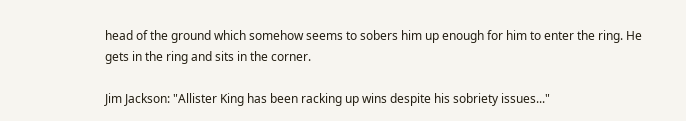head of the ground which somehow seems to sobers him up enough for him to enter the ring. He gets in the ring and sits in the corner.

Jim Jackson: "Allister King has been racking up wins despite his sobriety issues..."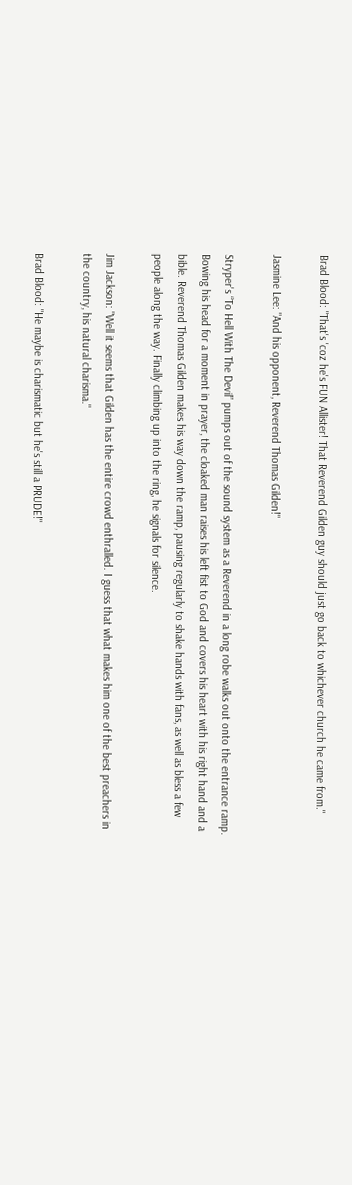Brad Blood: "That's 'coz he's FUN Allister! That Reverend Gilden guy should just go back to whichever church he came from."

Jasmine Lee: "And his opponent, Reverend Thomas Gilden!"

Stryper's “To Hell With The Devil” pumps out of the sound system as a Reverend in a long robe walks out onto the entrance ramp. Bowing his head for a moment in prayer, the cloaked man raises his left fist to God and covers his heart with his right hand and a bible. Reverend Thomas Gilden makes his way down the ramp, pausing regularly to shake hands with fans, as well as bless a few people along the way. Finally climbing up into the ring, he signals for silence.

Jim Jackson: "Well it seems that Gilden has the entire crowd enthralled. I guess that what makes him one of the best preachers in the country, his natural charisma."

Brad Blood: "He maybe is charismatic but he's still a PRUDE!"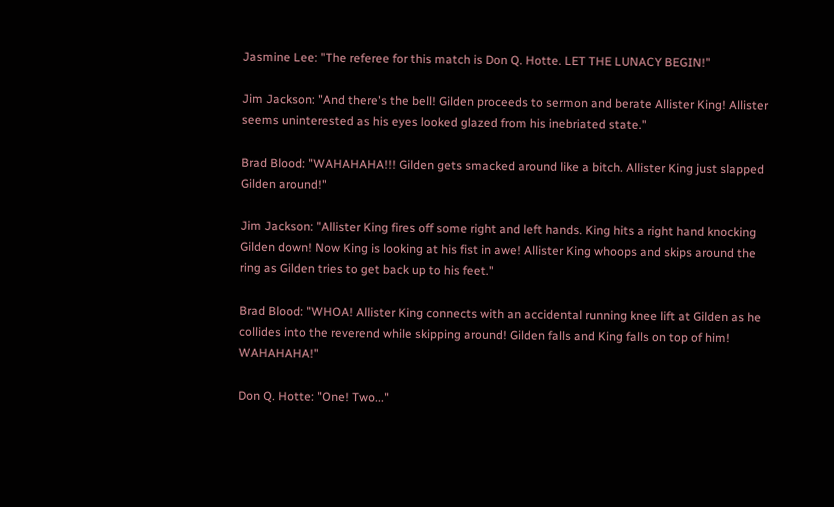Jasmine Lee: "The referee for this match is Don Q. Hotte. LET THE LUNACY BEGIN!"

Jim Jackson: "And there's the bell! Gilden proceeds to sermon and berate Allister King! Allister seems uninterested as his eyes looked glazed from his inebriated state."

Brad Blood: "WAHAHAHA!!! Gilden gets smacked around like a bitch. Allister King just slapped Gilden around!"

Jim Jackson: "Allister King fires off some right and left hands. King hits a right hand knocking Gilden down! Now King is looking at his fist in awe! Allister King whoops and skips around the ring as Gilden tries to get back up to his feet."

Brad Blood: "WHOA! Allister King connects with an accidental running knee lift at Gilden as he collides into the reverend while skipping around! Gilden falls and King falls on top of him! WAHAHAHA!"

Don Q. Hotte: "One! Two..."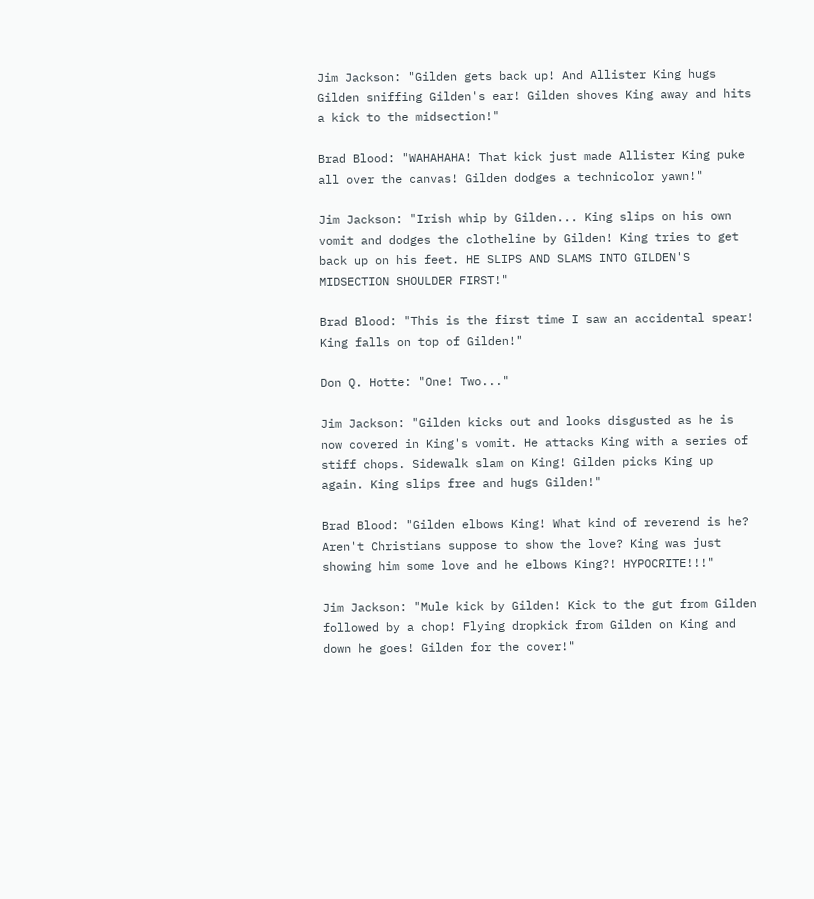Jim Jackson: "Gilden gets back up! And Allister King hugs Gilden sniffing Gilden's ear! Gilden shoves King away and hits a kick to the midsection!"

Brad Blood: "WAHAHAHA! That kick just made Allister King puke all over the canvas! Gilden dodges a technicolor yawn!"

Jim Jackson: "Irish whip by Gilden... King slips on his own vomit and dodges the clotheline by Gilden! King tries to get back up on his feet. HE SLIPS AND SLAMS INTO GILDEN'S MIDSECTION SHOULDER FIRST!"

Brad Blood: "This is the first time I saw an accidental spear! King falls on top of Gilden!"

Don Q. Hotte: "One! Two..."

Jim Jackson: "Gilden kicks out and looks disgusted as he is now covered in King's vomit. He attacks King with a series of stiff chops. Sidewalk slam on King! Gilden picks King up again. King slips free and hugs Gilden!"

Brad Blood: "Gilden elbows King! What kind of reverend is he? Aren't Christians suppose to show the love? King was just showing him some love and he elbows King?! HYPOCRITE!!!"

Jim Jackson: "Mule kick by Gilden! Kick to the gut from Gilden followed by a chop! Flying dropkick from Gilden on King and down he goes! Gilden for the cover!"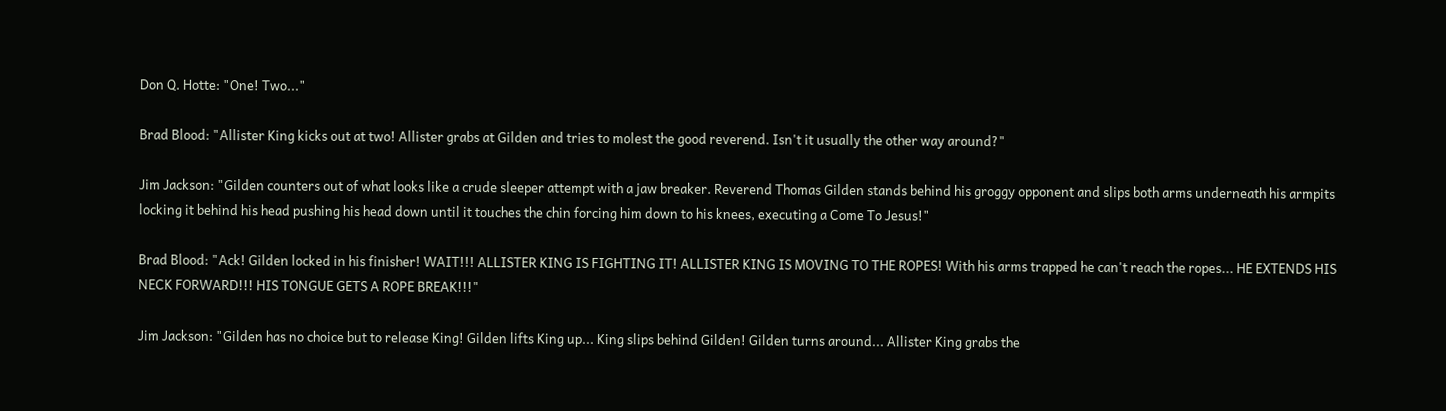Don Q. Hotte: "One! Two..."

Brad Blood: "Allister King kicks out at two! Allister grabs at Gilden and tries to molest the good reverend. Isn't it usually the other way around?"

Jim Jackson: "Gilden counters out of what looks like a crude sleeper attempt with a jaw breaker. Reverend Thomas Gilden stands behind his groggy opponent and slips both arms underneath his armpits locking it behind his head pushing his head down until it touches the chin forcing him down to his knees, executing a Come To Jesus!"

Brad Blood: "Ack! Gilden locked in his finisher! WAIT!!! ALLISTER KING IS FIGHTING IT! ALLISTER KING IS MOVING TO THE ROPES! With his arms trapped he can't reach the ropes... HE EXTENDS HIS NECK FORWARD!!! HIS TONGUE GETS A ROPE BREAK!!!"

Jim Jackson: "Gilden has no choice but to release King! Gilden lifts King up... King slips behind Gilden! Gilden turns around... Allister King grabs the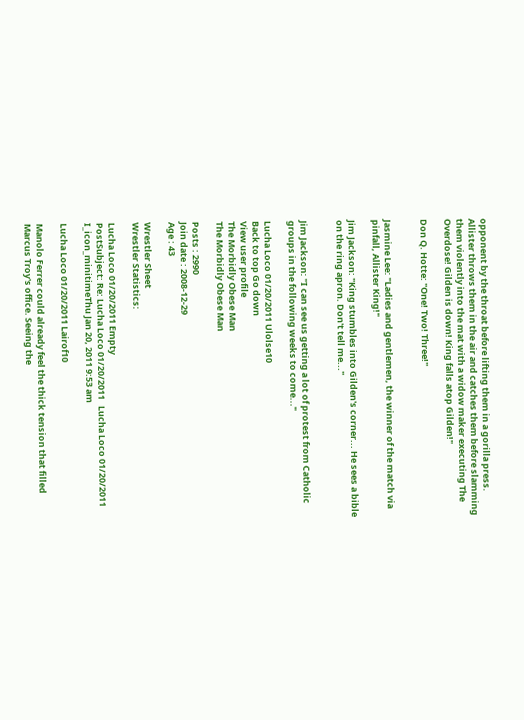opponent by the throat before lifting them in a gorilla press. Allister throws them in the air and catches them before slamming them violently into the mat with a widow maker executing The Overdose! Gilden is down! King falls atop Gilden!"

Don Q. Hotte: "One! Two! Three!"


Jasmine Lee: "Ladies and gentlemen, the winner of the match via pinfall, Allister King!"

Jim Jackson: "King stumbles into Gilden's corner... He sees a bible on the ring apron. Don't tell me..."


Jim Jackson: "I can see us getting a lot of protest from Catholic groups in the following weeks to come..."

Lucha Loco 01/20/2011 Ulolse10
Back to top Go down
View user profile
The Morbidly Obese Man
The Morbidly Obese Man

Posts : 2990
Join date : 2008-12-29
Age : 43

Wrestler Sheet
Wrestler Statistics:

Lucha Loco 01/20/2011 Empty
PostSubject: Re: Lucha Loco 01/20/2011   Lucha Loco 01/20/2011 I_icon_minitimeThu Jan 20, 2011 9:53 am

Lucha Loco 01/20/2011 Lairof10

Manolo Ferrer could already feel the thick tension that filled Marcus Troy's office. Seeing the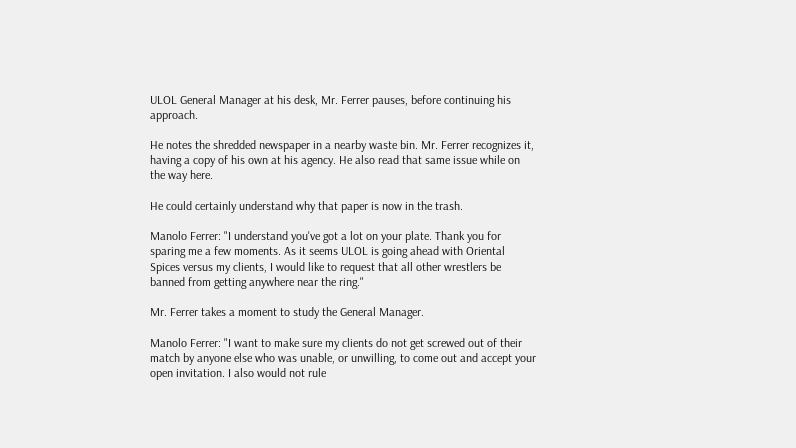ULOL General Manager at his desk, Mr. Ferrer pauses, before continuing his approach.

He notes the shredded newspaper in a nearby waste bin. Mr. Ferrer recognizes it, having a copy of his own at his agency. He also read that same issue while on the way here.

He could certainly understand why that paper is now in the trash.

Manolo Ferrer: "I understand you've got a lot on your plate. Thank you for sparing me a few moments. As it seems ULOL is going ahead with Oriental Spices versus my clients, I would like to request that all other wrestlers be banned from getting anywhere near the ring."

Mr. Ferrer takes a moment to study the General Manager.

Manolo Ferrer: "I want to make sure my clients do not get screwed out of their match by anyone else who was unable, or unwilling, to come out and accept your open invitation. I also would not rule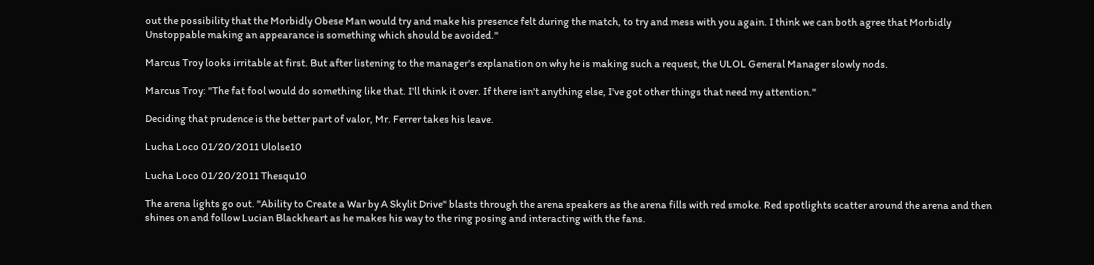out the possibility that the Morbidly Obese Man would try and make his presence felt during the match, to try and mess with you again. I think we can both agree that Morbidly Unstoppable making an appearance is something which should be avoided."

Marcus Troy looks irritable at first. But after listening to the manager's explanation on why he is making such a request, the ULOL General Manager slowly nods.

Marcus Troy: "The fat fool would do something like that. I'll think it over. If there isn't anything else, I've got other things that need my attention."

Deciding that prudence is the better part of valor, Mr. Ferrer takes his leave.

Lucha Loco 01/20/2011 Ulolse10

Lucha Loco 01/20/2011 Thesqu10

The arena lights go out. "Ability to Create a War by A Skylit Drive" blasts through the arena speakers as the arena fills with red smoke. Red spotlights scatter around the arena and then shines on and follow Lucian Blackheart as he makes his way to the ring posing and interacting with the fans.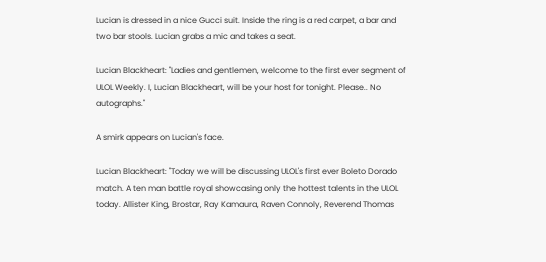Lucian is dressed in a nice Gucci suit. Inside the ring is a red carpet, a bar and two bar stools. Lucian grabs a mic and takes a seat.

Lucian Blackheart: "Ladies and gentlemen, welcome to the first ever segment of ULOL Weekly. I, Lucian Blackheart, will be your host for tonight. Please.. No autographs."

A smirk appears on Lucian's face.

Lucian Blackheart: "Today we will be discussing ULOL's first ever Boleto Dorado match. A ten man battle royal showcasing only the hottest talents in the ULOL today. Allister King, Brostar, Ray Kamaura, Raven Connoly, Reverend Thomas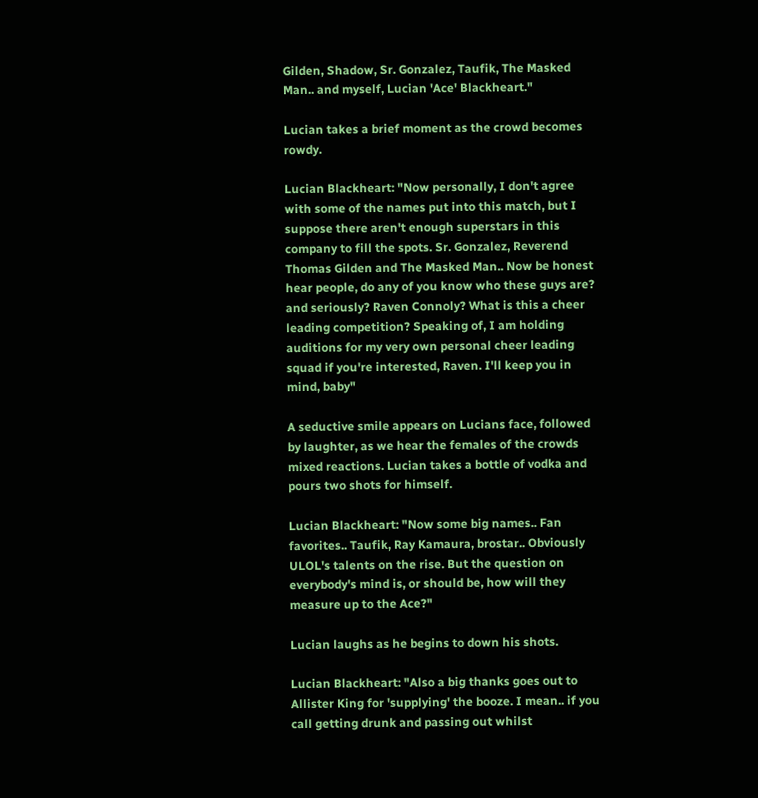Gilden, Shadow, Sr. Gonzalez, Taufik, The Masked Man.. and myself, Lucian 'Ace' Blackheart."

Lucian takes a brief moment as the crowd becomes rowdy.

Lucian Blackheart: "Now personally, I don't agree with some of the names put into this match, but I suppose there aren't enough superstars in this company to fill the spots. Sr. Gonzalez, Reverend Thomas Gilden and The Masked Man.. Now be honest hear people, do any of you know who these guys are? and seriously? Raven Connoly? What is this a cheer leading competition? Speaking of, I am holding auditions for my very own personal cheer leading squad if you're interested, Raven. I'll keep you in mind, baby"

A seductive smile appears on Lucians face, followed by laughter, as we hear the females of the crowds mixed reactions. Lucian takes a bottle of vodka and pours two shots for himself.

Lucian Blackheart: "Now some big names.. Fan favorites.. Taufik, Ray Kamaura, brostar.. Obviously ULOL's talents on the rise. But the question on everybody's mind is, or should be, how will they measure up to the Ace?"

Lucian laughs as he begins to down his shots.

Lucian Blackheart: "Also a big thanks goes out to Allister King for 'supplying' the booze. I mean.. if you call getting drunk and passing out whilst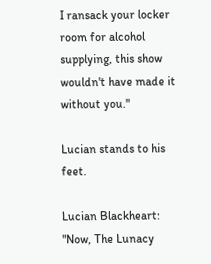I ransack your locker room for alcohol supplying, this show wouldn't have made it without you."

Lucian stands to his feet.

Lucian Blackheart: "Now, The Lunacy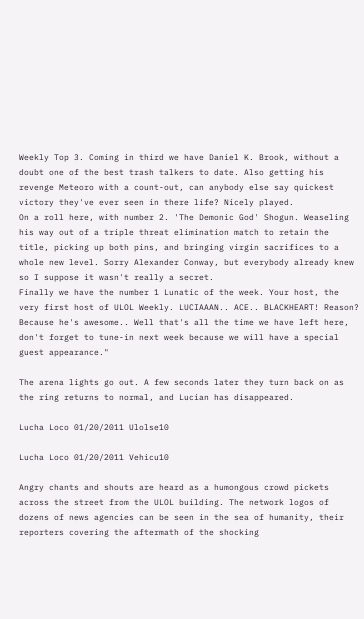Weekly Top 3. Coming in third we have Daniel K. Brook, without a doubt one of the best trash talkers to date. Also getting his revenge Meteoro with a count-out, can anybody else say quickest victory they've ever seen in there life? Nicely played.
On a roll here, with number 2. 'The Demonic God' Shogun. Weaseling his way out of a triple threat elimination match to retain the title, picking up both pins, and bringing virgin sacrifices to a whole new level. Sorry Alexander Conway, but everybody already knew so I suppose it wasn't really a secret.
Finally we have the number 1 Lunatic of the week. Your host, the very first host of ULOL Weekly. LUCIAAAN.. ACE.. BLACKHEART! Reason? Because he's awesome.. Well that's all the time we have left here, don't forget to tune-in next week because we will have a special guest appearance."

The arena lights go out. A few seconds later they turn back on as the ring returns to normal, and Lucian has disappeared.

Lucha Loco 01/20/2011 Ulolse10

Lucha Loco 01/20/2011 Vehicu10

Angry chants and shouts are heard as a humongous crowd pickets across the street from the ULOL building. The network logos of dozens of news agencies can be seen in the sea of humanity, their reporters covering the aftermath of the shocking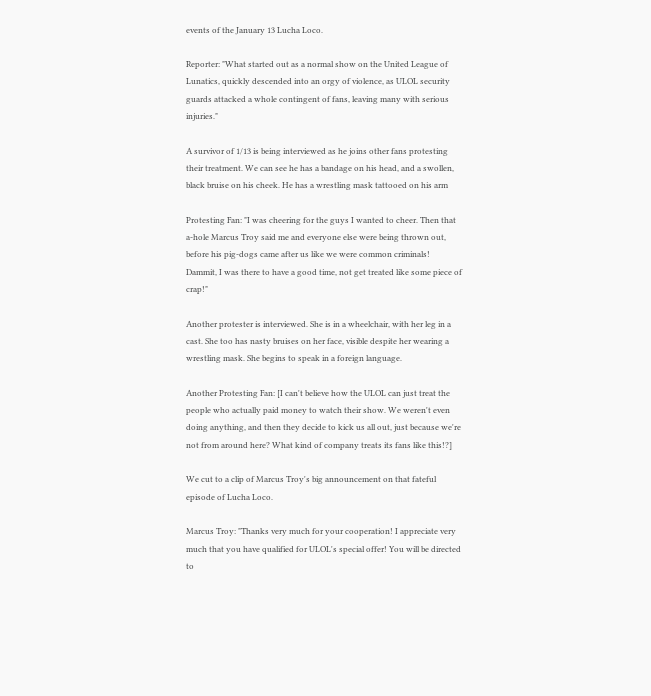events of the January 13 Lucha Loco.

Reporter: "What started out as a normal show on the United League of Lunatics, quickly descended into an orgy of violence, as ULOL security guards attacked a whole contingent of fans, leaving many with serious injuries."

A survivor of 1/13 is being interviewed as he joins other fans protesting their treatment. We can see he has a bandage on his head, and a swollen, black bruise on his cheek. He has a wrestling mask tattooed on his arm

Protesting Fan: "I was cheering for the guys I wanted to cheer. Then that a-hole Marcus Troy said me and everyone else were being thrown out, before his pig-dogs came after us like we were common criminals! Dammit, I was there to have a good time, not get treated like some piece of crap!"

Another protester is interviewed. She is in a wheelchair, with her leg in a cast. She too has nasty bruises on her face, visible despite her wearing a wrestling mask. She begins to speak in a foreign language.

Another Protesting Fan: [I can't believe how the ULOL can just treat the people who actually paid money to watch their show. We weren't even doing anything, and then they decide to kick us all out, just because we're not from around here? What kind of company treats its fans like this!?]

We cut to a clip of Marcus Troy's big announcement on that fateful episode of Lucha Loco.

Marcus Troy: "Thanks very much for your cooperation! I appreciate very much that you have qualified for ULOL's special offer! You will be directed to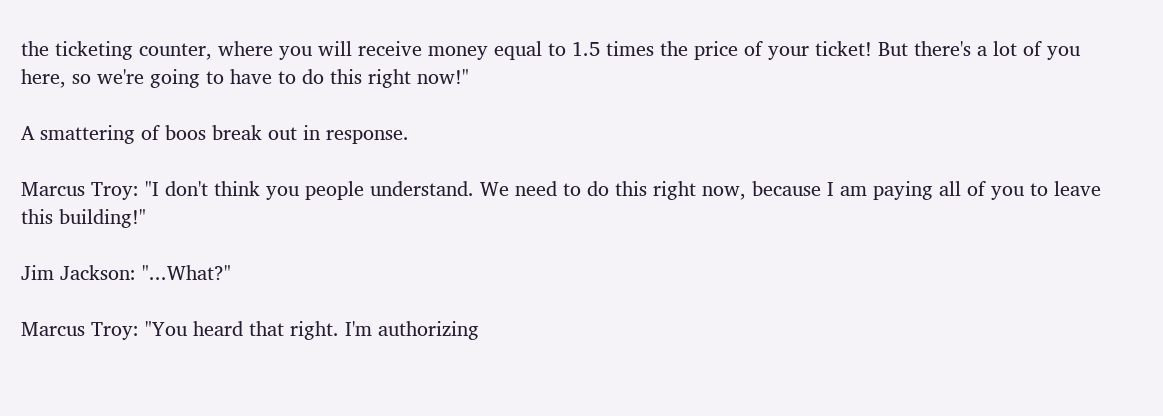the ticketing counter, where you will receive money equal to 1.5 times the price of your ticket! But there's a lot of you here, so we're going to have to do this right now!"

A smattering of boos break out in response.

Marcus Troy: "I don't think you people understand. We need to do this right now, because I am paying all of you to leave this building!"

Jim Jackson: "...What?"

Marcus Troy: "You heard that right. I'm authorizing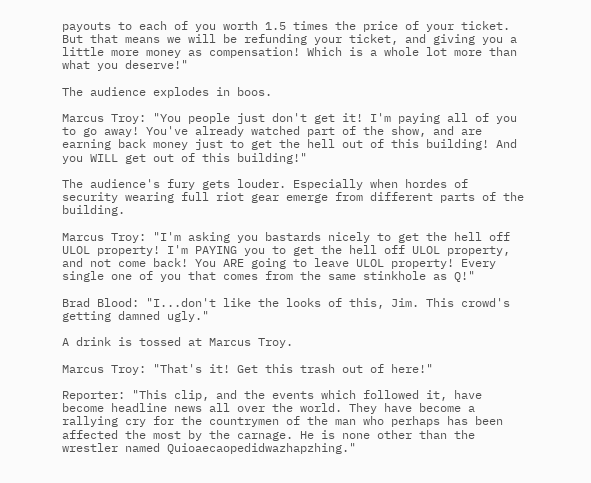payouts to each of you worth 1.5 times the price of your ticket. But that means we will be refunding your ticket, and giving you a little more money as compensation! Which is a whole lot more than what you deserve!"

The audience explodes in boos.

Marcus Troy: "You people just don't get it! I'm paying all of you to go away! You've already watched part of the show, and are earning back money just to get the hell out of this building! And you WILL get out of this building!"

The audience's fury gets louder. Especially when hordes of security wearing full riot gear emerge from different parts of the building.

Marcus Troy: "I'm asking you bastards nicely to get the hell off ULOL property! I'm PAYING you to get the hell off ULOL property, and not come back! You ARE going to leave ULOL property! Every single one of you that comes from the same stinkhole as Q!"

Brad Blood: "I...don't like the looks of this, Jim. This crowd's getting damned ugly."

A drink is tossed at Marcus Troy.

Marcus Troy: "That's it! Get this trash out of here!"

Reporter: "This clip, and the events which followed it, have become headline news all over the world. They have become a rallying cry for the countrymen of the man who perhaps has been affected the most by the carnage. He is none other than the wrestler named Quioaecaopedidwazhapzhing."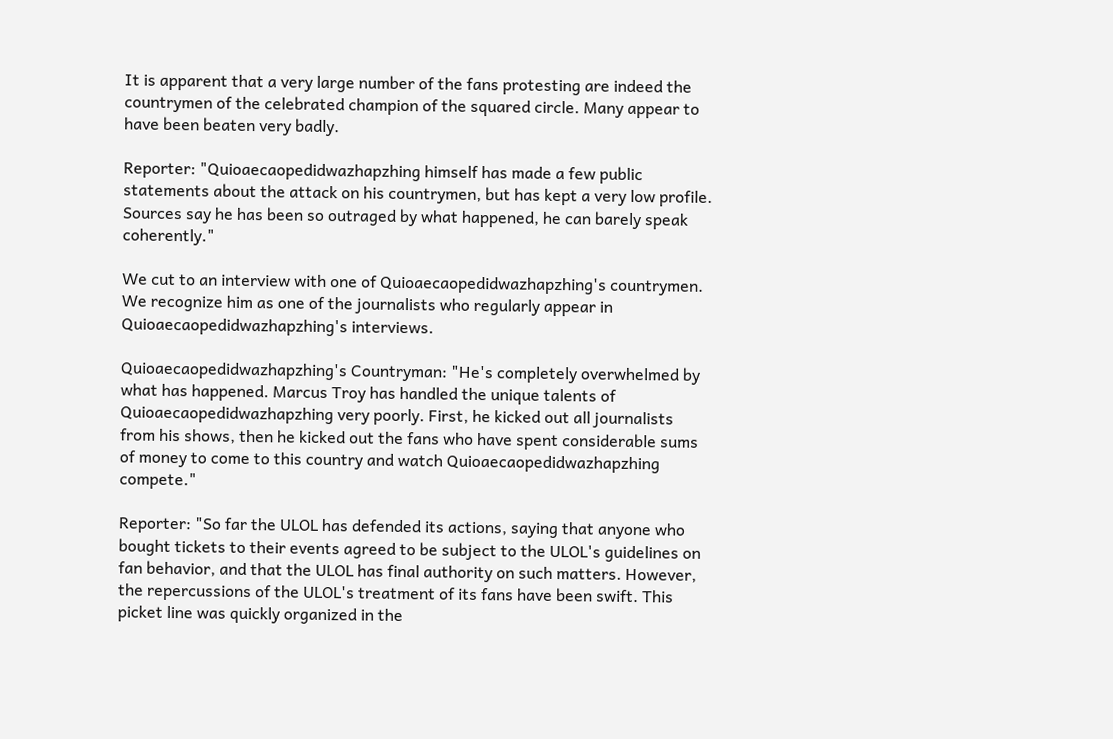It is apparent that a very large number of the fans protesting are indeed the countrymen of the celebrated champion of the squared circle. Many appear to have been beaten very badly.

Reporter: "Quioaecaopedidwazhapzhing himself has made a few public statements about the attack on his countrymen, but has kept a very low profile. Sources say he has been so outraged by what happened, he can barely speak coherently."

We cut to an interview with one of Quioaecaopedidwazhapzhing's countrymen. We recognize him as one of the journalists who regularly appear in Quioaecaopedidwazhapzhing's interviews.

Quioaecaopedidwazhapzhing's Countryman: "He's completely overwhelmed by what has happened. Marcus Troy has handled the unique talents of Quioaecaopedidwazhapzhing very poorly. First, he kicked out all journalists from his shows, then he kicked out the fans who have spent considerable sums of money to come to this country and watch Quioaecaopedidwazhapzhing compete."

Reporter: "So far the ULOL has defended its actions, saying that anyone who bought tickets to their events agreed to be subject to the ULOL's guidelines on fan behavior, and that the ULOL has final authority on such matters. However, the repercussions of the ULOL's treatment of its fans have been swift. This picket line was quickly organized in the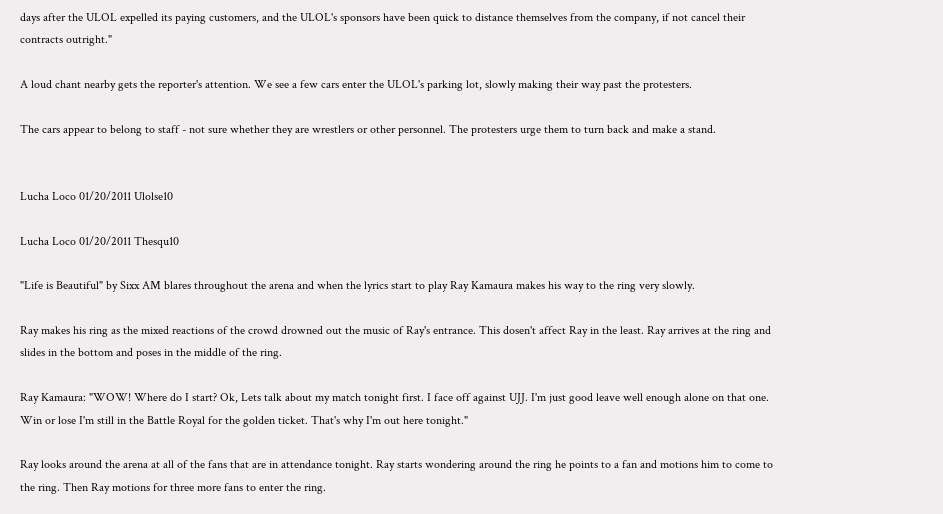days after the ULOL expelled its paying customers, and the ULOL's sponsors have been quick to distance themselves from the company, if not cancel their contracts outright."

A loud chant nearby gets the reporter's attention. We see a few cars enter the ULOL's parking lot, slowly making their way past the protesters.

The cars appear to belong to staff - not sure whether they are wrestlers or other personnel. The protesters urge them to turn back and make a stand.


Lucha Loco 01/20/2011 Ulolse10

Lucha Loco 01/20/2011 Thesqu10

"Life is Beautiful" by Sixx AM blares throughout the arena and when the lyrics start to play Ray Kamaura makes his way to the ring very slowly.

Ray makes his ring as the mixed reactions of the crowd drowned out the music of Ray's entrance. This dosen't affect Ray in the least. Ray arrives at the ring and slides in the bottom and poses in the middle of the ring.

Ray Kamaura: "WOW! Where do I start? Ok, Lets talk about my match tonight first. I face off against UJJ. I'm just good leave well enough alone on that one. Win or lose I'm still in the Battle Royal for the golden ticket. That's why I'm out here tonight."

Ray looks around the arena at all of the fans that are in attendance tonight. Ray starts wondering around the ring he points to a fan and motions him to come to the ring. Then Ray motions for three more fans to enter the ring.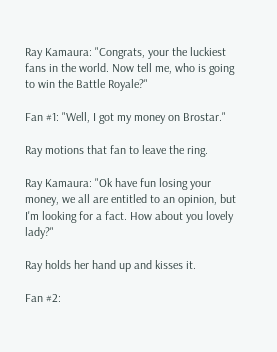Ray Kamaura: "Congrats, your the luckiest fans in the world. Now tell me, who is going to win the Battle Royale?"

Fan #1: "Well, I got my money on Brostar."

Ray motions that fan to leave the ring.

Ray Kamaura: "Ok have fun losing your money, we all are entitled to an opinion, but I'm looking for a fact. How about you lovely lady?"

Ray holds her hand up and kisses it.

Fan #2: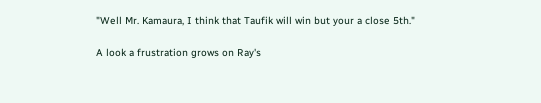"Well Mr. Kamaura, I think that Taufik will win but your a close 5th."

A look a frustration grows on Ray's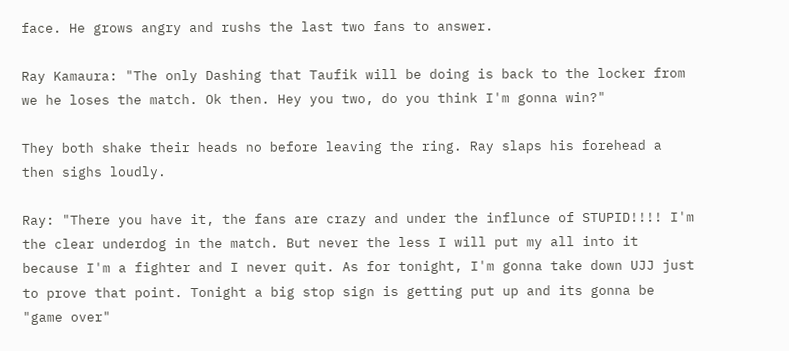face. He grows angry and rushs the last two fans to answer.

Ray Kamaura: "The only Dashing that Taufik will be doing is back to the locker from we he loses the match. Ok then. Hey you two, do you think I'm gonna win?"

They both shake their heads no before leaving the ring. Ray slaps his forehead a then sighs loudly.

Ray: "There you have it, the fans are crazy and under the influnce of STUPID!!!! I'm the clear underdog in the match. But never the less I will put my all into it because I'm a fighter and I never quit. As for tonight, I'm gonna take down UJJ just to prove that point. Tonight a big stop sign is getting put up and its gonna be "game over"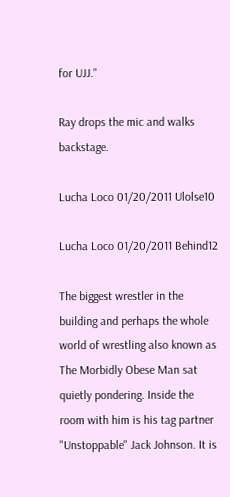for UJJ."

Ray drops the mic and walks backstage.

Lucha Loco 01/20/2011 Ulolse10

Lucha Loco 01/20/2011 Behind12

The biggest wrestler in the building and perhaps the whole world of wrestling also known as The Morbidly Obese Man sat quietly pondering. Inside the room with him is his tag partner "Unstoppable" Jack Johnson. It is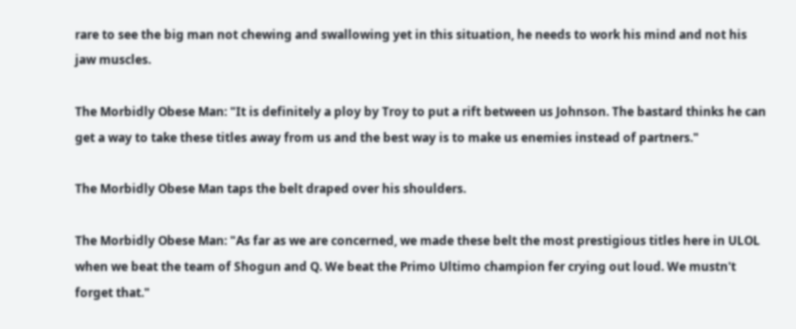rare to see the big man not chewing and swallowing yet in this situation, he needs to work his mind and not his jaw muscles.

The Morbidly Obese Man: "It is definitely a ploy by Troy to put a rift between us Johnson. The bastard thinks he can get a way to take these titles away from us and the best way is to make us enemies instead of partners."

The Morbidly Obese Man taps the belt draped over his shoulders.

The Morbidly Obese Man: "As far as we are concerned, we made these belt the most prestigious titles here in ULOL when we beat the team of Shogun and Q. We beat the Primo Ultimo champion fer crying out loud. We mustn't forget that."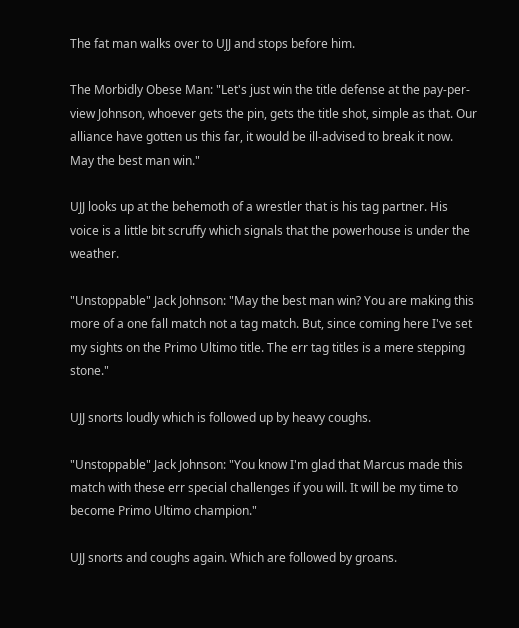The fat man walks over to UJJ and stops before him.

The Morbidly Obese Man: "Let's just win the title defense at the pay-per-view Johnson, whoever gets the pin, gets the title shot, simple as that. Our alliance have gotten us this far, it would be ill-advised to break it now. May the best man win."

UJJ looks up at the behemoth of a wrestler that is his tag partner. His voice is a little bit scruffy which signals that the powerhouse is under the weather.

"Unstoppable" Jack Johnson: "May the best man win? You are making this more of a one fall match not a tag match. But, since coming here I've set my sights on the Primo Ultimo title. The err tag titles is a mere stepping stone."

UJJ snorts loudly which is followed up by heavy coughs.

"Unstoppable" Jack Johnson: "You know I'm glad that Marcus made this match with these err special challenges if you will. It will be my time to become Primo Ultimo champion."

UJJ snorts and coughs again. Which are followed by groans.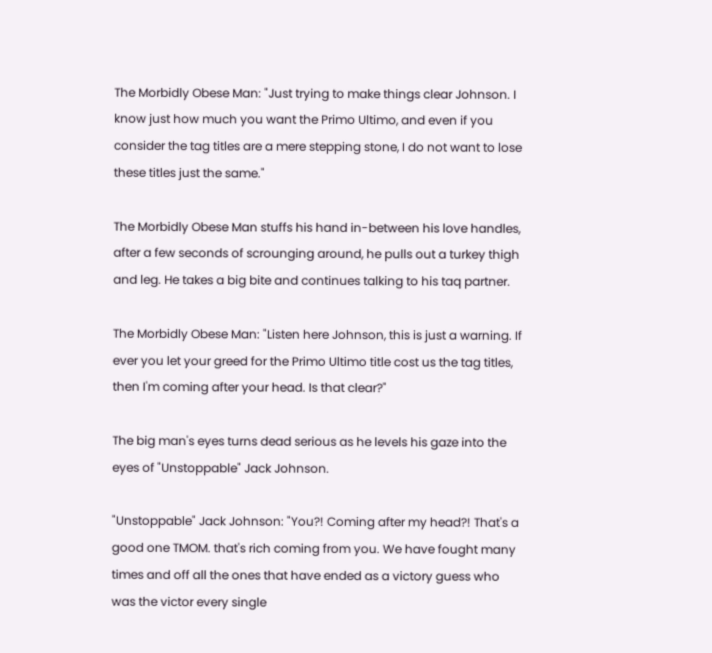The Morbidly Obese Man: "Just trying to make things clear Johnson. I know just how much you want the Primo Ultimo, and even if you consider the tag titles are a mere stepping stone, I do not want to lose these titles just the same."

The Morbidly Obese Man stuffs his hand in-between his love handles, after a few seconds of scrounging around, he pulls out a turkey thigh and leg. He takes a big bite and continues talking to his taq partner.

The Morbidly Obese Man: "Listen here Johnson, this is just a warning. If ever you let your greed for the Primo Ultimo title cost us the tag titles, then I'm coming after your head. Is that clear?"

The big man's eyes turns dead serious as he levels his gaze into the eyes of "Unstoppable" Jack Johnson.

"Unstoppable" Jack Johnson: "You?! Coming after my head?! That's a good one TMOM. that's rich coming from you. We have fought many times and off all the ones that have ended as a victory guess who was the victor every single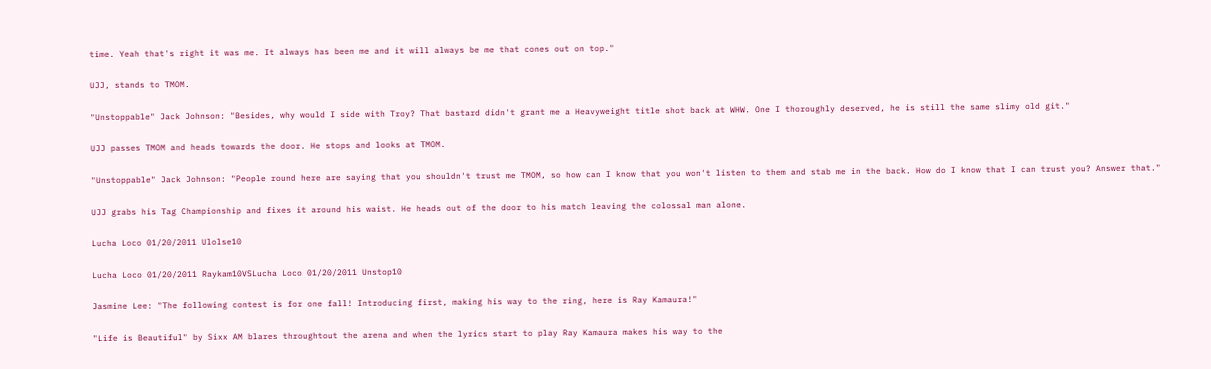time. Yeah that's right it was me. It always has been me and it will always be me that cones out on top."

UJJ, stands to TMOM.

"Unstoppable" Jack Johnson: "Besides, why would I side with Troy? That bastard didn't grant me a Heavyweight title shot back at WHW. One I thoroughly deserved, he is still the same slimy old git."

UJJ passes TMOM and heads towards the door. He stops and looks at TMOM.

"Unstoppable" Jack Johnson: "People round here are saying that you shouldn't trust me TMOM, so how can I know that you won't listen to them and stab me in the back. How do I know that I can trust you? Answer that."

UJJ grabs his Tag Championship and fixes it around his waist. He heads out of the door to his match leaving the colossal man alone.

Lucha Loco 01/20/2011 Ulolse10

Lucha Loco 01/20/2011 Raykam10VSLucha Loco 01/20/2011 Unstop10

Jasmine Lee: "The following contest is for one fall! Introducing first, making his way to the ring, here is Ray Kamaura!"

"Life is Beautiful" by Sixx AM blares throughtout the arena and when the lyrics start to play Ray Kamaura makes his way to the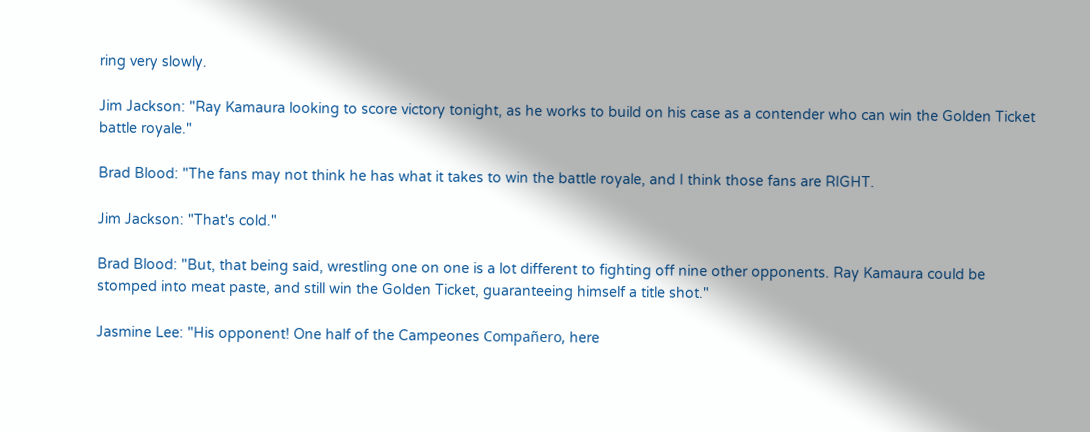ring very slowly.

Jim Jackson: "Ray Kamaura looking to score victory tonight, as he works to build on his case as a contender who can win the Golden Ticket battle royale."

Brad Blood: "The fans may not think he has what it takes to win the battle royale, and I think those fans are RIGHT.

Jim Jackson: "That's cold."

Brad Blood: "But, that being said, wrestling one on one is a lot different to fighting off nine other opponents. Ray Kamaura could be stomped into meat paste, and still win the Golden Ticket, guaranteeing himself a title shot."

Jasmine Lee: "His opponent! One half of the Campeones Compañero, here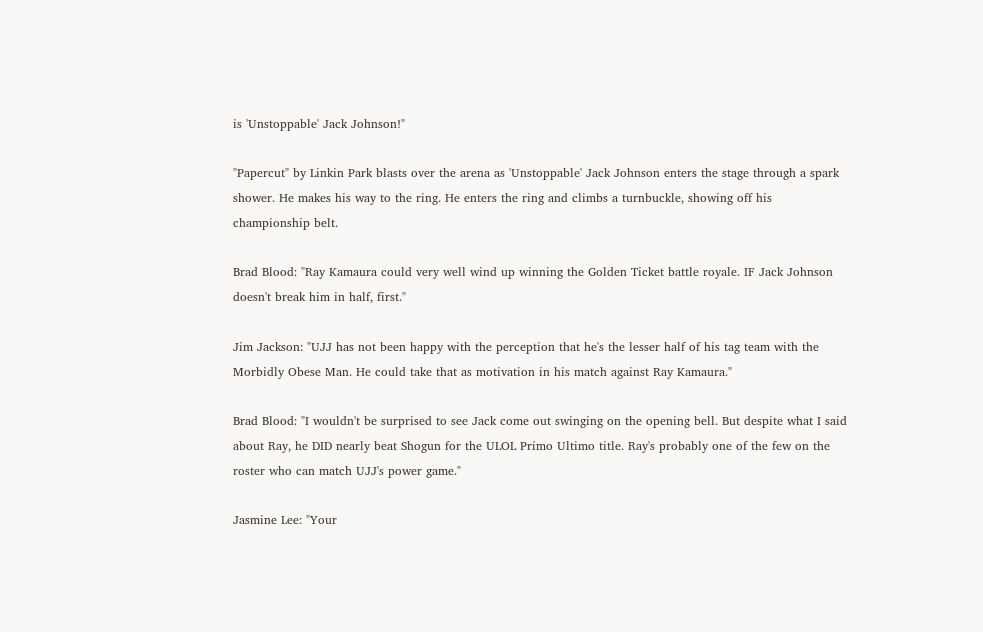is 'Unstoppable' Jack Johnson!"

"Papercut" by Linkin Park blasts over the arena as 'Unstoppable' Jack Johnson enters the stage through a spark shower. He makes his way to the ring. He enters the ring and climbs a turnbuckle, showing off his championship belt.

Brad Blood: "Ray Kamaura could very well wind up winning the Golden Ticket battle royale. IF Jack Johnson doesn't break him in half, first."

Jim Jackson: "UJJ has not been happy with the perception that he's the lesser half of his tag team with the Morbidly Obese Man. He could take that as motivation in his match against Ray Kamaura."

Brad Blood: "I wouldn't be surprised to see Jack come out swinging on the opening bell. But despite what I said about Ray, he DID nearly beat Shogun for the ULOL Primo Ultimo title. Ray's probably one of the few on the roster who can match UJJ's power game."

Jasmine Lee: "Your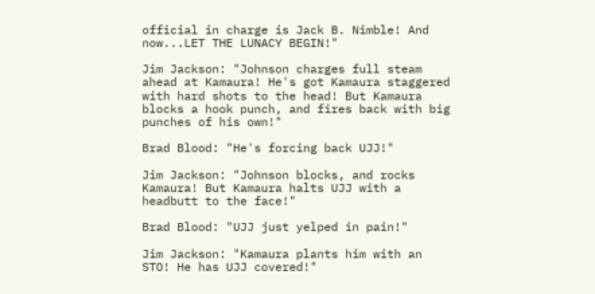official in charge is Jack B. Nimble! And now...LET THE LUNACY BEGIN!"

Jim Jackson: "Johnson charges full steam ahead at Kamaura! He's got Kamaura staggered with hard shots to the head! But Kamaura blocks a hook punch, and fires back with big punches of his own!"

Brad Blood: "He's forcing back UJJ!"

Jim Jackson: "Johnson blocks, and rocks Kamaura! But Kamaura halts UJJ with a headbutt to the face!"

Brad Blood: "UJJ just yelped in pain!"

Jim Jackson: "Kamaura plants him with an STO! He has UJJ covered!"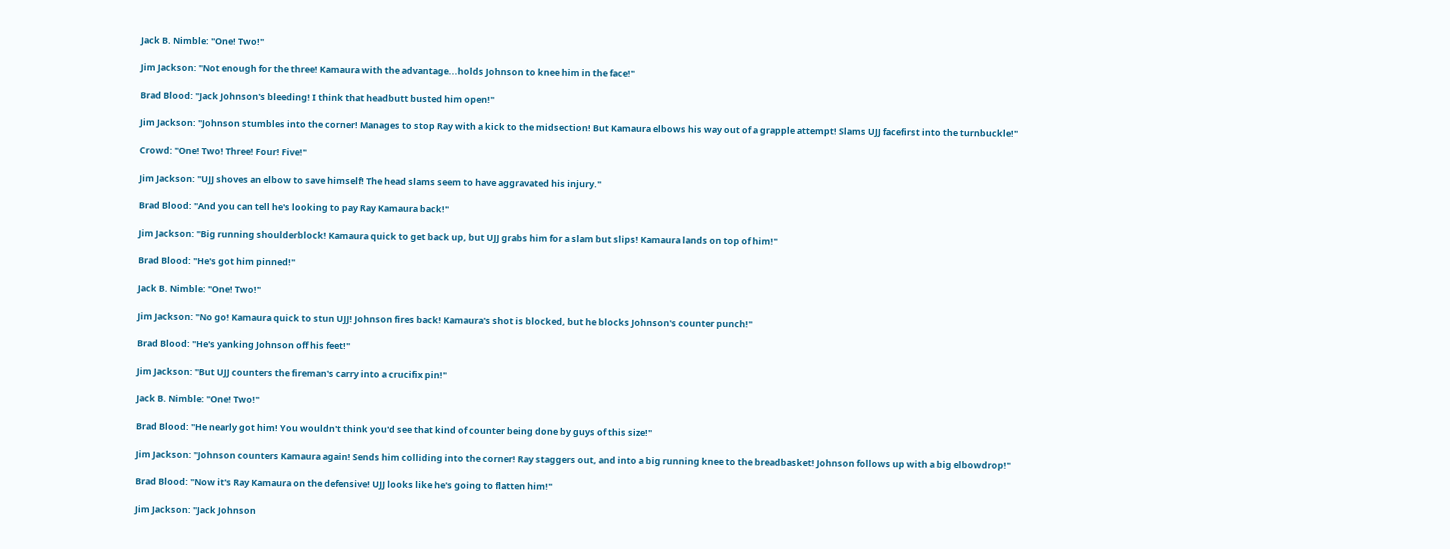Jack B. Nimble: "One! Two!"

Jim Jackson: "Not enough for the three! Kamaura with the advantage...holds Johnson to knee him in the face!"

Brad Blood: "Jack Johnson's bleeding! I think that headbutt busted him open!"

Jim Jackson: "Johnson stumbles into the corner! Manages to stop Ray with a kick to the midsection! But Kamaura elbows his way out of a grapple attempt! Slams UJJ facefirst into the turnbuckle!"

Crowd: "One! Two! Three! Four! Five!"

Jim Jackson: "UJJ shoves an elbow to save himself! The head slams seem to have aggravated his injury."

Brad Blood: "And you can tell he's looking to pay Ray Kamaura back!"

Jim Jackson: "Big running shoulderblock! Kamaura quick to get back up, but UJJ grabs him for a slam but slips! Kamaura lands on top of him!"

Brad Blood: "He's got him pinned!"

Jack B. Nimble: "One! Two!"

Jim Jackson: "No go! Kamaura quick to stun UJJ! Johnson fires back! Kamaura's shot is blocked, but he blocks Johnson's counter punch!"

Brad Blood: "He's yanking Johnson off his feet!"

Jim Jackson: "But UJJ counters the fireman's carry into a crucifix pin!"

Jack B. Nimble: "One! Two!"

Brad Blood: "He nearly got him! You wouldn't think you'd see that kind of counter being done by guys of this size!"

Jim Jackson: "Johnson counters Kamaura again! Sends him colliding into the corner! Ray staggers out, and into a big running knee to the breadbasket! Johnson follows up with a big elbowdrop!"

Brad Blood: "Now it's Ray Kamaura on the defensive! UJJ looks like he's going to flatten him!"

Jim Jackson: "Jack Johnson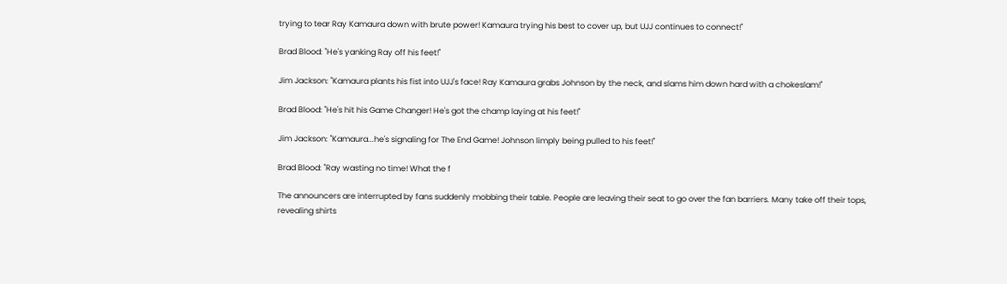trying to tear Ray Kamaura down with brute power! Kamaura trying his best to cover up, but UJJ continues to connect!"

Brad Blood: "He's yanking Ray off his feet!"

Jim Jackson: "Kamaura plants his fist into UJJ's face! Ray Kamaura grabs Johnson by the neck, and slams him down hard with a chokeslam!"

Brad Blood: "He's hit his Game Changer! He's got the champ laying at his feet!"

Jim Jackson: "Kamaura...he's signaling for The End Game! Johnson limply being pulled to his feet!"

Brad Blood: "Ray wasting no time! What the f

The announcers are interrupted by fans suddenly mobbing their table. People are leaving their seat to go over the fan barriers. Many take off their tops, revealing shirts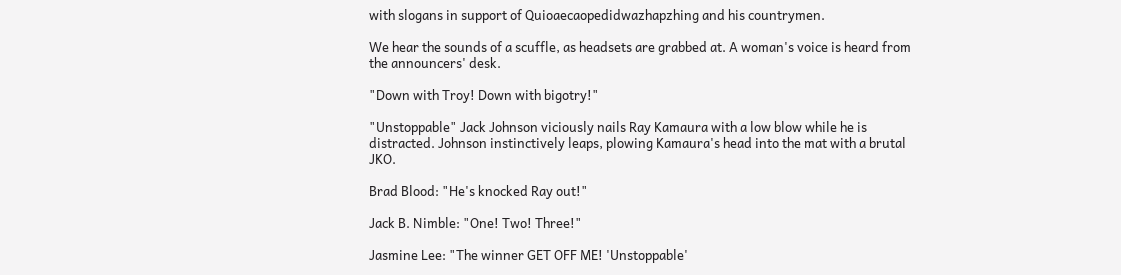with slogans in support of Quioaecaopedidwazhapzhing and his countrymen.

We hear the sounds of a scuffle, as headsets are grabbed at. A woman's voice is heard from the announcers' desk.

"Down with Troy! Down with bigotry!"

"Unstoppable" Jack Johnson viciously nails Ray Kamaura with a low blow while he is distracted. Johnson instinctively leaps, plowing Kamaura's head into the mat with a brutal JKO.

Brad Blood: "He's knocked Ray out!"

Jack B. Nimble: "One! Two! Three!"

Jasmine Lee: "The winner GET OFF ME! 'Unstoppable'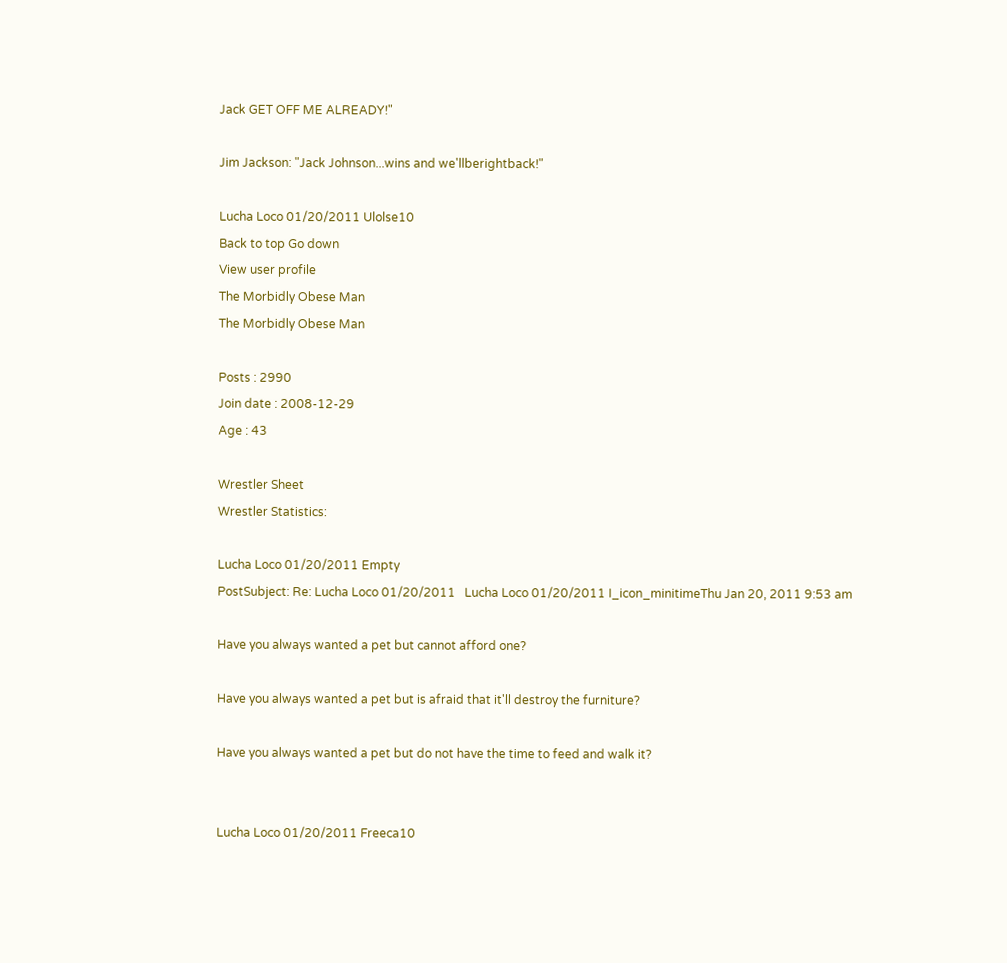Jack GET OFF ME ALREADY!"

Jim Jackson: "Jack Johnson...wins and we'llberightback!"

Lucha Loco 01/20/2011 Ulolse10
Back to top Go down
View user profile
The Morbidly Obese Man
The Morbidly Obese Man

Posts : 2990
Join date : 2008-12-29
Age : 43

Wrestler Sheet
Wrestler Statistics:

Lucha Loco 01/20/2011 Empty
PostSubject: Re: Lucha Loco 01/20/2011   Lucha Loco 01/20/2011 I_icon_minitimeThu Jan 20, 2011 9:53 am

Have you always wanted a pet but cannot afford one?

Have you always wanted a pet but is afraid that it'll destroy the furniture?

Have you always wanted a pet but do not have the time to feed and walk it?


Lucha Loco 01/20/2011 Freeca10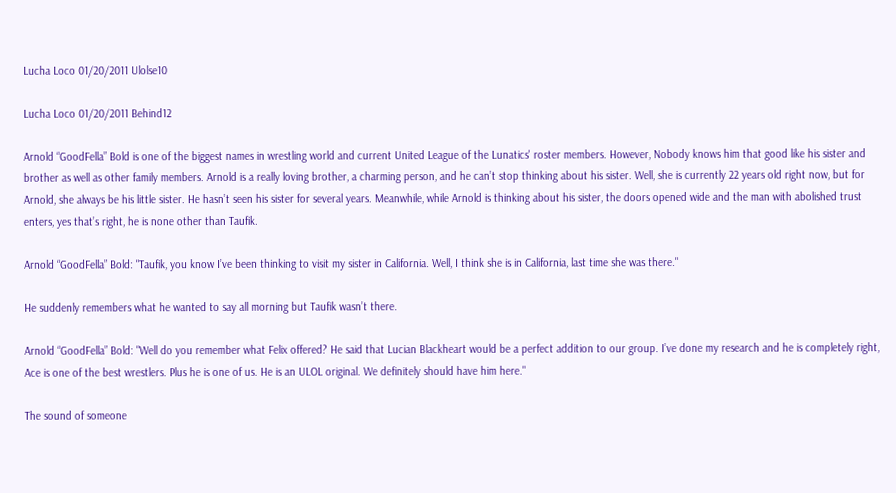Lucha Loco 01/20/2011 Ulolse10

Lucha Loco 01/20/2011 Behind12

Arnold “GoodFella” Bold is one of the biggest names in wrestling world and current United League of the Lunatics' roster members. However, Nobody knows him that good like his sister and brother as well as other family members. Arnold is a really loving brother, a charming person, and he can’t stop thinking about his sister. Well, she is currently 22 years old right now, but for Arnold, she always be his little sister. He hasn’t seen his sister for several years. Meanwhile, while Arnold is thinking about his sister, the doors opened wide and the man with abolished trust enters, yes that’s right, he is none other than Taufik.

Arnold “GoodFella” Bold: "Taufik, you know I’ve been thinking to visit my sister in California. Well, I think she is in California, last time she was there."

He suddenly remembers what he wanted to say all morning but Taufik wasn’t there.

Arnold “GoodFella” Bold: "Well do you remember what Felix offered? He said that Lucian Blackheart would be a perfect addition to our group. I’ve done my research and he is completely right, Ace is one of the best wrestlers. Plus he is one of us. He is an ULOL original. We definitely should have him here."

The sound of someone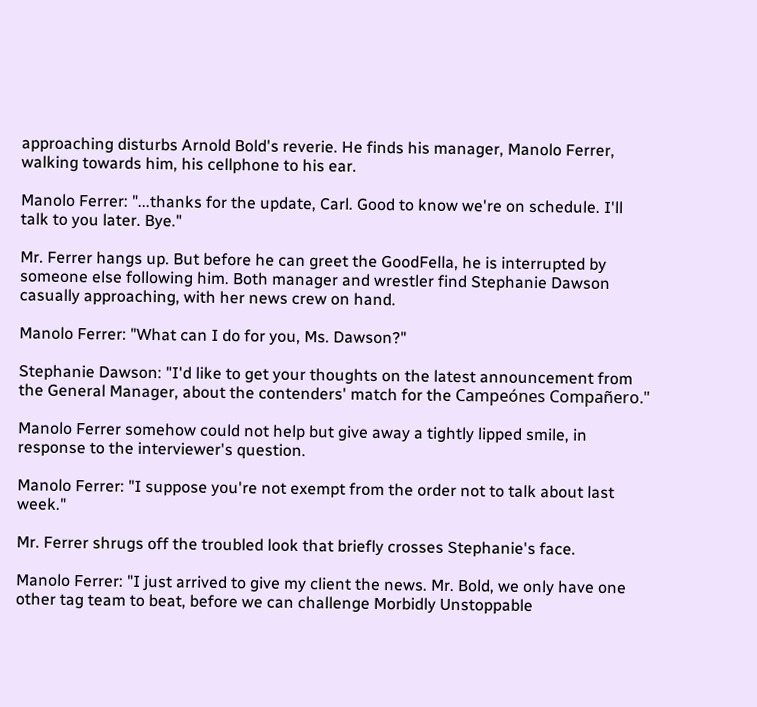approaching disturbs Arnold Bold's reverie. He finds his manager, Manolo Ferrer, walking towards him, his cellphone to his ear.

Manolo Ferrer: "...thanks for the update, Carl. Good to know we're on schedule. I'll talk to you later. Bye."

Mr. Ferrer hangs up. But before he can greet the GoodFella, he is interrupted by someone else following him. Both manager and wrestler find Stephanie Dawson casually approaching, with her news crew on hand.

Manolo Ferrer: "What can I do for you, Ms. Dawson?"

Stephanie Dawson: "I'd like to get your thoughts on the latest announcement from the General Manager, about the contenders' match for the Campeónes Compañero."

Manolo Ferrer somehow could not help but give away a tightly lipped smile, in response to the interviewer's question.

Manolo Ferrer: "I suppose you're not exempt from the order not to talk about last week."

Mr. Ferrer shrugs off the troubled look that briefly crosses Stephanie's face.

Manolo Ferrer: "I just arrived to give my client the news. Mr. Bold, we only have one other tag team to beat, before we can challenge Morbidly Unstoppable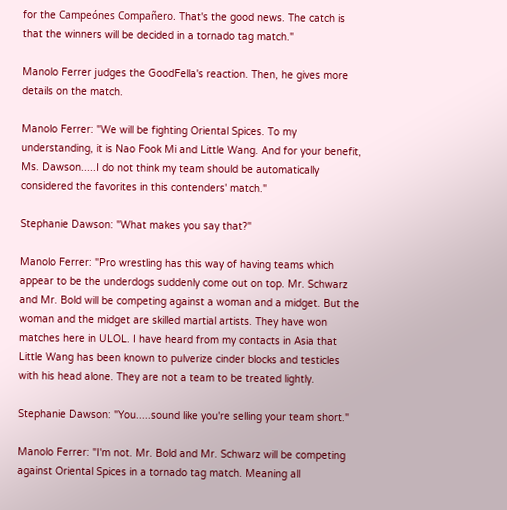for the Campeónes Compañero. That's the good news. The catch is that the winners will be decided in a tornado tag match."

Manolo Ferrer judges the GoodFella's reaction. Then, he gives more details on the match.

Manolo Ferrer: "We will be fighting Oriental Spices. To my understanding, it is Nao Fook Mi and Little Wang. And for your benefit, Ms. Dawson.....I do not think my team should be automatically considered the favorites in this contenders' match."

Stephanie Dawson: "What makes you say that?"

Manolo Ferrer: "Pro wrestling has this way of having teams which appear to be the underdogs suddenly come out on top. Mr. Schwarz and Mr. Bold will be competing against a woman and a midget. But the woman and the midget are skilled martial artists. They have won matches here in ULOL. I have heard from my contacts in Asia that Little Wang has been known to pulverize cinder blocks and testicles with his head alone. They are not a team to be treated lightly.

Stephanie Dawson: "You.....sound like you're selling your team short."

Manolo Ferrer: "I'm not. Mr. Bold and Mr. Schwarz will be competing against Oriental Spices in a tornado tag match. Meaning all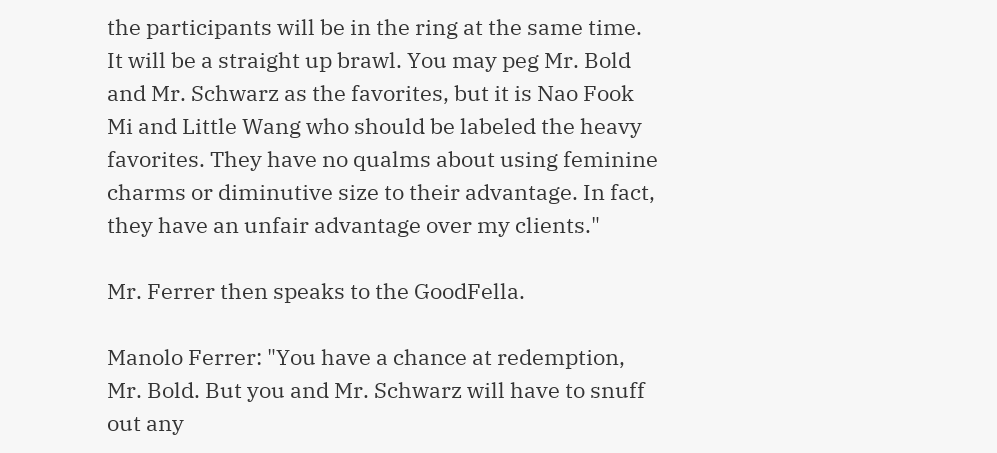the participants will be in the ring at the same time. It will be a straight up brawl. You may peg Mr. Bold and Mr. Schwarz as the favorites, but it is Nao Fook Mi and Little Wang who should be labeled the heavy favorites. They have no qualms about using feminine charms or diminutive size to their advantage. In fact, they have an unfair advantage over my clients."

Mr. Ferrer then speaks to the GoodFella.

Manolo Ferrer: "You have a chance at redemption, Mr. Bold. But you and Mr. Schwarz will have to snuff out any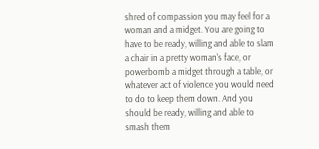shred of compassion you may feel for a woman and a midget. You are going to have to be ready, willing and able to slam a chair in a pretty woman's face, or powerbomb a midget through a table, or whatever act of violence you would need to do to keep them down. And you should be ready, willing and able to smash them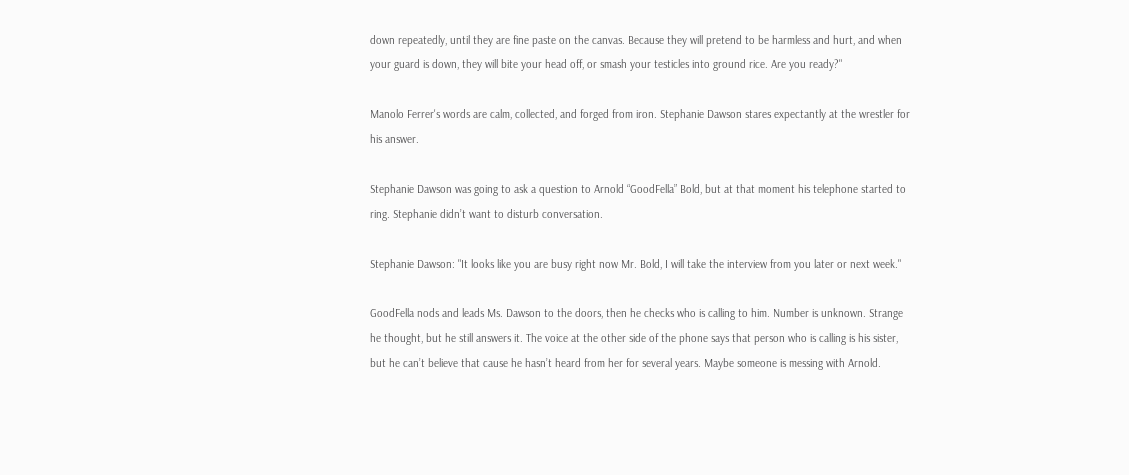down repeatedly, until they are fine paste on the canvas. Because they will pretend to be harmless and hurt, and when your guard is down, they will bite your head off, or smash your testicles into ground rice. Are you ready?"

Manolo Ferrer's words are calm, collected, and forged from iron. Stephanie Dawson stares expectantly at the wrestler for his answer.

Stephanie Dawson was going to ask a question to Arnold “GoodFella” Bold, but at that moment his telephone started to ring. Stephanie didn’t want to disturb conversation.

Stephanie Dawson: "It looks like you are busy right now Mr. Bold, I will take the interview from you later or next week."

GoodFella nods and leads Ms. Dawson to the doors, then he checks who is calling to him. Number is unknown. Strange he thought, but he still answers it. The voice at the other side of the phone says that person who is calling is his sister, but he can’t believe that cause he hasn’t heard from her for several years. Maybe someone is messing with Arnold.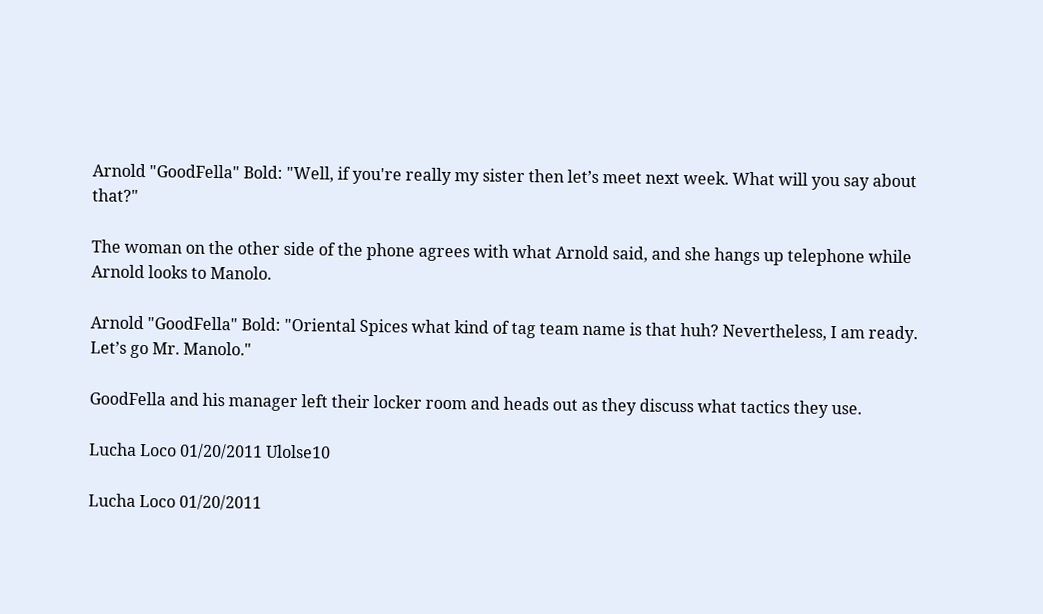Arnold "GoodFella" Bold: "Well, if you're really my sister then let’s meet next week. What will you say about that?"

The woman on the other side of the phone agrees with what Arnold said, and she hangs up telephone while Arnold looks to Manolo.

Arnold "GoodFella" Bold: "Oriental Spices what kind of tag team name is that huh? Nevertheless, I am ready. Let’s go Mr. Manolo."

GoodFella and his manager left their locker room and heads out as they discuss what tactics they use.

Lucha Loco 01/20/2011 Ulolse10

Lucha Loco 01/20/2011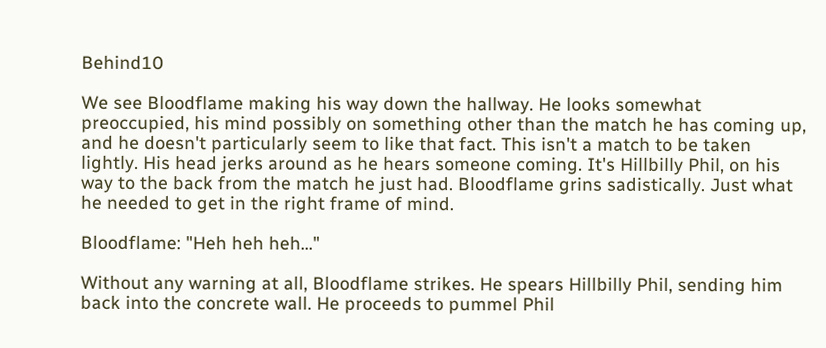Behind10

We see Bloodflame making his way down the hallway. He looks somewhat preoccupied, his mind possibly on something other than the match he has coming up, and he doesn't particularly seem to like that fact. This isn't a match to be taken lightly. His head jerks around as he hears someone coming. It's Hillbilly Phil, on his way to the back from the match he just had. Bloodflame grins sadistically. Just what he needed to get in the right frame of mind.

Bloodflame: "Heh heh heh..."

Without any warning at all, Bloodflame strikes. He spears Hillbilly Phil, sending him back into the concrete wall. He proceeds to pummel Phil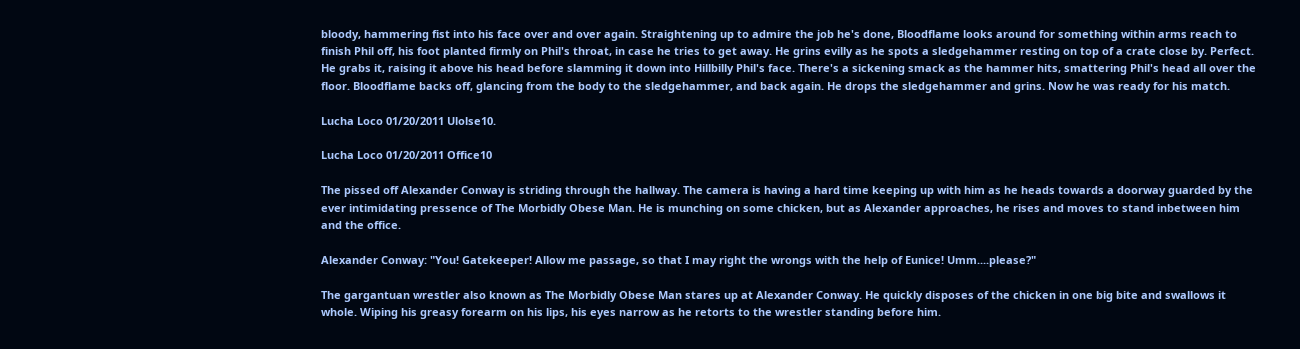bloody, hammering fist into his face over and over again. Straightening up to admire the job he's done, Bloodflame looks around for something within arms reach to finish Phil off, his foot planted firmly on Phil's throat, in case he tries to get away. He grins evilly as he spots a sledgehammer resting on top of a crate close by. Perfect. He grabs it, raising it above his head before slamming it down into Hillbilly Phil's face. There's a sickening smack as the hammer hits, smattering Phil's head all over the floor. Bloodflame backs off, glancing from the body to the sledgehammer, and back again. He drops the sledgehammer and grins. Now he was ready for his match.

Lucha Loco 01/20/2011 Ulolse10.

Lucha Loco 01/20/2011 Office10

The pissed off Alexander Conway is striding through the hallway. The camera is having a hard time keeping up with him as he heads towards a doorway guarded by the ever intimidating pressence of The Morbidly Obese Man. He is munching on some chicken, but as Alexander approaches, he rises and moves to stand inbetween him and the office.

Alexander Conway: "You! Gatekeeper! Allow me passage, so that I may right the wrongs with the help of Eunice! Umm....please?"

The gargantuan wrestler also known as The Morbidly Obese Man stares up at Alexander Conway. He quickly disposes of the chicken in one big bite and swallows it whole. Wiping his greasy forearm on his lips, his eyes narrow as he retorts to the wrestler standing before him.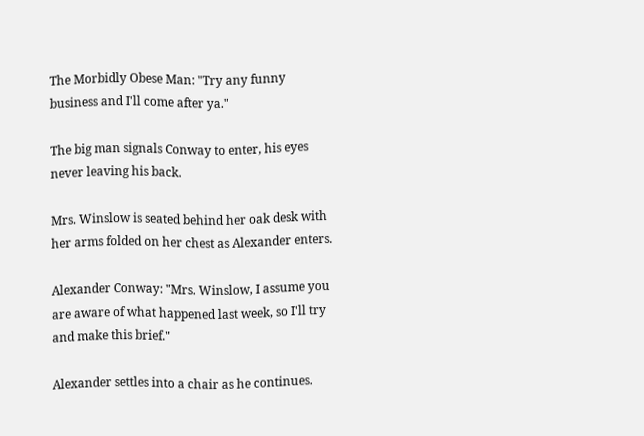The Morbidly Obese Man: "Try any funny business and I'll come after ya."

The big man signals Conway to enter, his eyes never leaving his back.

Mrs. Winslow is seated behind her oak desk with her arms folded on her chest as Alexander enters.

Alexander Conway: "Mrs. Winslow, I assume you are aware of what happened last week, so I'll try and make this brief."

Alexander settles into a chair as he continues.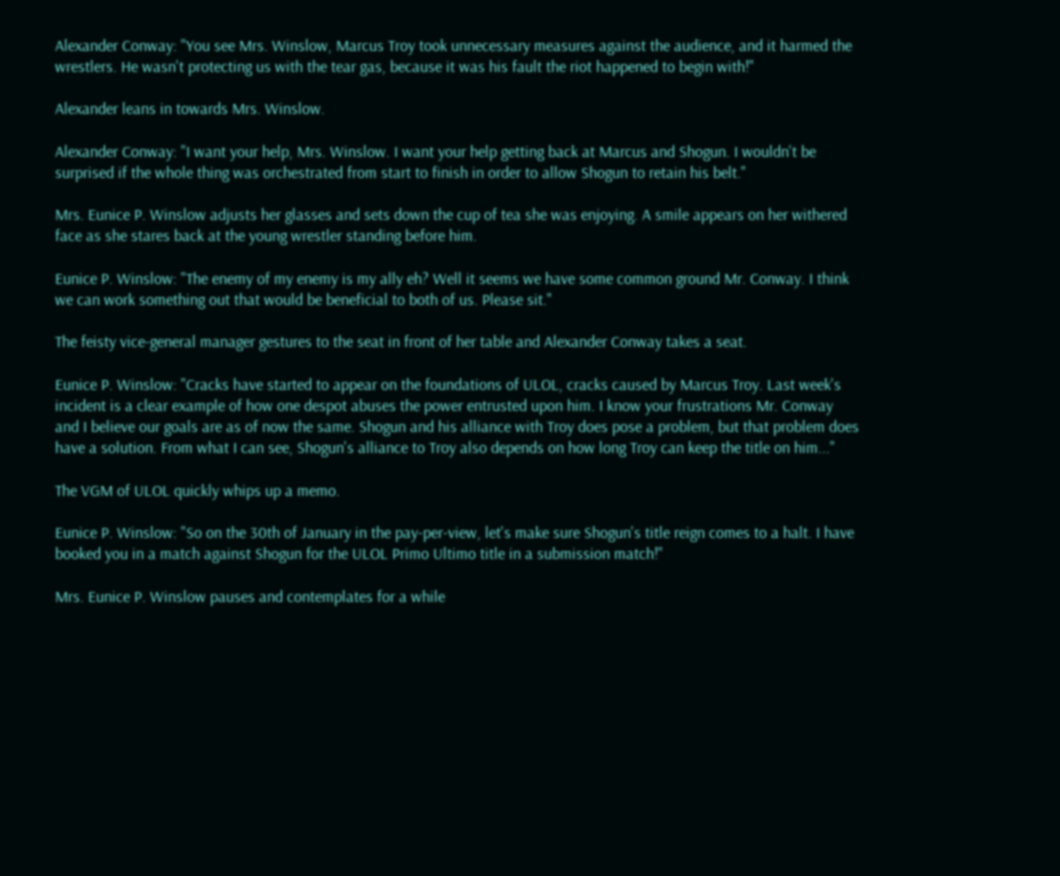Alexander Conway: "You see Mrs. Winslow, Marcus Troy took unnecessary measures against the audience, and it harmed the wrestlers. He wasn't protecting us with the tear gas, because it was his fault the riot happened to begin with!"

Alexander leans in towards Mrs. Winslow.

Alexander Conway: "I want your help, Mrs. Winslow. I want your help getting back at Marcus and Shogun. I wouldn't be surprised if the whole thing was orchestrated from start to finish in order to allow Shogun to retain his belt."

Mrs. Eunice P. Winslow adjusts her glasses and sets down the cup of tea she was enjoying. A smile appears on her withered face as she stares back at the young wrestler standing before him.

Eunice P. Winslow: "The enemy of my enemy is my ally eh? Well it seems we have some common ground Mr. Conway. I think we can work something out that would be beneficial to both of us. Please sit."

The feisty vice-general manager gestures to the seat in front of her table and Alexander Conway takes a seat.

Eunice P. Winslow: "Cracks have started to appear on the foundations of ULOL, cracks caused by Marcus Troy. Last week's incident is a clear example of how one despot abuses the power entrusted upon him. I know your frustrations Mr. Conway and I believe our goals are as of now the same. Shogun and his alliance with Troy does pose a problem, but that problem does have a solution. From what I can see, Shogun's alliance to Troy also depends on how long Troy can keep the title on him..."

The VGM of ULOL quickly whips up a memo.

Eunice P. Winslow: "So on the 30th of January in the pay-per-view, let's make sure Shogun's title reign comes to a halt. I have booked you in a match against Shogun for the ULOL Primo Ultimo title in a submission match!"

Mrs. Eunice P. Winslow pauses and contemplates for a while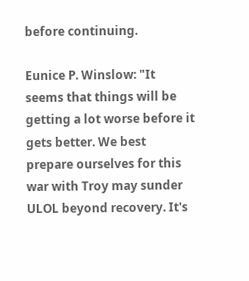before continuing.

Eunice P. Winslow: "It seems that things will be getting a lot worse before it gets better. We best prepare ourselves for this war with Troy may sunder ULOL beyond recovery. It's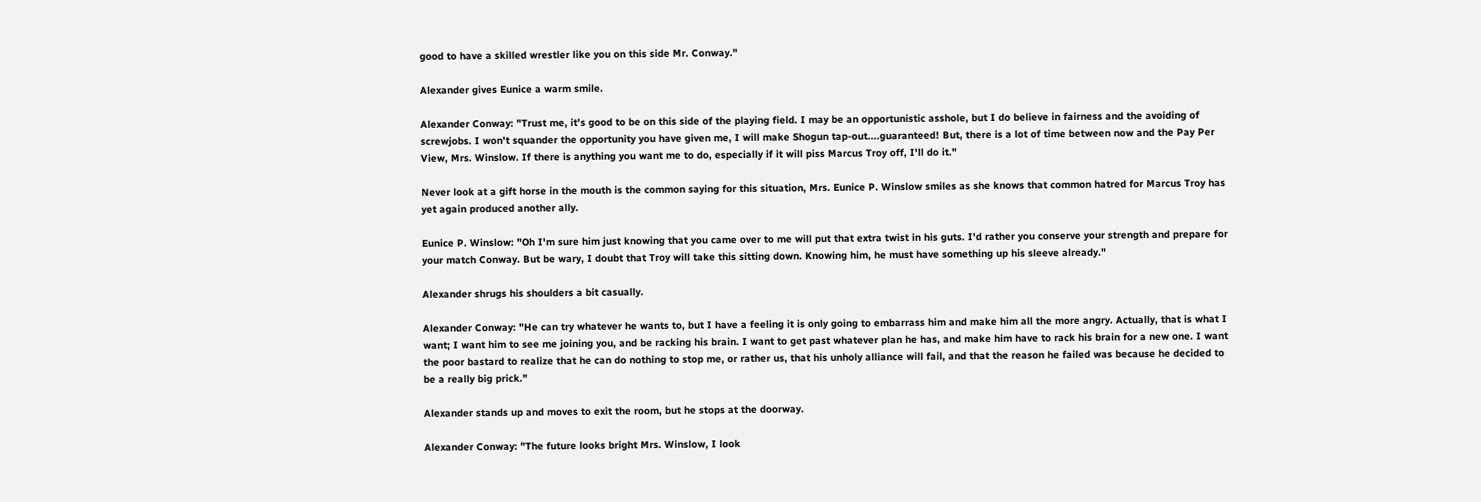good to have a skilled wrestler like you on this side Mr. Conway."

Alexander gives Eunice a warm smile.

Alexander Conway: "Trust me, it's good to be on this side of the playing field. I may be an opportunistic asshole, but I do believe in fairness and the avoiding of screwjobs. I won't squander the opportunity you have given me, I will make Shogun tap-out....guaranteed! But, there is a lot of time between now and the Pay Per View, Mrs. Winslow. If there is anything you want me to do, especially if it will piss Marcus Troy off, I'll do it."

Never look at a gift horse in the mouth is the common saying for this situation, Mrs. Eunice P. Winslow smiles as she knows that common hatred for Marcus Troy has yet again produced another ally.

Eunice P. Winslow: "Oh I'm sure him just knowing that you came over to me will put that extra twist in his guts. I'd rather you conserve your strength and prepare for your match Conway. But be wary, I doubt that Troy will take this sitting down. Knowing him, he must have something up his sleeve already."

Alexander shrugs his shoulders a bit casually.

Alexander Conway: "He can try whatever he wants to, but I have a feeling it is only going to embarrass him and make him all the more angry. Actually, that is what I want; I want him to see me joining you, and be racking his brain. I want to get past whatever plan he has, and make him have to rack his brain for a new one. I want the poor bastard to realize that he can do nothing to stop me, or rather us, that his unholy alliance will fail, and that the reason he failed was because he decided to be a really big prick."

Alexander stands up and moves to exit the room, but he stops at the doorway.

Alexander Conway: "The future looks bright Mrs. Winslow, I look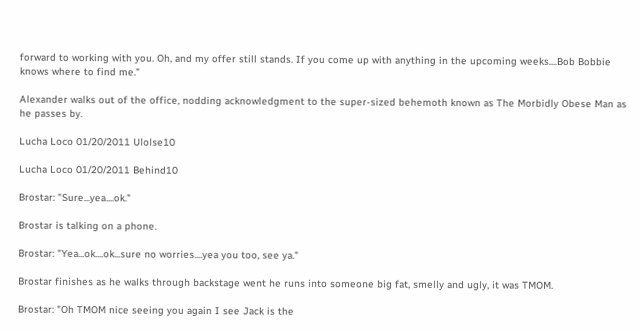forward to working with you. Oh, and my offer still stands. If you come up with anything in the upcoming weeks....Bob Bobbie knows where to find me."

Alexander walks out of the office, nodding acknowledgment to the super-sized behemoth known as The Morbidly Obese Man as he passes by.

Lucha Loco 01/20/2011 Ulolse10

Lucha Loco 01/20/2011 Behind10

Brostar: "Sure...yea....ok."

Brostar is talking on a phone.

Brostar: "Yea...ok....ok...sure no worries....yea you too, see ya."

Brostar finishes as he walks through backstage went he runs into someone big fat, smelly and ugly, it was TMOM.

Brostar: "Oh TMOM nice seeing you again I see Jack is the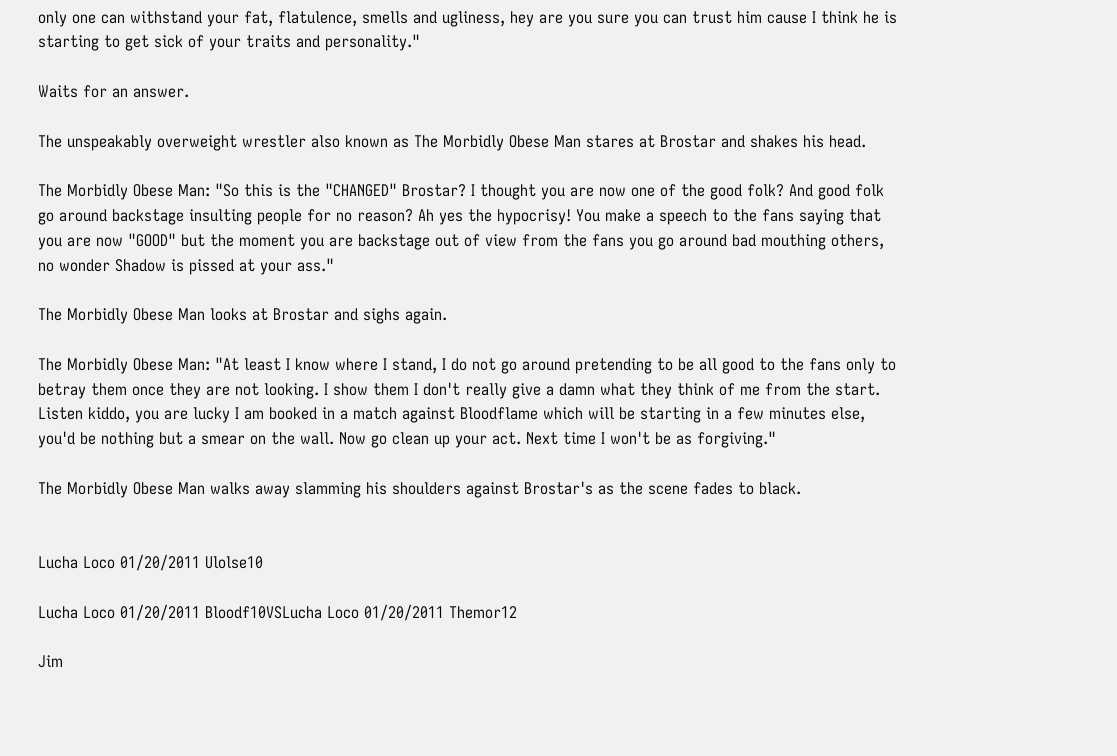only one can withstand your fat, flatulence, smells and ugliness, hey are you sure you can trust him cause I think he is starting to get sick of your traits and personality."

Waits for an answer.

The unspeakably overweight wrestler also known as The Morbidly Obese Man stares at Brostar and shakes his head.

The Morbidly Obese Man: "So this is the "CHANGED" Brostar? I thought you are now one of the good folk? And good folk go around backstage insulting people for no reason? Ah yes the hypocrisy! You make a speech to the fans saying that you are now "GOOD" but the moment you are backstage out of view from the fans you go around bad mouthing others, no wonder Shadow is pissed at your ass."

The Morbidly Obese Man looks at Brostar and sighs again.

The Morbidly Obese Man: "At least I know where I stand, I do not go around pretending to be all good to the fans only to betray them once they are not looking. I show them I don't really give a damn what they think of me from the start. Listen kiddo, you are lucky I am booked in a match against Bloodflame which will be starting in a few minutes else, you'd be nothing but a smear on the wall. Now go clean up your act. Next time I won't be as forgiving."

The Morbidly Obese Man walks away slamming his shoulders against Brostar's as the scene fades to black.


Lucha Loco 01/20/2011 Ulolse10

Lucha Loco 01/20/2011 Bloodf10VSLucha Loco 01/20/2011 Themor12

Jim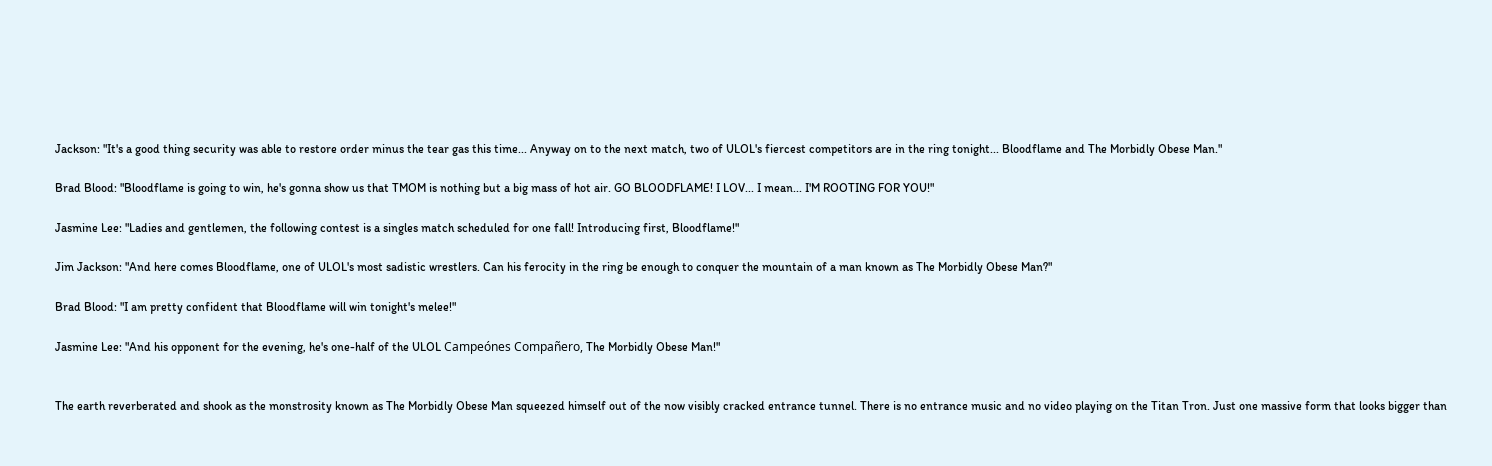Jackson: "It's a good thing security was able to restore order minus the tear gas this time... Anyway on to the next match, two of ULOL's fiercest competitors are in the ring tonight... Bloodflame and The Morbidly Obese Man."

Brad Blood: "Bloodflame is going to win, he's gonna show us that TMOM is nothing but a big mass of hot air. GO BLOODFLAME! I LOV... I mean... I'M ROOTING FOR YOU!"

Jasmine Lee: "Ladies and gentlemen, the following contest is a singles match scheduled for one fall! Introducing first, Bloodflame!"

Jim Jackson: "And here comes Bloodflame, one of ULOL's most sadistic wrestlers. Can his ferocity in the ring be enough to conquer the mountain of a man known as The Morbidly Obese Man?"

Brad Blood: "I am pretty confident that Bloodflame will win tonight's melee!"

Jasmine Lee: "And his opponent for the evening, he's one-half of the ULOL Campeónes Compañero, The Morbidly Obese Man!"


The earth reverberated and shook as the monstrosity known as The Morbidly Obese Man squeezed himself out of the now visibly cracked entrance tunnel. There is no entrance music and no video playing on the Titan Tron. Just one massive form that looks bigger than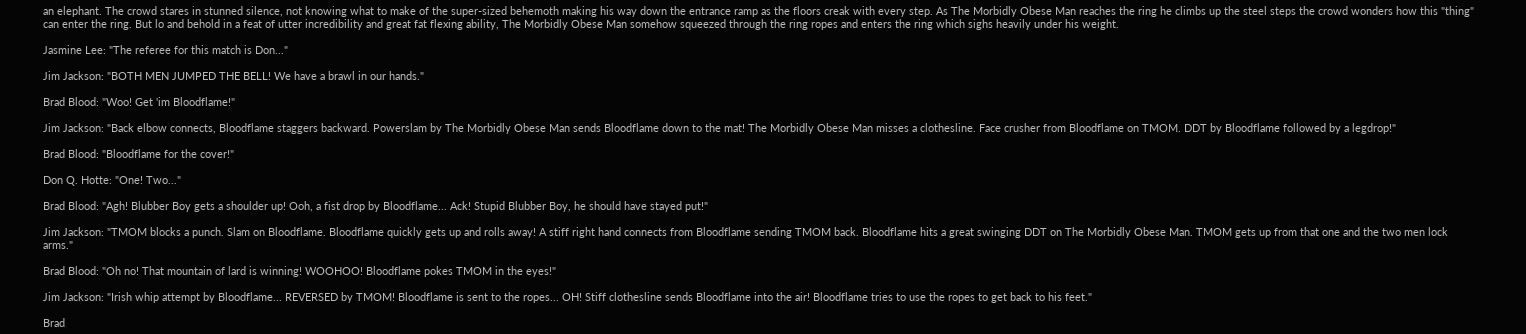an elephant. The crowd stares in stunned silence, not knowing what to make of the super-sized behemoth making his way down the entrance ramp as the floors creak with every step. As The Morbidly Obese Man reaches the ring he climbs up the steel steps the crowd wonders how this "thing" can enter the ring. But lo and behold in a feat of utter incredibility and great fat flexing ability, The Morbidly Obese Man somehow squeezed through the ring ropes and enters the ring which sighs heavily under his weight.

Jasmine Lee: "The referee for this match is Don..."

Jim Jackson: "BOTH MEN JUMPED THE BELL! We have a brawl in our hands."

Brad Blood: "Woo! Get 'im Bloodflame!"

Jim Jackson: "Back elbow connects, Bloodflame staggers backward. Powerslam by The Morbidly Obese Man sends Bloodflame down to the mat! The Morbidly Obese Man misses a clothesline. Face crusher from Bloodflame on TMOM. DDT by Bloodflame followed by a legdrop!"

Brad Blood: "Bloodflame for the cover!"

Don Q. Hotte: "One! Two..."

Brad Blood: "Agh! Blubber Boy gets a shoulder up! Ooh, a fist drop by Bloodflame... Ack! Stupid Blubber Boy, he should have stayed put!"

Jim Jackson: "TMOM blocks a punch. Slam on Bloodflame. Bloodflame quickly gets up and rolls away! A stiff right hand connects from Bloodflame sending TMOM back. Bloodflame hits a great swinging DDT on The Morbidly Obese Man. TMOM gets up from that one and the two men lock arms."

Brad Blood: "Oh no! That mountain of lard is winning! WOOHOO! Bloodflame pokes TMOM in the eyes!"

Jim Jackson: "Irish whip attempt by Bloodflame... REVERSED by TMOM! Bloodflame is sent to the ropes... OH! Stiff clothesline sends Bloodflame into the air! Bloodflame tries to use the ropes to get back to his feet."

Brad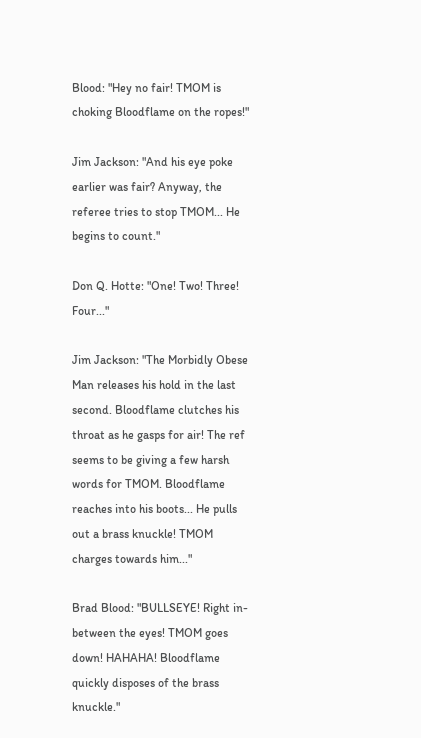Blood: "Hey no fair! TMOM is choking Bloodflame on the ropes!"

Jim Jackson: "And his eye poke earlier was fair? Anyway, the referee tries to stop TMOM... He begins to count."

Don Q. Hotte: "One! Two! Three! Four..."

Jim Jackson: "The Morbidly Obese Man releases his hold in the last second. Bloodflame clutches his throat as he gasps for air! The ref seems to be giving a few harsh words for TMOM. Bloodflame reaches into his boots... He pulls out a brass knuckle! TMOM charges towards him..."

Brad Blood: "BULLSEYE! Right in-between the eyes! TMOM goes down! HAHAHA! Bloodflame quickly disposes of the brass knuckle."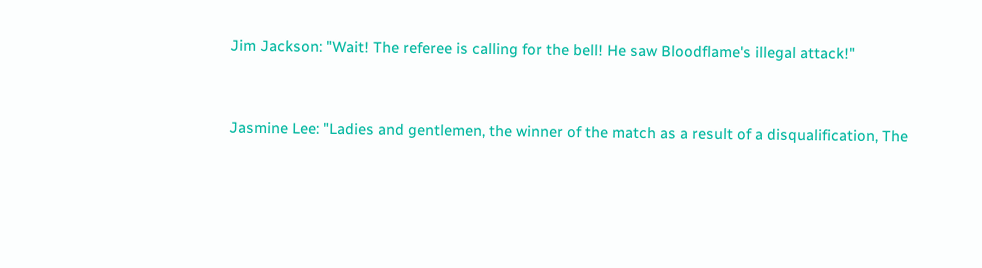Jim Jackson: "Wait! The referee is calling for the bell! He saw Bloodflame's illegal attack!"


Jasmine Lee: "Ladies and gentlemen, the winner of the match as a result of a disqualification, The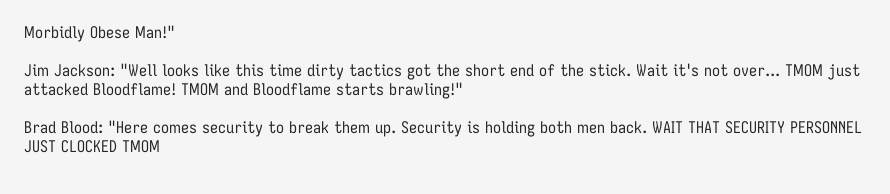Morbidly Obese Man!"

Jim Jackson: "Well looks like this time dirty tactics got the short end of the stick. Wait it's not over... TMOM just attacked Bloodflame! TMOM and Bloodflame starts brawling!"

Brad Blood: "Here comes security to break them up. Security is holding both men back. WAIT THAT SECURITY PERSONNEL JUST CLOCKED TMOM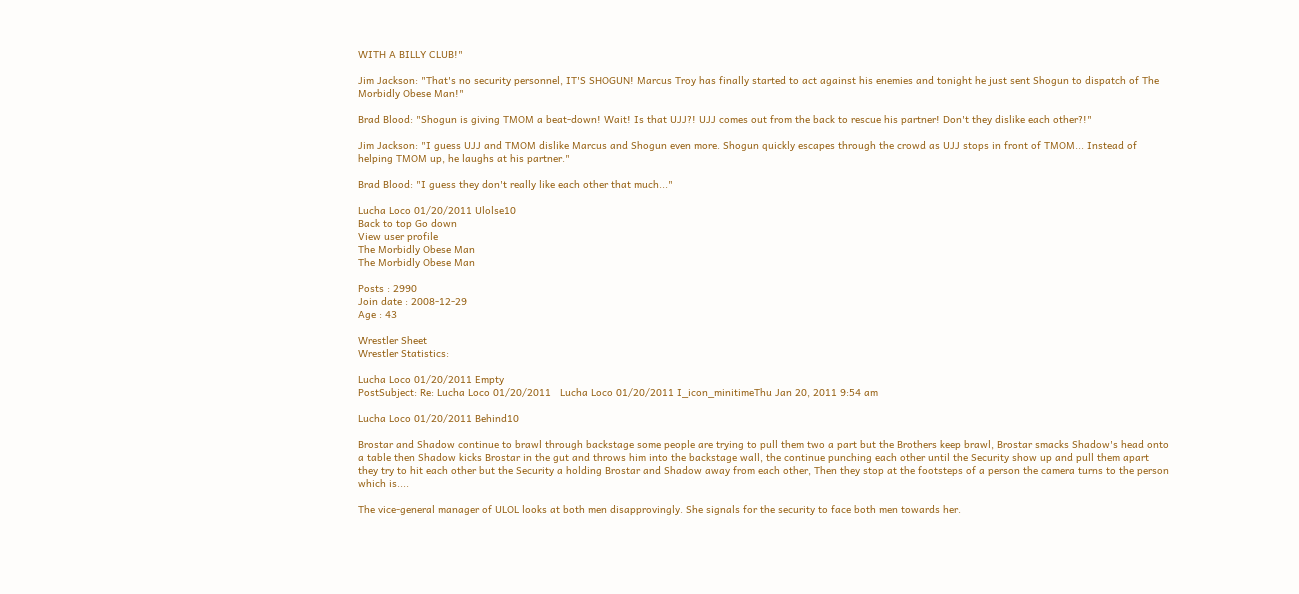WITH A BILLY CLUB!"

Jim Jackson: "That's no security personnel, IT'S SHOGUN! Marcus Troy has finally started to act against his enemies and tonight he just sent Shogun to dispatch of The Morbidly Obese Man!"

Brad Blood: "Shogun is giving TMOM a beat-down! Wait! Is that UJJ?! UJJ comes out from the back to rescue his partner! Don't they dislike each other?!"

Jim Jackson: "I guess UJJ and TMOM dislike Marcus and Shogun even more. Shogun quickly escapes through the crowd as UJJ stops in front of TMOM... Instead of helping TMOM up, he laughs at his partner."

Brad Blood: "I guess they don't really like each other that much..."

Lucha Loco 01/20/2011 Ulolse10
Back to top Go down
View user profile
The Morbidly Obese Man
The Morbidly Obese Man

Posts : 2990
Join date : 2008-12-29
Age : 43

Wrestler Sheet
Wrestler Statistics:

Lucha Loco 01/20/2011 Empty
PostSubject: Re: Lucha Loco 01/20/2011   Lucha Loco 01/20/2011 I_icon_minitimeThu Jan 20, 2011 9:54 am

Lucha Loco 01/20/2011 Behind10

Brostar and Shadow continue to brawl through backstage some people are trying to pull them two a part but the Brothers keep brawl, Brostar smacks Shadow's head onto a table then Shadow kicks Brostar in the gut and throws him into the backstage wall, the continue punching each other until the Security show up and pull them apart they try to hit each other but the Security a holding Brostar and Shadow away from each other, Then they stop at the footsteps of a person the camera turns to the person which is....

The vice-general manager of ULOL looks at both men disapprovingly. She signals for the security to face both men towards her.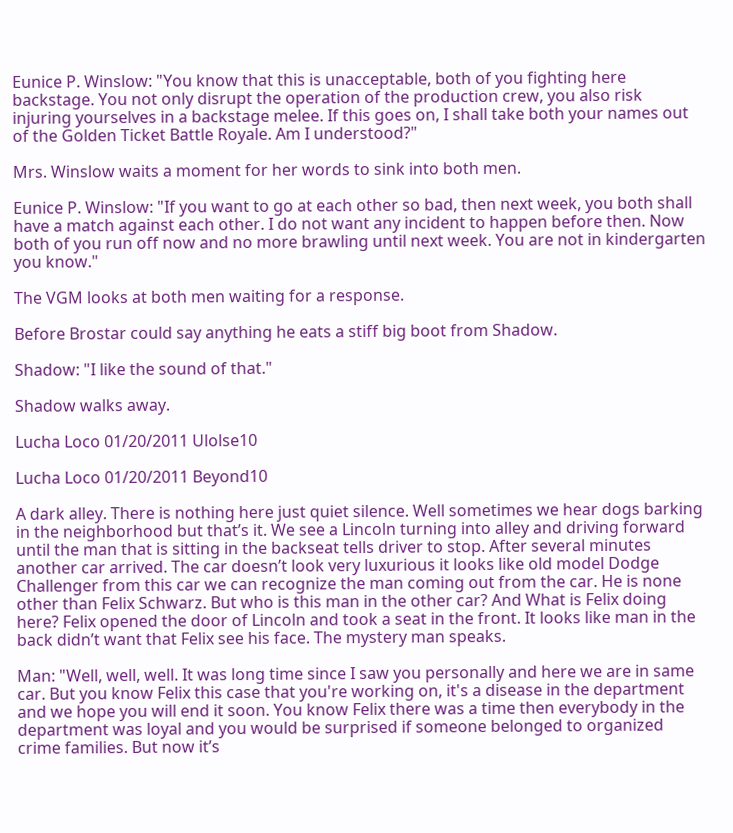Eunice P. Winslow: "You know that this is unacceptable, both of you fighting here backstage. You not only disrupt the operation of the production crew, you also risk injuring yourselves in a backstage melee. If this goes on, I shall take both your names out of the Golden Ticket Battle Royale. Am I understood?"

Mrs. Winslow waits a moment for her words to sink into both men.

Eunice P. Winslow: "If you want to go at each other so bad, then next week, you both shall have a match against each other. I do not want any incident to happen before then. Now both of you run off now and no more brawling until next week. You are not in kindergarten you know."

The VGM looks at both men waiting for a response.

Before Brostar could say anything he eats a stiff big boot from Shadow.

Shadow: "I like the sound of that."

Shadow walks away.

Lucha Loco 01/20/2011 Ulolse10

Lucha Loco 01/20/2011 Beyond10

A dark alley. There is nothing here just quiet silence. Well sometimes we hear dogs barking in the neighborhood but that’s it. We see a Lincoln turning into alley and driving forward until the man that is sitting in the backseat tells driver to stop. After several minutes another car arrived. The car doesn’t look very luxurious it looks like old model Dodge Challenger from this car we can recognize the man coming out from the car. He is none other than Felix Schwarz. But who is this man in the other car? And What is Felix doing here? Felix opened the door of Lincoln and took a seat in the front. It looks like man in the back didn’t want that Felix see his face. The mystery man speaks.

Man: "Well, well, well. It was long time since I saw you personally and here we are in same car. But you know Felix this case that you're working on, it's a disease in the department and we hope you will end it soon. You know Felix there was a time then everybody in the department was loyal and you would be surprised if someone belonged to organized crime families. But now it’s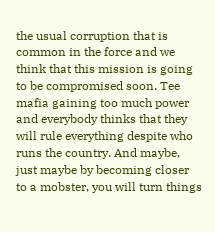the usual corruption that is common in the force and we think that this mission is going to be compromised soon. Tee mafia gaining too much power and everybody thinks that they will rule everything despite who runs the country. And maybe, just maybe by becoming closer to a mobster, you will turn things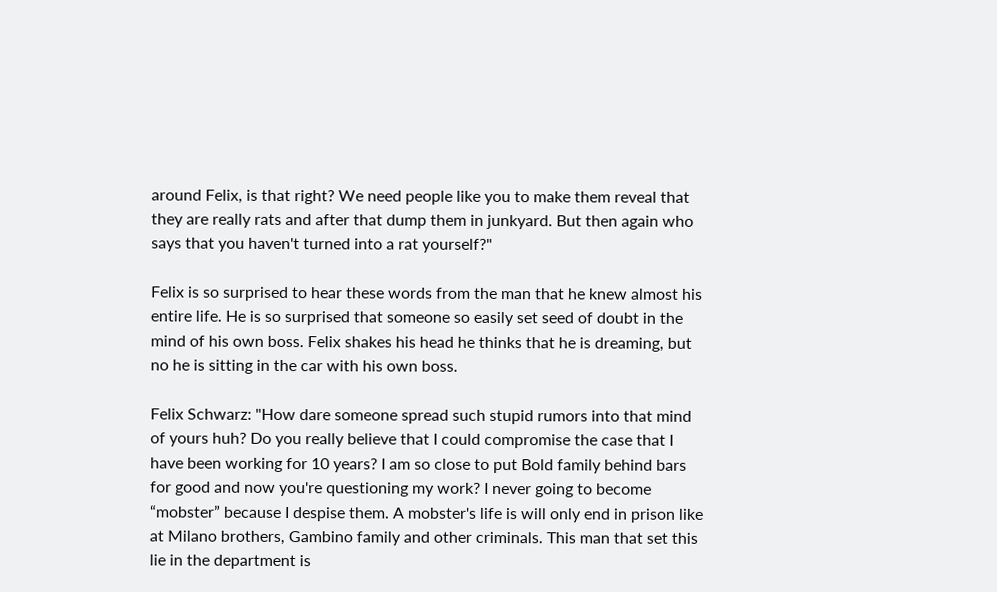around Felix, is that right? We need people like you to make them reveal that they are really rats and after that dump them in junkyard. But then again who says that you haven't turned into a rat yourself?"

Felix is so surprised to hear these words from the man that he knew almost his entire life. He is so surprised that someone so easily set seed of doubt in the mind of his own boss. Felix shakes his head he thinks that he is dreaming, but no he is sitting in the car with his own boss.

Felix Schwarz: "How dare someone spread such stupid rumors into that mind of yours huh? Do you really believe that I could compromise the case that I have been working for 10 years? I am so close to put Bold family behind bars for good and now you're questioning my work? I never going to become “mobster” because I despise them. A mobster's life is will only end in prison like at Milano brothers, Gambino family and other criminals. This man that set this lie in the department is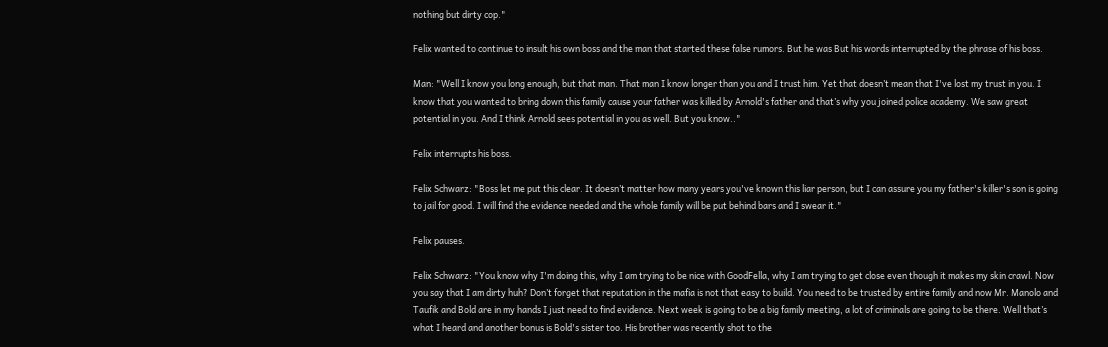nothing but dirty cop."

Felix wanted to continue to insult his own boss and the man that started these false rumors. But he was But his words interrupted by the phrase of his boss.

Man: "Well I know you long enough, but that man. That man I know longer than you and I trust him. Yet that doesn’t mean that I've lost my trust in you. I know that you wanted to bring down this family cause your father was killed by Arnold's father and that’s why you joined police academy. We saw great potential in you. And I think Arnold sees potential in you as well. But you know.."

Felix interrupts his boss.

Felix Schwarz: "Boss let me put this clear. It doesn’t matter how many years you've known this liar person, but I can assure you my father's killer's son is going to jail for good. I will find the evidence needed and the whole family will be put behind bars and I swear it."

Felix pauses.

Felix Schwarz: "You know why I'm doing this, why I am trying to be nice with GoodFella, why I am trying to get close even though it makes my skin crawl. Now you say that I am dirty huh? Don’t forget that reputation in the mafia is not that easy to build. You need to be trusted by entire family and now Mr. Manolo and Taufik and Bold are in my hands I just need to find evidence. Next week is going to be a big family meeting, a lot of criminals are going to be there. Well that’s what I heard and another bonus is Bold's sister too. His brother was recently shot to the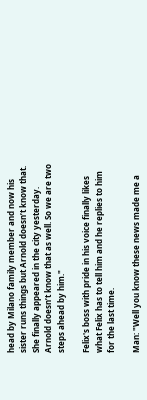head by Milano family member and now his sister runs things but Arnold doesn’t know that. She finally appeared in the city yesterday. Arnold doesn’t know that as well. So we are two steps ahead by him."

Felix's boss with pride in his voice finally likes what Felix has to tell him and he replies to him for the last time.

Man: "Well you know these news made me a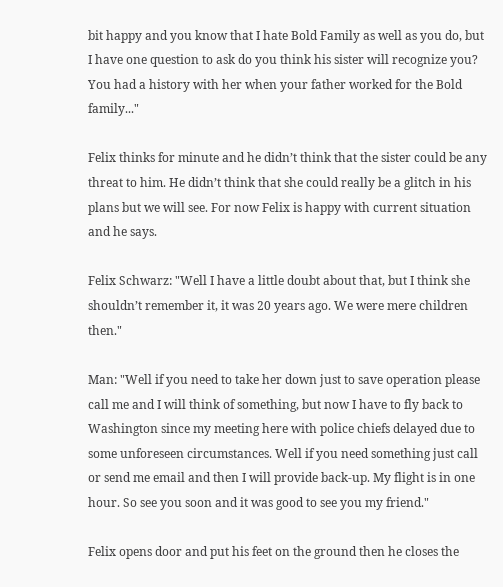bit happy and you know that I hate Bold Family as well as you do, but I have one question to ask do you think his sister will recognize you? You had a history with her when your father worked for the Bold family..."

Felix thinks for minute and he didn’t think that the sister could be any threat to him. He didn’t think that she could really be a glitch in his plans but we will see. For now Felix is happy with current situation and he says.

Felix Schwarz: "Well I have a little doubt about that, but I think she shouldn’t remember it, it was 20 years ago. We were mere children then."

Man: "Well if you need to take her down just to save operation please call me and I will think of something, but now I have to fly back to Washington since my meeting here with police chiefs delayed due to some unforeseen circumstances. Well if you need something just call or send me email and then I will provide back-up. My flight is in one hour. So see you soon and it was good to see you my friend."

Felix opens door and put his feet on the ground then he closes the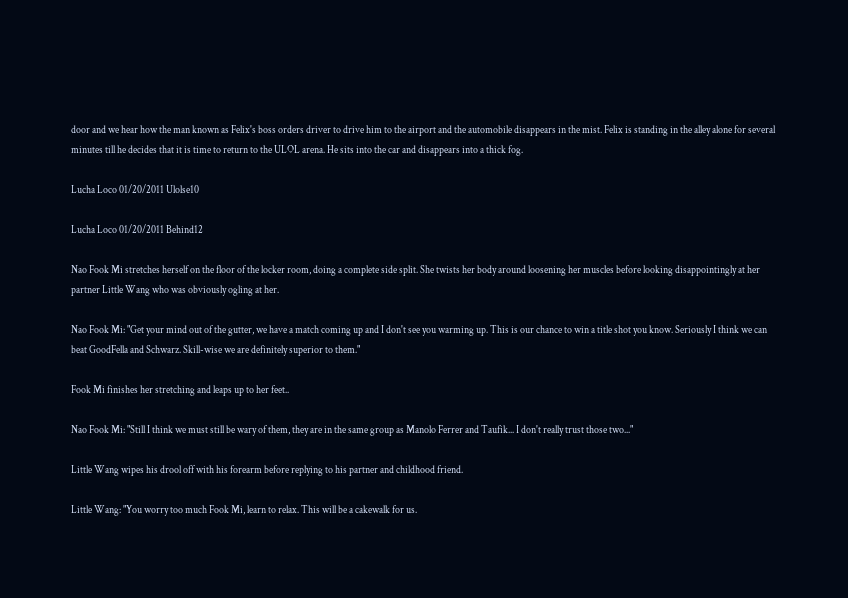door and we hear how the man known as Felix's boss orders driver to drive him to the airport and the automobile disappears in the mist. Felix is standing in the alley alone for several minutes till he decides that it is time to return to the ULOL arena. He sits into the car and disappears into a thick fog.

Lucha Loco 01/20/2011 Ulolse10

Lucha Loco 01/20/2011 Behind12

Nao Fook Mi stretches herself on the floor of the locker room, doing a complete side split. She twists her body around loosening her muscles before looking disappointingly at her partner Little Wang who was obviously ogling at her.

Nao Fook Mi: "Get your mind out of the gutter, we have a match coming up and I don't see you warming up. This is our chance to win a title shot you know. Seriously I think we can beat GoodFella and Schwarz. Skill-wise we are definitely superior to them."

Fook Mi finishes her stretching and leaps up to her feet..

Nao Fook Mi: "Still I think we must still be wary of them, they are in the same group as Manolo Ferrer and Taufik... I don't really trust those two..."

Little Wang wipes his drool off with his forearm before replying to his partner and childhood friend.

Little Wang: "You worry too much Fook Mi, learn to relax. This will be a cakewalk for us.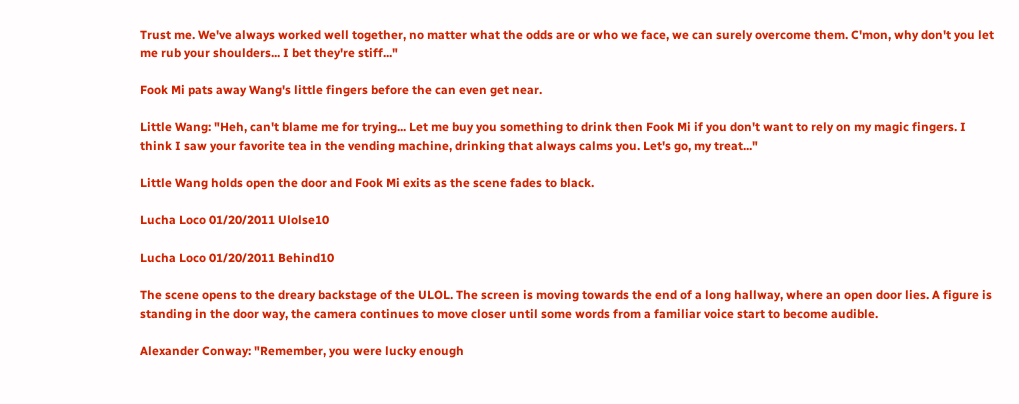Trust me. We've always worked well together, no matter what the odds are or who we face, we can surely overcome them. C'mon, why don't you let me rub your shoulders... I bet they're stiff..."

Fook Mi pats away Wang's little fingers before the can even get near.

Little Wang: "Heh, can't blame me for trying... Let me buy you something to drink then Fook Mi if you don't want to rely on my magic fingers. I think I saw your favorite tea in the vending machine, drinking that always calms you. Let's go, my treat..."

Little Wang holds open the door and Fook Mi exits as the scene fades to black.

Lucha Loco 01/20/2011 Ulolse10

Lucha Loco 01/20/2011 Behind10

The scene opens to the dreary backstage of the ULOL. The screen is moving towards the end of a long hallway, where an open door lies. A figure is standing in the door way, the camera continues to move closer until some words from a familiar voice start to become audible.

Alexander Conway: "Remember, you were lucky enough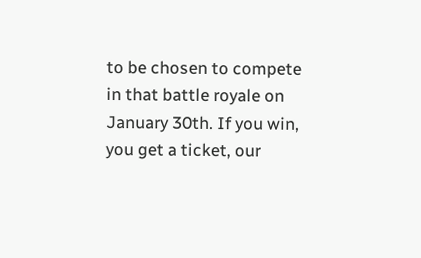to be chosen to compete in that battle royale on January 30th. If you win, you get a ticket, our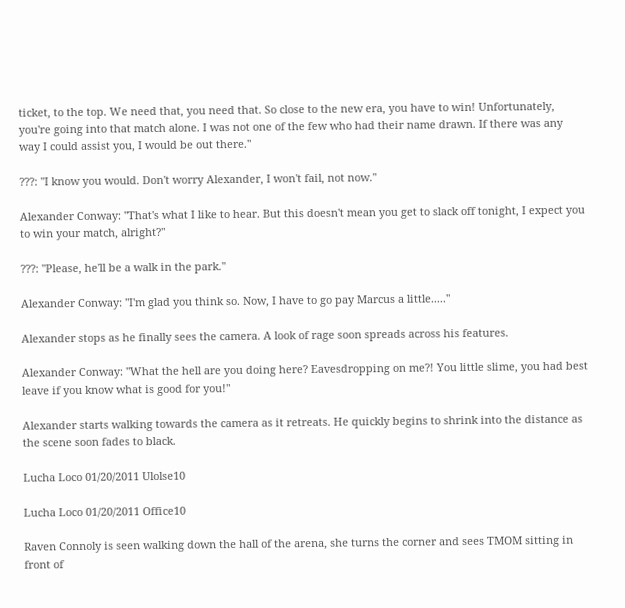ticket, to the top. We need that, you need that. So close to the new era, you have to win! Unfortunately, you're going into that match alone. I was not one of the few who had their name drawn. If there was any way I could assist you, I would be out there."

???: "I know you would. Don't worry Alexander, I won't fail, not now."

Alexander Conway: "That's what I like to hear. But this doesn't mean you get to slack off tonight, I expect you to win your match, alright?"

???: "Please, he'll be a walk in the park."

Alexander Conway: "I'm glad you think so. Now, I have to go pay Marcus a little....."

Alexander stops as he finally sees the camera. A look of rage soon spreads across his features.

Alexander Conway: "What the hell are you doing here? Eavesdropping on me?! You little slime, you had best leave if you know what is good for you!"

Alexander starts walking towards the camera as it retreats. He quickly begins to shrink into the distance as the scene soon fades to black.

Lucha Loco 01/20/2011 Ulolse10

Lucha Loco 01/20/2011 Office10

Raven Connoly is seen walking down the hall of the arena, she turns the corner and sees TMOM sitting in front of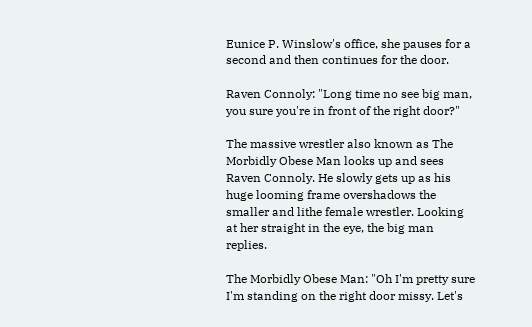Eunice P. Winslow's office, she pauses for a second and then continues for the door.

Raven Connoly: "Long time no see big man, you sure you're in front of the right door?"

The massive wrestler also known as The Morbidly Obese Man looks up and sees Raven Connoly. He slowly gets up as his huge looming frame overshadows the smaller and lithe female wrestler. Looking at her straight in the eye, the big man replies.

The Morbidly Obese Man: "Oh I'm pretty sure I'm standing on the right door missy. Let's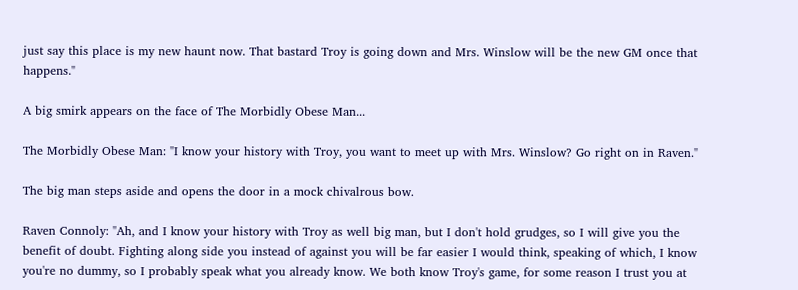just say this place is my new haunt now. That bastard Troy is going down and Mrs. Winslow will be the new GM once that happens."

A big smirk appears on the face of The Morbidly Obese Man...

The Morbidly Obese Man: "I know your history with Troy, you want to meet up with Mrs. Winslow? Go right on in Raven."

The big man steps aside and opens the door in a mock chivalrous bow.

Raven Connoly: "Ah, and I know your history with Troy as well big man, but I don't hold grudges, so I will give you the benefit of doubt. Fighting along side you instead of against you will be far easier I would think, speaking of which, I know you're no dummy, so I probably speak what you already know. We both know Troy's game, for some reason I trust you at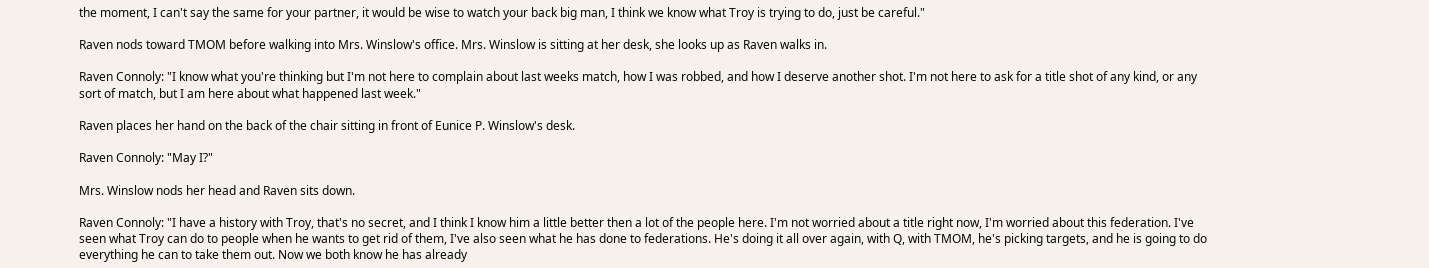the moment, I can't say the same for your partner, it would be wise to watch your back big man, I think we know what Troy is trying to do, just be careful."

Raven nods toward TMOM before walking into Mrs. Winslow's office. Mrs. Winslow is sitting at her desk, she looks up as Raven walks in.

Raven Connoly: "I know what you're thinking but I'm not here to complain about last weeks match, how I was robbed, and how I deserve another shot. I'm not here to ask for a title shot of any kind, or any sort of match, but I am here about what happened last week."

Raven places her hand on the back of the chair sitting in front of Eunice P. Winslow's desk.

Raven Connoly: "May I?"

Mrs. Winslow nods her head and Raven sits down.

Raven Connoly: "I have a history with Troy, that's no secret, and I think I know him a little better then a lot of the people here. I'm not worried about a title right now, I'm worried about this federation. I've seen what Troy can do to people when he wants to get rid of them, I've also seen what he has done to federations. He's doing it all over again, with Q, with TMOM, he's picking targets, and he is going to do everything he can to take them out. Now we both know he has already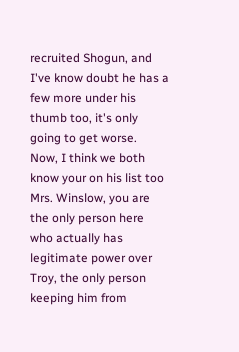recruited Shogun, and I've know doubt he has a few more under his thumb too, it's only going to get worse.
Now, I think we both know your on his list too Mrs. Winslow, you are the only person here who actually has legitimate power over Troy, the only person keeping him from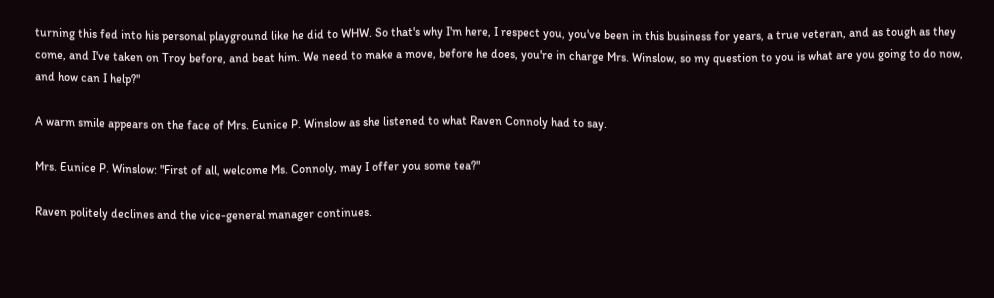turning this fed into his personal playground like he did to WHW. So that's why I'm here, I respect you, you've been in this business for years, a true veteran, and as tough as they come, and I've taken on Troy before, and beat him. We need to make a move, before he does, you're in charge Mrs. Winslow, so my question to you is what are you going to do now, and how can I help?"

A warm smile appears on the face of Mrs. Eunice P. Winslow as she listened to what Raven Connoly had to say.

Mrs. Eunice P. Winslow: "First of all, welcome Ms. Connoly, may I offer you some tea?"

Raven politely declines and the vice-general manager continues.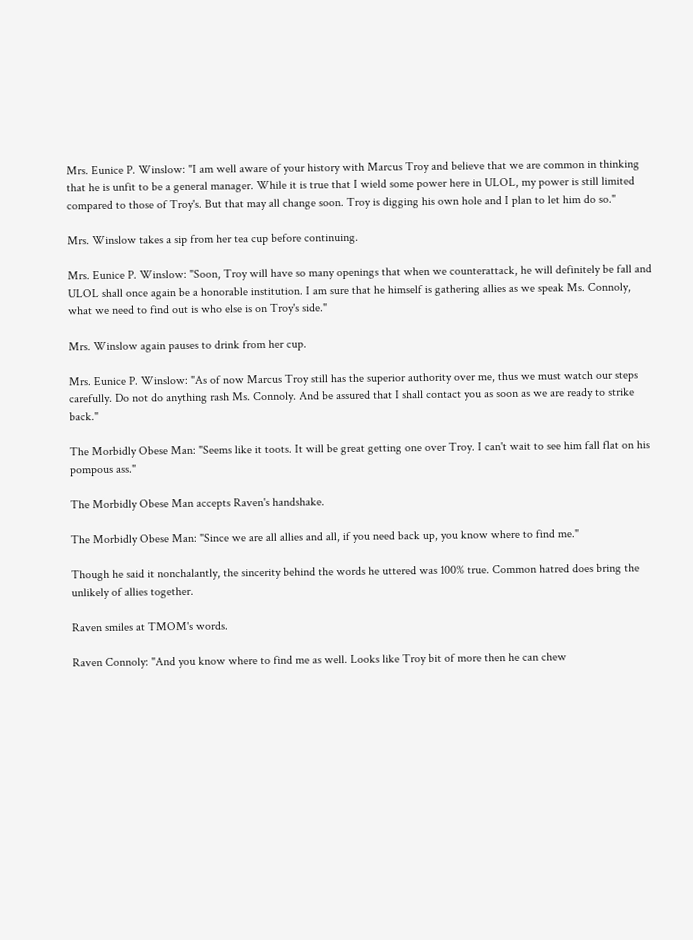Mrs. Eunice P. Winslow: "I am well aware of your history with Marcus Troy and believe that we are common in thinking that he is unfit to be a general manager. While it is true that I wield some power here in ULOL, my power is still limited compared to those of Troy's. But that may all change soon. Troy is digging his own hole and I plan to let him do so."

Mrs. Winslow takes a sip from her tea cup before continuing.

Mrs. Eunice P. Winslow: "Soon, Troy will have so many openings that when we counterattack, he will definitely be fall and ULOL shall once again be a honorable institution. I am sure that he himself is gathering allies as we speak Ms. Connoly, what we need to find out is who else is on Troy's side."

Mrs. Winslow again pauses to drink from her cup.

Mrs. Eunice P. Winslow: "As of now Marcus Troy still has the superior authority over me, thus we must watch our steps carefully. Do not do anything rash Ms. Connoly. And be assured that I shall contact you as soon as we are ready to strike back."

The Morbidly Obese Man: "Seems like it toots. It will be great getting one over Troy. I can't wait to see him fall flat on his pompous ass."

The Morbidly Obese Man accepts Raven's handshake.

The Morbidly Obese Man: "Since we are all allies and all, if you need back up, you know where to find me."

Though he said it nonchalantly, the sincerity behind the words he uttered was 100% true. Common hatred does bring the unlikely of allies together.

Raven smiles at TMOM's words.

Raven Connoly: "And you know where to find me as well. Looks like Troy bit of more then he can chew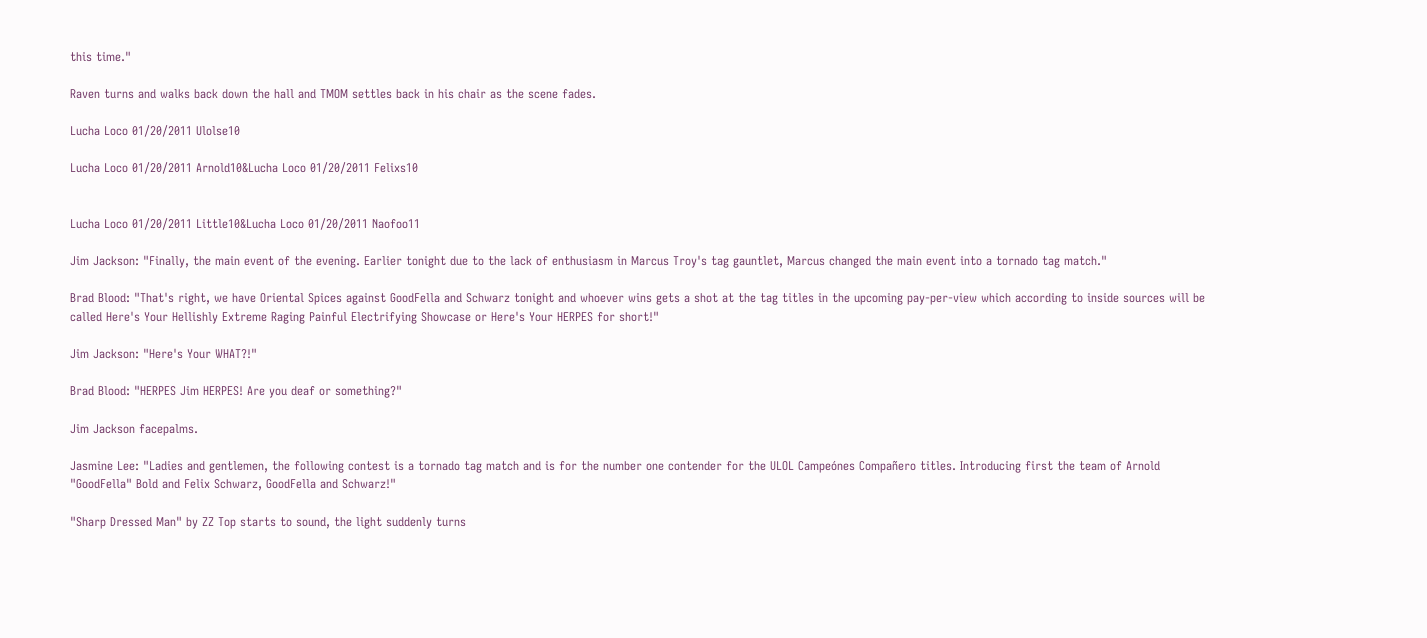this time."

Raven turns and walks back down the hall and TMOM settles back in his chair as the scene fades.

Lucha Loco 01/20/2011 Ulolse10

Lucha Loco 01/20/2011 Arnold10&Lucha Loco 01/20/2011 Felixs10


Lucha Loco 01/20/2011 Little10&Lucha Loco 01/20/2011 Naofoo11

Jim Jackson: "Finally, the main event of the evening. Earlier tonight due to the lack of enthusiasm in Marcus Troy's tag gauntlet, Marcus changed the main event into a tornado tag match."

Brad Blood: "That's right, we have Oriental Spices against GoodFella and Schwarz tonight and whoever wins gets a shot at the tag titles in the upcoming pay-per-view which according to inside sources will be called Here's Your Hellishly Extreme Raging Painful Electrifying Showcase or Here's Your HERPES for short!"

Jim Jackson: "Here's Your WHAT?!"

Brad Blood: "HERPES Jim HERPES! Are you deaf or something?"

Jim Jackson facepalms.

Jasmine Lee: "Ladies and gentlemen, the following contest is a tornado tag match and is for the number one contender for the ULOL Campeónes Compañero titles. Introducing first the team of Arnold "GoodFella" Bold and Felix Schwarz, GoodFella and Schwarz!"

"Sharp Dressed Man" by ZZ Top starts to sound, the light suddenly turns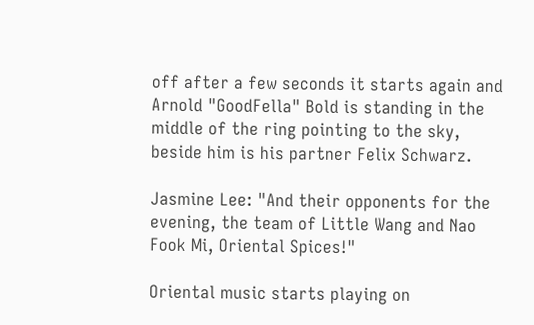off after a few seconds it starts again and Arnold "GoodFella" Bold is standing in the middle of the ring pointing to the sky, beside him is his partner Felix Schwarz.

Jasmine Lee: "And their opponents for the evening, the team of Little Wang and Nao Fook Mi, Oriental Spices!"

Oriental music starts playing on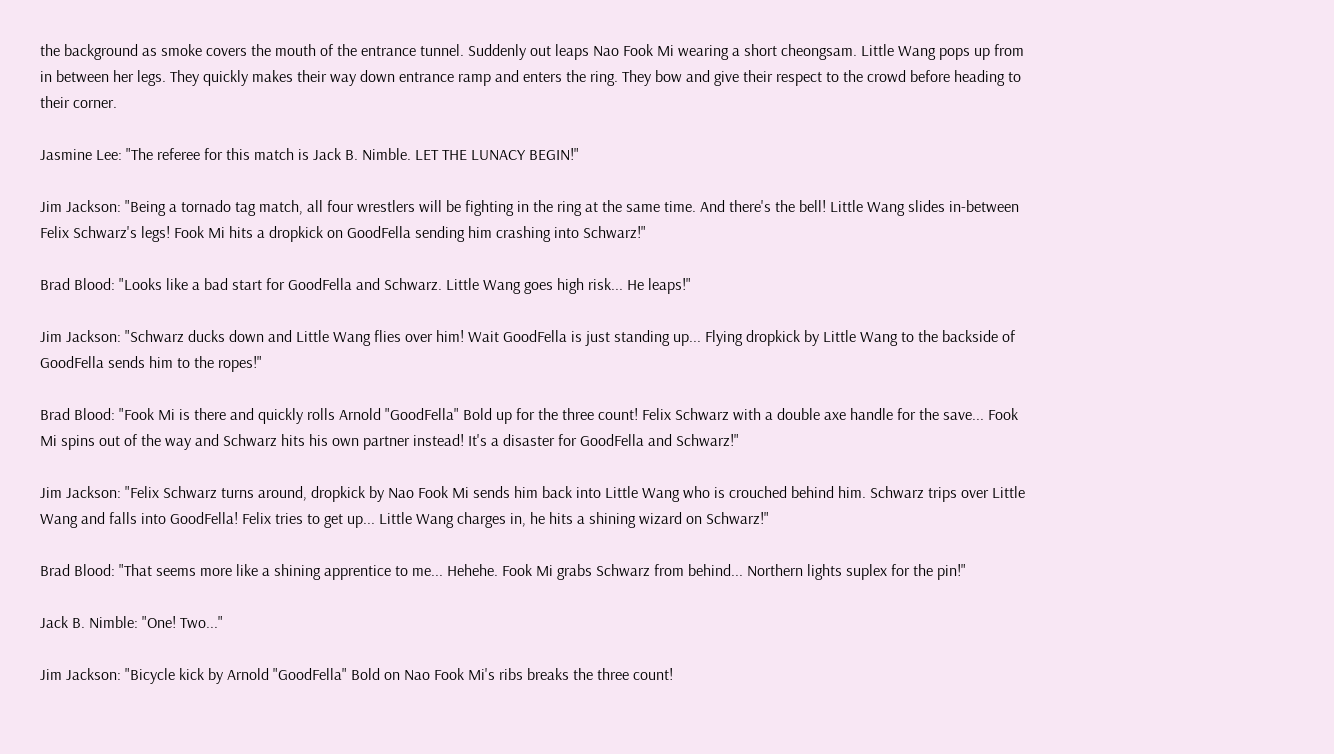the background as smoke covers the mouth of the entrance tunnel. Suddenly out leaps Nao Fook Mi wearing a short cheongsam. Little Wang pops up from in between her legs. They quickly makes their way down entrance ramp and enters the ring. They bow and give their respect to the crowd before heading to their corner.

Jasmine Lee: "The referee for this match is Jack B. Nimble. LET THE LUNACY BEGIN!"

Jim Jackson: "Being a tornado tag match, all four wrestlers will be fighting in the ring at the same time. And there's the bell! Little Wang slides in-between Felix Schwarz's legs! Fook Mi hits a dropkick on GoodFella sending him crashing into Schwarz!"

Brad Blood: "Looks like a bad start for GoodFella and Schwarz. Little Wang goes high risk... He leaps!"

Jim Jackson: "Schwarz ducks down and Little Wang flies over him! Wait GoodFella is just standing up... Flying dropkick by Little Wang to the backside of GoodFella sends him to the ropes!"

Brad Blood: "Fook Mi is there and quickly rolls Arnold "GoodFella" Bold up for the three count! Felix Schwarz with a double axe handle for the save... Fook Mi spins out of the way and Schwarz hits his own partner instead! It's a disaster for GoodFella and Schwarz!"

Jim Jackson: "Felix Schwarz turns around, dropkick by Nao Fook Mi sends him back into Little Wang who is crouched behind him. Schwarz trips over Little Wang and falls into GoodFella! Felix tries to get up... Little Wang charges in, he hits a shining wizard on Schwarz!"

Brad Blood: "That seems more like a shining apprentice to me... Hehehe. Fook Mi grabs Schwarz from behind... Northern lights suplex for the pin!"

Jack B. Nimble: "One! Two..."

Jim Jackson: "Bicycle kick by Arnold "GoodFella" Bold on Nao Fook Mi's ribs breaks the three count!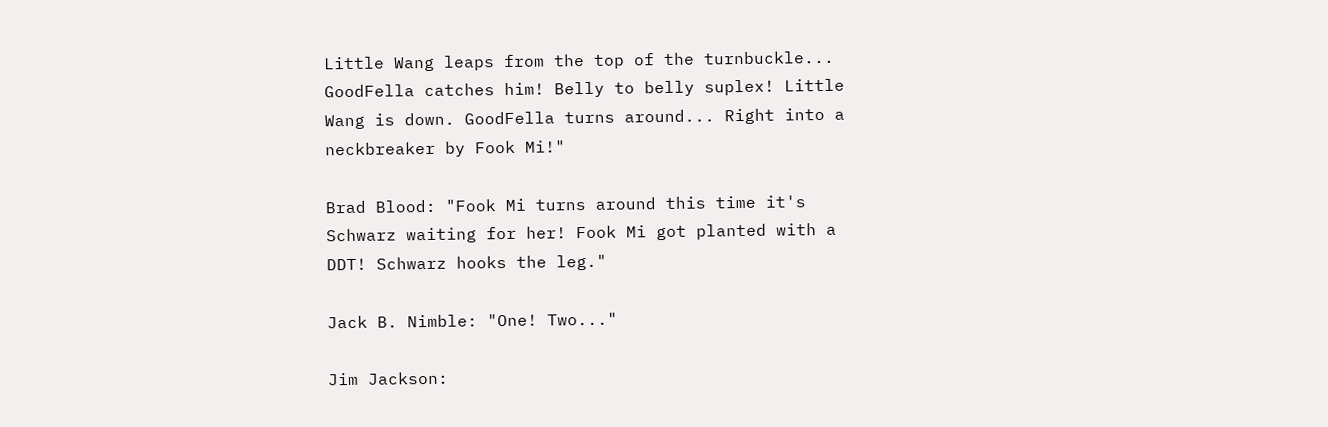Little Wang leaps from the top of the turnbuckle... GoodFella catches him! Belly to belly suplex! Little Wang is down. GoodFella turns around... Right into a neckbreaker by Fook Mi!"

Brad Blood: "Fook Mi turns around this time it's Schwarz waiting for her! Fook Mi got planted with a DDT! Schwarz hooks the leg."

Jack B. Nimble: "One! Two..."

Jim Jackson: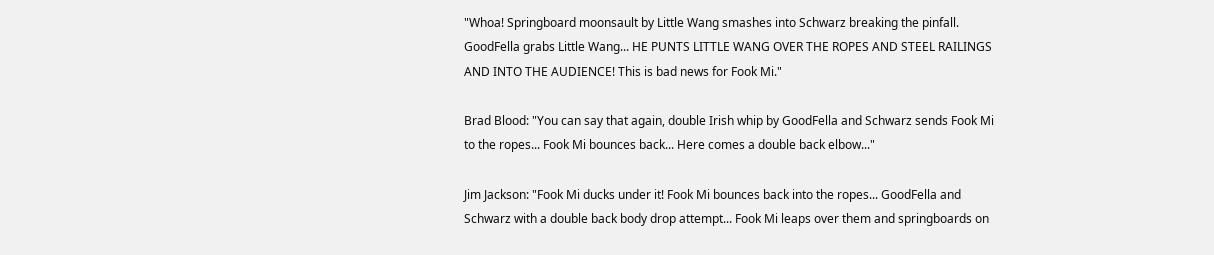"Whoa! Springboard moonsault by Little Wang smashes into Schwarz breaking the pinfall. GoodFella grabs Little Wang... HE PUNTS LITTLE WANG OVER THE ROPES AND STEEL RAILINGS AND INTO THE AUDIENCE! This is bad news for Fook Mi."

Brad Blood: "You can say that again, double Irish whip by GoodFella and Schwarz sends Fook Mi to the ropes... Fook Mi bounces back... Here comes a double back elbow..."

Jim Jackson: "Fook Mi ducks under it! Fook Mi bounces back into the ropes... GoodFella and Schwarz with a double back body drop attempt... Fook Mi leaps over them and springboards on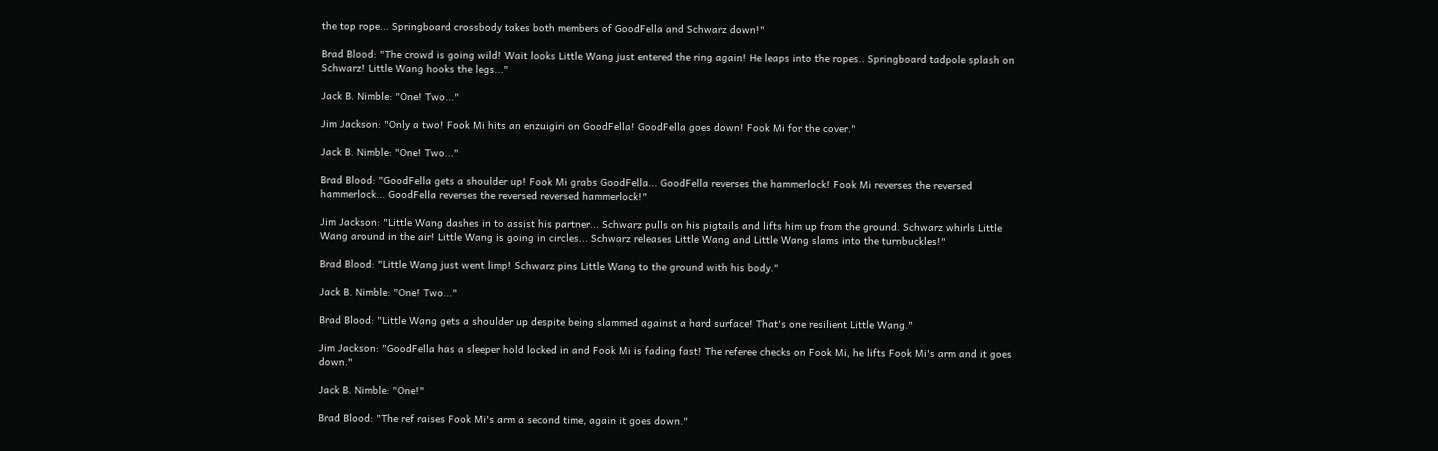the top rope... Springboard crossbody takes both members of GoodFella and Schwarz down!"

Brad Blood: "The crowd is going wild! Wait looks Little Wang just entered the ring again! He leaps into the ropes.. Springboard tadpole splash on Schwarz! Little Wang hooks the legs..."

Jack B. Nimble: "One! Two..."

Jim Jackson: "Only a two! Fook Mi hits an enzuigiri on GoodFella! GoodFella goes down! Fook Mi for the cover."

Jack B. Nimble: "One! Two..."

Brad Blood: "GoodFella gets a shoulder up! Fook Mi grabs GoodFella... GoodFella reverses the hammerlock! Fook Mi reverses the reversed hammerlock... GoodFella reverses the reversed reversed hammerlock!"

Jim Jackson: "Little Wang dashes in to assist his partner... Schwarz pulls on his pigtails and lifts him up from the ground. Schwarz whirls Little Wang around in the air! Little Wang is going in circles... Schwarz releases Little Wang and Little Wang slams into the turnbuckles!"

Brad Blood: "Little Wang just went limp! Schwarz pins Little Wang to the ground with his body."

Jack B. Nimble: "One! Two..."

Brad Blood: "Little Wang gets a shoulder up despite being slammed against a hard surface! That's one resilient Little Wang."

Jim Jackson: "GoodFella has a sleeper hold locked in and Fook Mi is fading fast! The referee checks on Fook Mi, he lifts Fook Mi's arm and it goes down."

Jack B. Nimble: "One!"

Brad Blood: "The ref raises Fook Mi's arm a second time, again it goes down."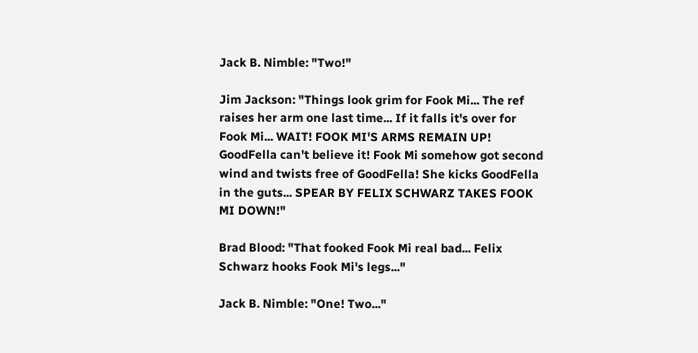Jack B. Nimble: "Two!"

Jim Jackson: "Things look grim for Fook Mi... The ref raises her arm one last time... If it falls it's over for Fook Mi... WAIT! FOOK MI'S ARMS REMAIN UP! GoodFella can't believe it! Fook Mi somehow got second wind and twists free of GoodFella! She kicks GoodFella in the guts... SPEAR BY FELIX SCHWARZ TAKES FOOK MI DOWN!"

Brad Blood: "That fooked Fook Mi real bad... Felix Schwarz hooks Fook Mi's legs..."

Jack B. Nimble: "One! Two..."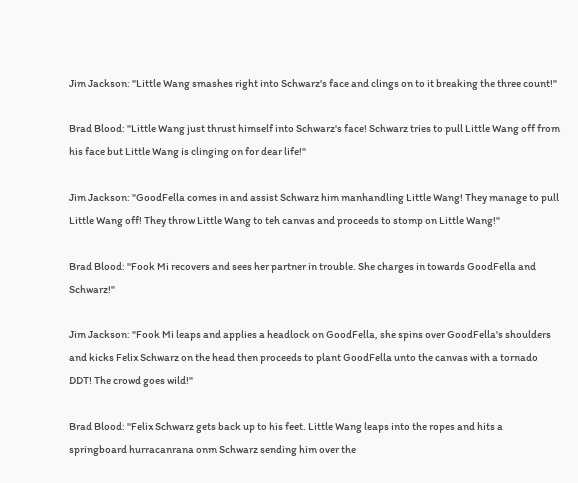Jim Jackson: "Little Wang smashes right into Schwarz's face and clings on to it breaking the three count!"

Brad Blood: "Little Wang just thrust himself into Schwarz's face! Schwarz tries to pull Little Wang off from his face but Little Wang is clinging on for dear life!"

Jim Jackson: "GoodFella comes in and assist Schwarz him manhandling Little Wang! They manage to pull Little Wang off! They throw Little Wang to teh canvas and proceeds to stomp on Little Wang!"

Brad Blood: "Fook Mi recovers and sees her partner in trouble. She charges in towards GoodFella and Schwarz!"

Jim Jackson: "Fook Mi leaps and applies a headlock on GoodFella, she spins over GoodFella's shoulders and kicks Felix Schwarz on the head then proceeds to plant GoodFella unto the canvas with a tornado DDT! The crowd goes wild!"

Brad Blood: "Felix Schwarz gets back up to his feet. Little Wang leaps into the ropes and hits a springboard hurracanrana onm Schwarz sending him over the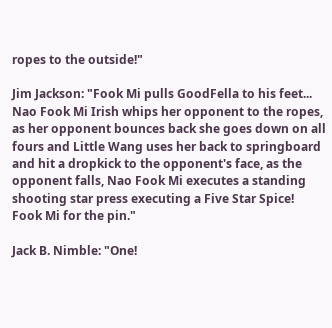ropes to the outside!"

Jim Jackson: "Fook Mi pulls GoodFella to his feet... Nao Fook Mi Irish whips her opponent to the ropes, as her opponent bounces back she goes down on all fours and Little Wang uses her back to springboard and hit a dropkick to the opponent's face, as the opponent falls, Nao Fook Mi executes a standing shooting star press executing a Five Star Spice! Fook Mi for the pin."

Jack B. Nimble: "One!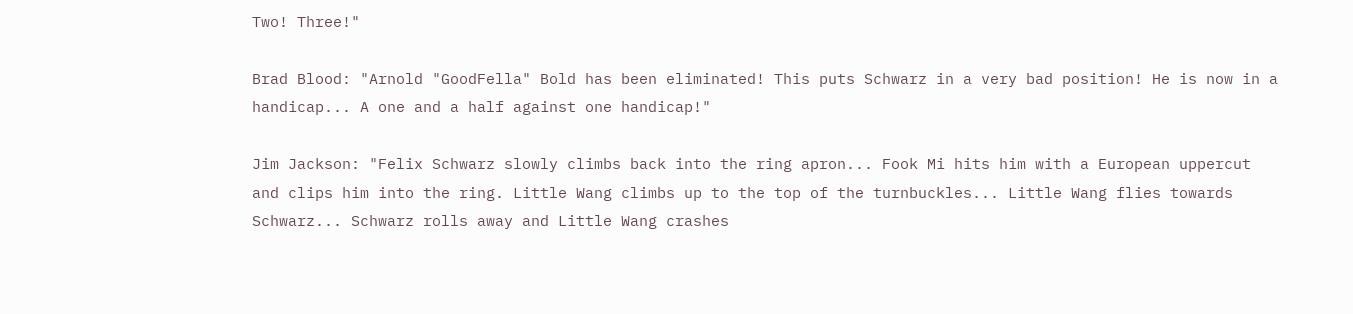Two! Three!"

Brad Blood: "Arnold "GoodFella" Bold has been eliminated! This puts Schwarz in a very bad position! He is now in a handicap... A one and a half against one handicap!"

Jim Jackson: "Felix Schwarz slowly climbs back into the ring apron... Fook Mi hits him with a European uppercut and clips him into the ring. Little Wang climbs up to the top of the turnbuckles... Little Wang flies towards Schwarz... Schwarz rolls away and Little Wang crashes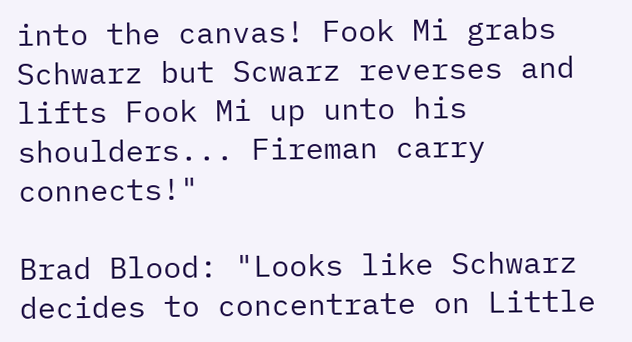into the canvas! Fook Mi grabs Schwarz but Scwarz reverses and lifts Fook Mi up unto his shoulders... Fireman carry connects!"

Brad Blood: "Looks like Schwarz decides to concentrate on Little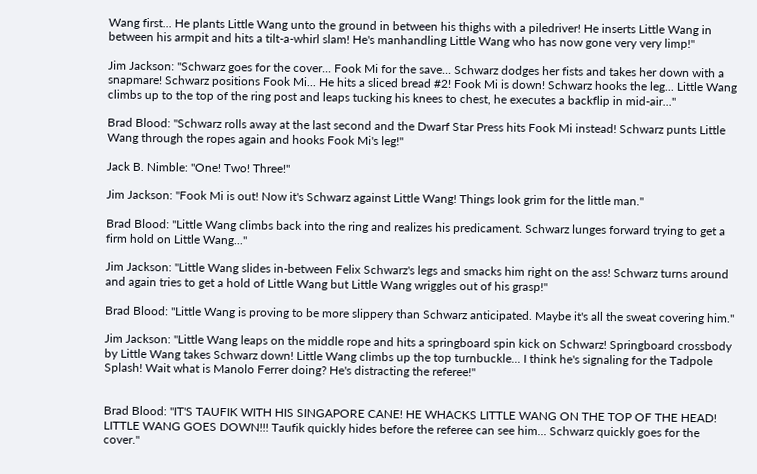Wang first... He plants Little Wang unto the ground in between his thighs with a piledriver! He inserts Little Wang in between his armpit and hits a tilt-a-whirl slam! He's manhandling Little Wang who has now gone very very limp!"

Jim Jackson: "Schwarz goes for the cover... Fook Mi for the save... Schwarz dodges her fists and takes her down with a snapmare! Schwarz positions Fook Mi... He hits a sliced bread #2! Fook Mi is down! Schwarz hooks the leg... Little Wang climbs up to the top of the ring post and leaps tucking his knees to chest, he executes a backflip in mid-air..."

Brad Blood: "Schwarz rolls away at the last second and the Dwarf Star Press hits Fook Mi instead! Schwarz punts Little Wang through the ropes again and hooks Fook Mi's leg!"

Jack B. Nimble: "One! Two! Three!"

Jim Jackson: "Fook Mi is out! Now it's Schwarz against Little Wang! Things look grim for the little man."

Brad Blood: "Little Wang climbs back into the ring and realizes his predicament. Schwarz lunges forward trying to get a firm hold on Little Wang..."

Jim Jackson: "Little Wang slides in-between Felix Schwarz's legs and smacks him right on the ass! Schwarz turns around and again tries to get a hold of Little Wang but Little Wang wriggles out of his grasp!"

Brad Blood: "Little Wang is proving to be more slippery than Schwarz anticipated. Maybe it's all the sweat covering him."

Jim Jackson: "Little Wang leaps on the middle rope and hits a springboard spin kick on Schwarz! Springboard crossbody by Little Wang takes Schwarz down! Little Wang climbs up the top turnbuckle... I think he's signaling for the Tadpole Splash! Wait what is Manolo Ferrer doing? He's distracting the referee!"


Brad Blood: "IT'S TAUFIK WITH HIS SINGAPORE CANE! HE WHACKS LITTLE WANG ON THE TOP OF THE HEAD! LITTLE WANG GOES DOWN!!! Taufik quickly hides before the referee can see him... Schwarz quickly goes for the cover."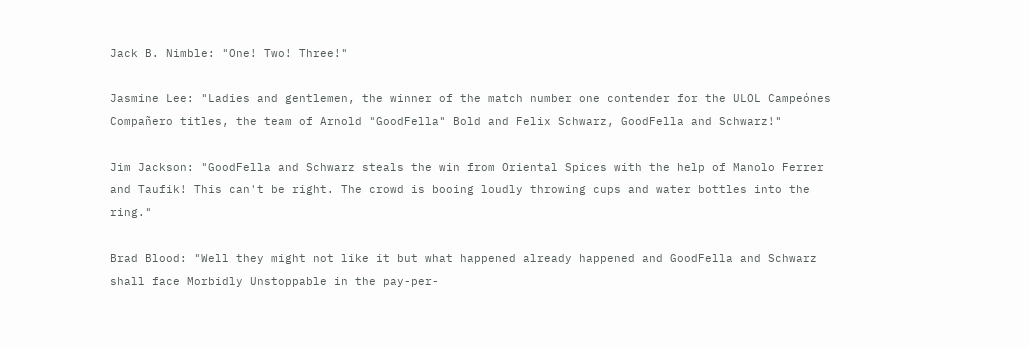Jack B. Nimble: "One! Two! Three!"

Jasmine Lee: "Ladies and gentlemen, the winner of the match number one contender for the ULOL Campeónes Compañero titles, the team of Arnold "GoodFella" Bold and Felix Schwarz, GoodFella and Schwarz!"

Jim Jackson: "GoodFella and Schwarz steals the win from Oriental Spices with the help of Manolo Ferrer and Taufik! This can't be right. The crowd is booing loudly throwing cups and water bottles into the ring."

Brad Blood: "Well they might not like it but what happened already happened and GoodFella and Schwarz shall face Morbidly Unstoppable in the pay-per-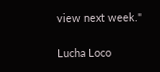view next week."

Lucha Loco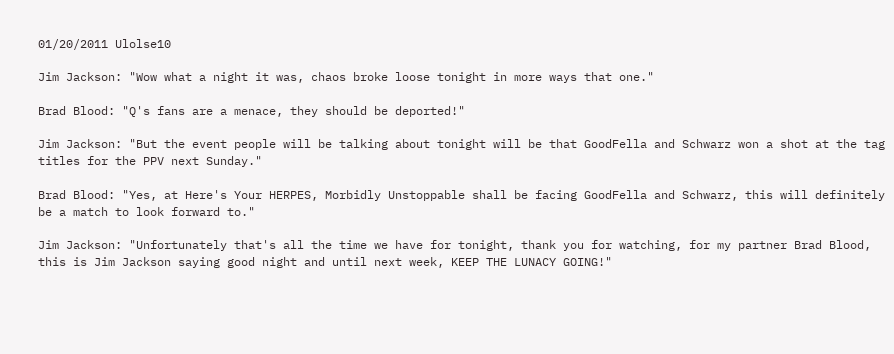01/20/2011 Ulolse10

Jim Jackson: "Wow what a night it was, chaos broke loose tonight in more ways that one."

Brad Blood: "Q's fans are a menace, they should be deported!"

Jim Jackson: "But the event people will be talking about tonight will be that GoodFella and Schwarz won a shot at the tag titles for the PPV next Sunday."

Brad Blood: "Yes, at Here's Your HERPES, Morbidly Unstoppable shall be facing GoodFella and Schwarz, this will definitely be a match to look forward to."

Jim Jackson: "Unfortunately that's all the time we have for tonight, thank you for watching, for my partner Brad Blood, this is Jim Jackson saying good night and until next week, KEEP THE LUNACY GOING!"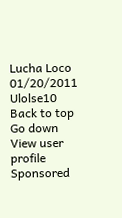Lucha Loco 01/20/2011 Ulolse10
Back to top Go down
View user profile
Sponsored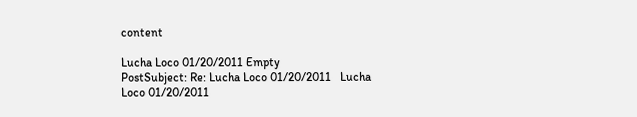content

Lucha Loco 01/20/2011 Empty
PostSubject: Re: Lucha Loco 01/20/2011   Lucha Loco 01/20/2011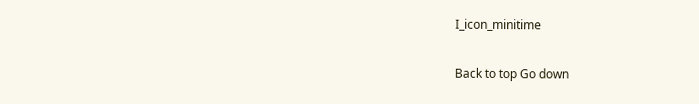I_icon_minitime

Back to top Go down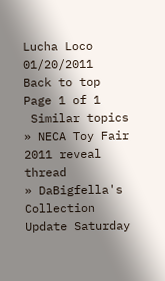Lucha Loco 01/20/2011
Back to top
Page 1 of 1
 Similar topics
» NECA Toy Fair 2011 reveal thread
» DaBigfella's Collection Update Saturday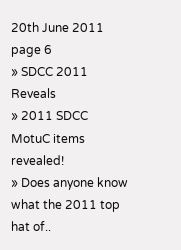20th June 2011 page 6
» SDCC 2011 Reveals
» 2011 SDCC MotuC items revealed!
» Does anyone know what the 2011 top hat of..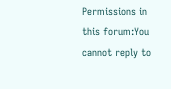Permissions in this forum:You cannot reply to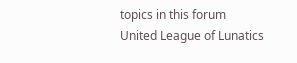topics in this forum
United League of Lunatics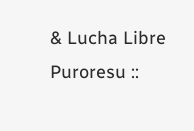& Lucha Libre Puroresu ::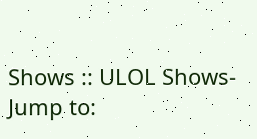Shows :: ULOL Shows-
Jump to: